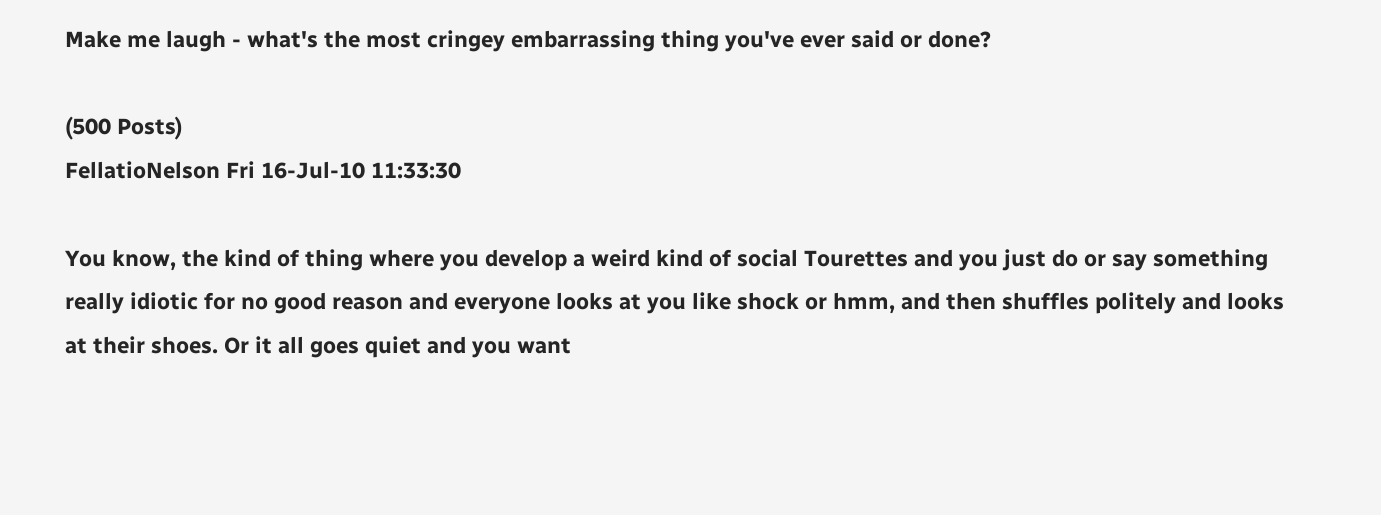Make me laugh - what's the most cringey embarrassing thing you've ever said or done?

(500 Posts)
FellatioNelson Fri 16-Jul-10 11:33:30

You know, the kind of thing where you develop a weird kind of social Tourettes and you just do or say something really idiotic for no good reason and everyone looks at you like shock or hmm, and then shuffles politely and looks at their shoes. Or it all goes quiet and you want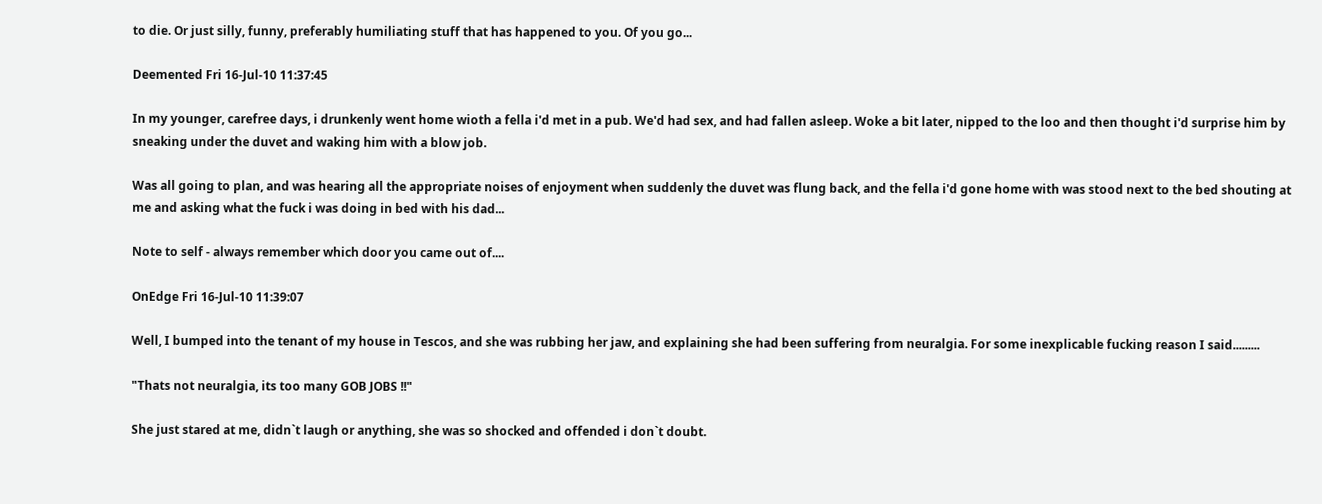to die. Or just silly, funny, preferably humiliating stuff that has happened to you. Of you go...

Deemented Fri 16-Jul-10 11:37:45

In my younger, carefree days, i drunkenly went home wioth a fella i'd met in a pub. We'd had sex, and had fallen asleep. Woke a bit later, nipped to the loo and then thought i'd surprise him by sneaking under the duvet and waking him with a blow job.

Was all going to plan, and was hearing all the appropriate noises of enjoyment when suddenly the duvet was flung back, and the fella i'd gone home with was stood next to the bed shouting at me and asking what the fuck i was doing in bed with his dad...

Note to self - always remember which door you came out of....

OnEdge Fri 16-Jul-10 11:39:07

Well, I bumped into the tenant of my house in Tescos, and she was rubbing her jaw, and explaining she had been suffering from neuralgia. For some inexplicable fucking reason I said.........

"Thats not neuralgia, its too many GOB JOBS !!"

She just stared at me, didn`t laugh or anything, she was so shocked and offended i don`t doubt.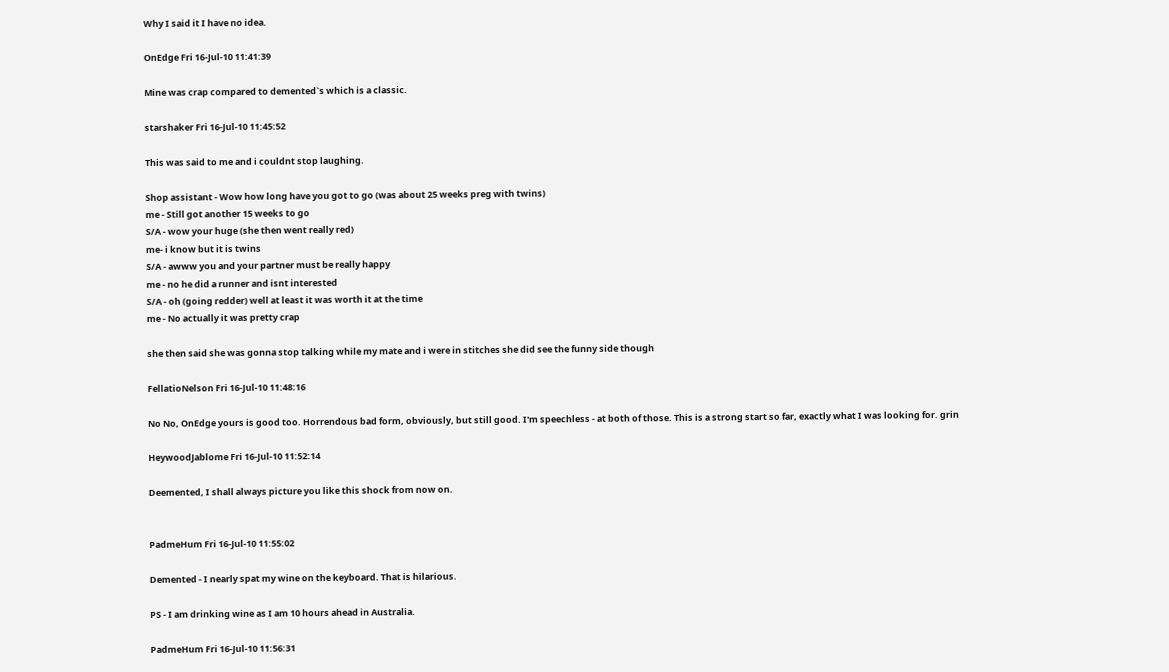Why I said it I have no idea.

OnEdge Fri 16-Jul-10 11:41:39

Mine was crap compared to demented`s which is a classic.

starshaker Fri 16-Jul-10 11:45:52

This was said to me and i couldnt stop laughing.

Shop assistant - Wow how long have you got to go (was about 25 weeks preg with twins)
me - Still got another 15 weeks to go
S/A - wow your huge (she then went really red)
me- i know but it is twins
S/A - awww you and your partner must be really happy
me - no he did a runner and isnt interested
S/A - oh (going redder) well at least it was worth it at the time
me - No actually it was pretty crap

she then said she was gonna stop talking while my mate and i were in stitches she did see the funny side though

FellatioNelson Fri 16-Jul-10 11:48:16

No No, OnEdge yours is good too. Horrendous bad form, obviously, but still good. I'm speechless - at both of those. This is a strong start so far, exactly what I was looking for. grin

HeywoodJablome Fri 16-Jul-10 11:52:14

Deemented, I shall always picture you like this shock from now on.


PadmeHum Fri 16-Jul-10 11:55:02

Demented - I nearly spat my wine on the keyboard. That is hilarious.

PS - I am drinking wine as I am 10 hours ahead in Australia.

PadmeHum Fri 16-Jul-10 11:56:31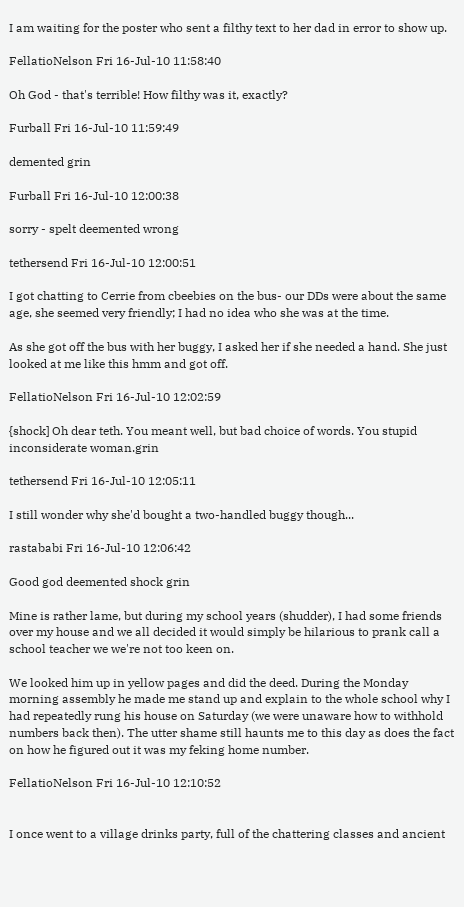I am waiting for the poster who sent a filthy text to her dad in error to show up.

FellatioNelson Fri 16-Jul-10 11:58:40

Oh God - that's terrible! How filthy was it, exactly?

Furball Fri 16-Jul-10 11:59:49

demented grin

Furball Fri 16-Jul-10 12:00:38

sorry - spelt deemented wrong

tethersend Fri 16-Jul-10 12:00:51

I got chatting to Cerrie from cbeebies on the bus- our DDs were about the same age, she seemed very friendly; I had no idea who she was at the time.

As she got off the bus with her buggy, I asked her if she needed a hand. She just looked at me like this hmm and got off.

FellatioNelson Fri 16-Jul-10 12:02:59

{shock] Oh dear teth. You meant well, but bad choice of words. You stupid inconsiderate woman.grin

tethersend Fri 16-Jul-10 12:05:11

I still wonder why she'd bought a two-handled buggy though...

rastababi Fri 16-Jul-10 12:06:42

Good god deemented shock grin

Mine is rather lame, but during my school years (shudder), I had some friends over my house and we all decided it would simply be hilarious to prank call a school teacher we we're not too keen on.

We looked him up in yellow pages and did the deed. During the Monday morning assembly he made me stand up and explain to the whole school why I had repeatedly rung his house on Saturday (we were unaware how to withhold numbers back then). The utter shame still haunts me to this day as does the fact on how he figured out it was my feking home number.

FellatioNelson Fri 16-Jul-10 12:10:52


I once went to a village drinks party, full of the chattering classes and ancient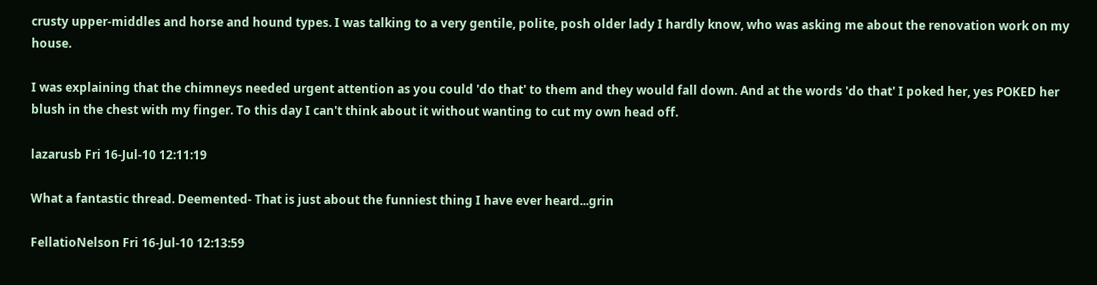crusty upper-middles and horse and hound types. I was talking to a very gentile, polite, posh older lady I hardly know, who was asking me about the renovation work on my house.

I was explaining that the chimneys needed urgent attention as you could 'do that' to them and they would fall down. And at the words 'do that' I poked her, yes POKED her blush in the chest with my finger. To this day I can't think about it without wanting to cut my own head off.

lazarusb Fri 16-Jul-10 12:11:19

What a fantastic thread. Deemented- That is just about the funniest thing I have ever heard...grin

FellatioNelson Fri 16-Jul-10 12:13:59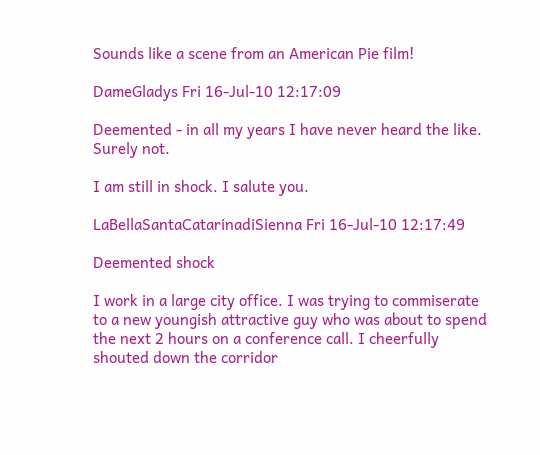Sounds like a scene from an American Pie film!

DameGladys Fri 16-Jul-10 12:17:09

Deemented - in all my years I have never heard the like. Surely not.

I am still in shock. I salute you.

LaBellaSantaCatarinadiSienna Fri 16-Jul-10 12:17:49

Deemented shock

I work in a large city office. I was trying to commiserate to a new youngish attractive guy who was about to spend the next 2 hours on a conference call. I cheerfully shouted down the corridor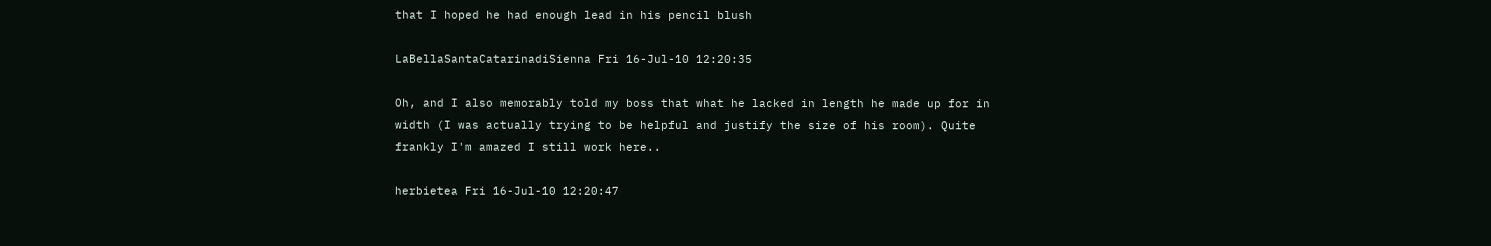that I hoped he had enough lead in his pencil blush

LaBellaSantaCatarinadiSienna Fri 16-Jul-10 12:20:35

Oh, and I also memorably told my boss that what he lacked in length he made up for in width (I was actually trying to be helpful and justify the size of his room). Quite frankly I'm amazed I still work here..

herbietea Fri 16-Jul-10 12:20:47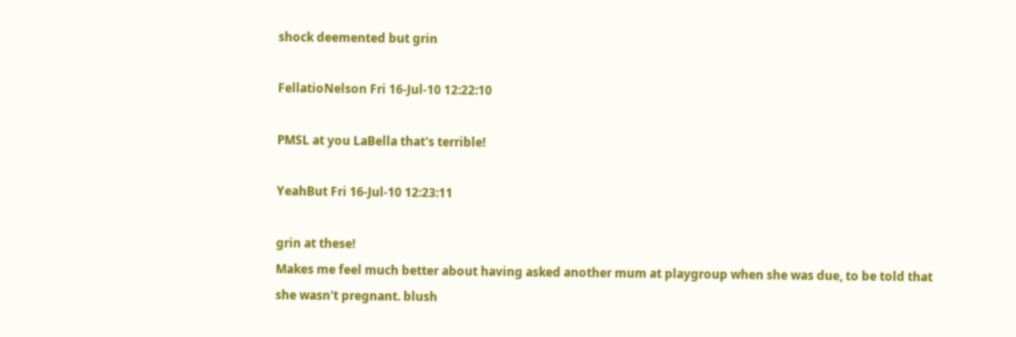shock deemented but grin

FellatioNelson Fri 16-Jul-10 12:22:10

PMSL at you LaBella that's terrible!

YeahBut Fri 16-Jul-10 12:23:11

grin at these!
Makes me feel much better about having asked another mum at playgroup when she was due, to be told that she wasn't pregnant. blush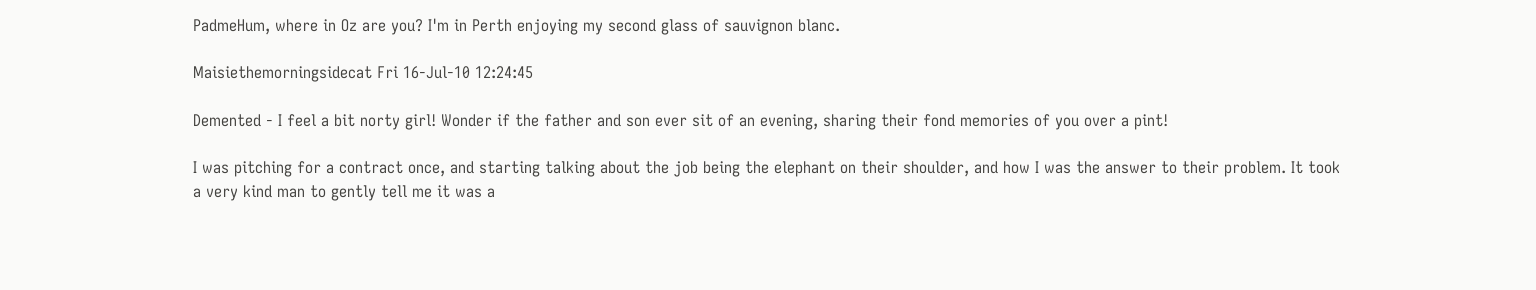PadmeHum, where in Oz are you? I'm in Perth enjoying my second glass of sauvignon blanc.

Maisiethemorningsidecat Fri 16-Jul-10 12:24:45

Demented - I feel a bit norty girl! Wonder if the father and son ever sit of an evening, sharing their fond memories of you over a pint!

I was pitching for a contract once, and starting talking about the job being the elephant on their shoulder, and how I was the answer to their problem. It took a very kind man to gently tell me it was a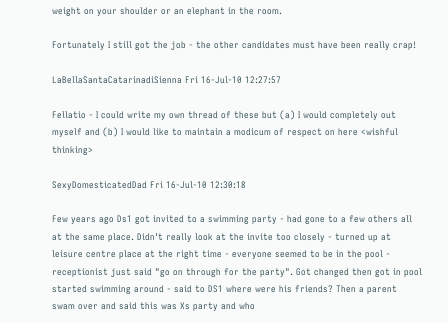weight on your shoulder or an elephant in the room.

Fortunately I still got the job - the other candidates must have been really crap!

LaBellaSantaCatarinadiSienna Fri 16-Jul-10 12:27:57

Fellatio - I could write my own thread of these but (a) I would completely out myself and (b) I would like to maintain a modicum of respect on here <wishful thinking>

SexyDomesticatedDad Fri 16-Jul-10 12:30:18

Few years ago Ds1 got invited to a swimming party - had gone to a few others all at the same place. Didn't really look at the invite too closely - turned up at leisure centre place at the right time - everyone seemed to be in the pool - receptionist just said "go on through for the party". Got changed then got in pool started swimming around - said to DS1 where were his friends? Then a parent swam over and said this was Xs party and who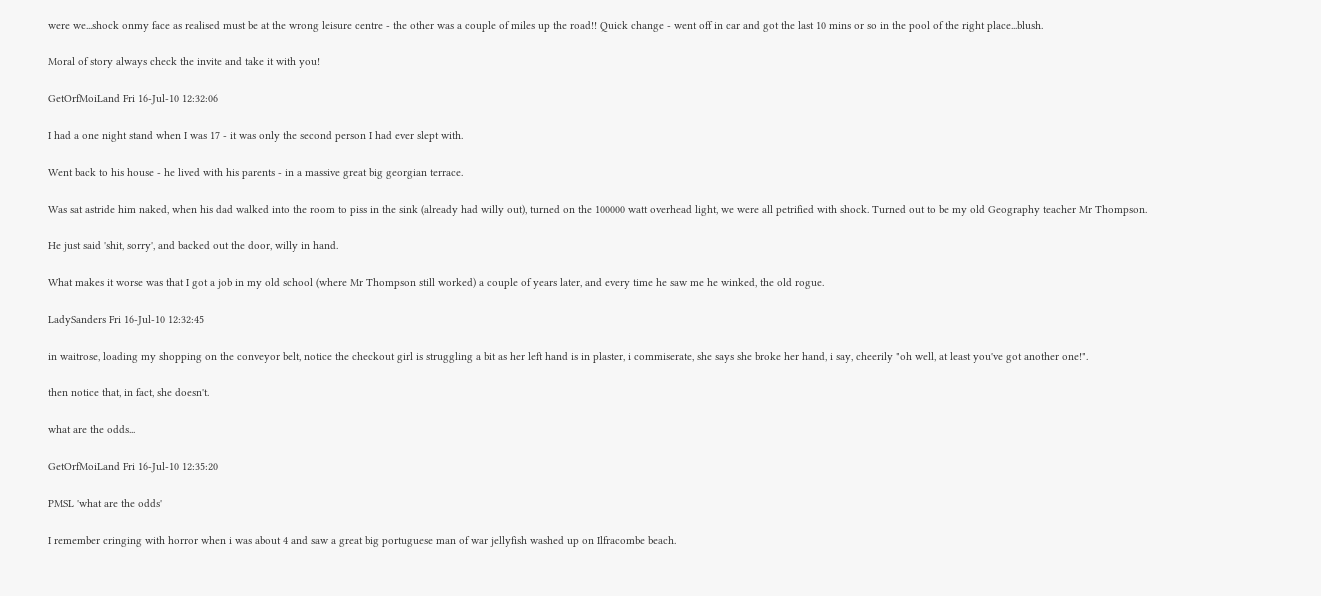were we...shock onmy face as realised must be at the wrong leisure centre - the other was a couple of miles up the road!! Quick change - went off in car and got the last 10 mins or so in the pool of the right place...blush.

Moral of story always check the invite and take it with you!

GetOrfMoiLand Fri 16-Jul-10 12:32:06

I had a one night stand when I was 17 - it was only the second person I had ever slept with.

Went back to his house - he lived with his parents - in a massive great big georgian terrace.

Was sat astride him naked, when his dad walked into the room to piss in the sink (already had willy out), turned on the 100000 watt overhead light, we were all petrified with shock. Turned out to be my old Geography teacher Mr Thompson.

He just said 'shit, sorry', and backed out the door, willy in hand.

What makes it worse was that I got a job in my old school (where Mr Thompson still worked) a couple of years later, and every time he saw me he winked, the old rogue.

LadySanders Fri 16-Jul-10 12:32:45

in waitrose, loading my shopping on the conveyor belt, notice the checkout girl is struggling a bit as her left hand is in plaster, i commiserate, she says she broke her hand, i say, cheerily "oh well, at least you've got another one!".

then notice that, in fact, she doesn't.

what are the odds...

GetOrfMoiLand Fri 16-Jul-10 12:35:20

PMSL 'what are the odds'

I remember cringing with horror when i was about 4 and saw a great big portuguese man of war jellyfish washed up on Ilfracombe beach.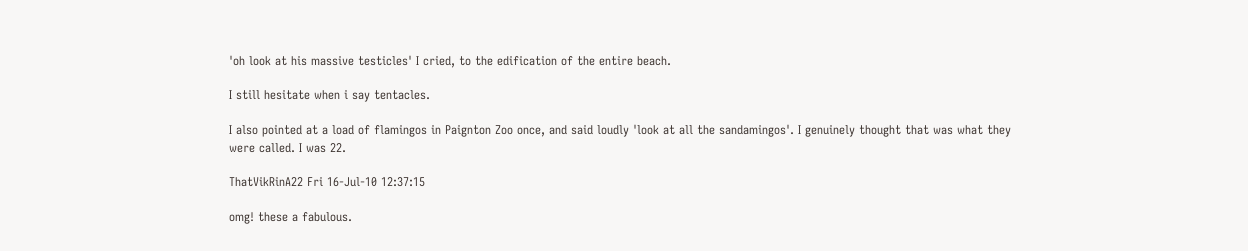'oh look at his massive testicles' I cried, to the edification of the entire beach.

I still hesitate when i say tentacles.

I also pointed at a load of flamingos in Paignton Zoo once, and said loudly 'look at all the sandamingos'. I genuinely thought that was what they were called. I was 22.

ThatVikRinA22 Fri 16-Jul-10 12:37:15

omg! these a fabulous.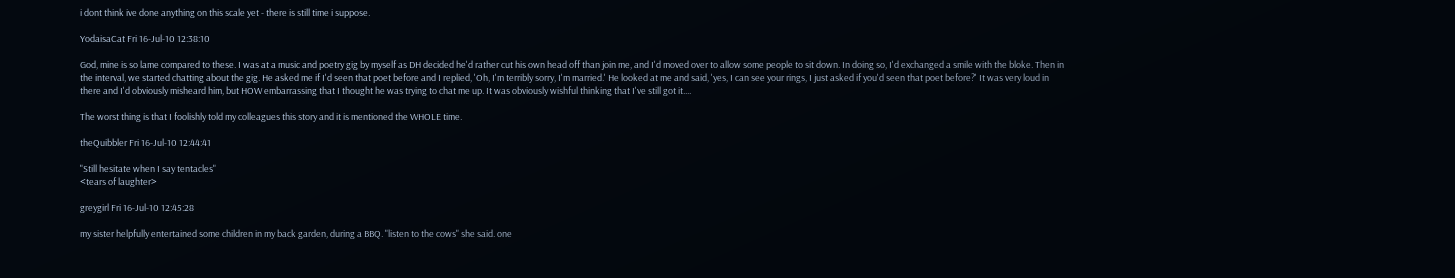i dont think ive done anything on this scale yet - there is still time i suppose.

YodaisaCat Fri 16-Jul-10 12:38:10

God, mine is so lame compared to these. I was at a music and poetry gig by myself as DH decided he'd rather cut his own head off than join me, and I'd moved over to allow some people to sit down. In doing so, I'd exchanged a smile with the bloke. Then in the interval, we started chatting about the gig. He asked me if I'd seen that poet before and I replied, 'Oh, I'm terribly sorry, I'm married.' He looked at me and said, 'yes, I can see your rings, I just asked if you'd seen that poet before?' It was very loud in there and I'd obviously misheard him, but HOW embarrassing that I thought he was trying to chat me up. It was obviously wishful thinking that I've still got it....

The worst thing is that I foolishly told my colleagues this story and it is mentioned the WHOLE time.

theQuibbler Fri 16-Jul-10 12:44:41

"Still hesitate when I say tentacles"
<tears of laughter>

greygirl Fri 16-Jul-10 12:45:28

my sister helpfully entertained some children in my back garden, during a BBQ. "listen to the cows" she said. one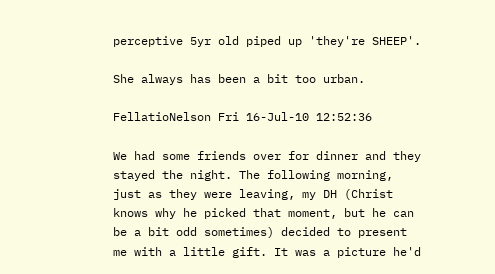perceptive 5yr old piped up 'they're SHEEP'.

She always has been a bit too urban.

FellatioNelson Fri 16-Jul-10 12:52:36

We had some friends over for dinner and they stayed the night. The following morning, just as they were leaving, my DH (Christ knows why he picked that moment, but he can be a bit odd sometimes) decided to present me with a little gift. It was a picture he'd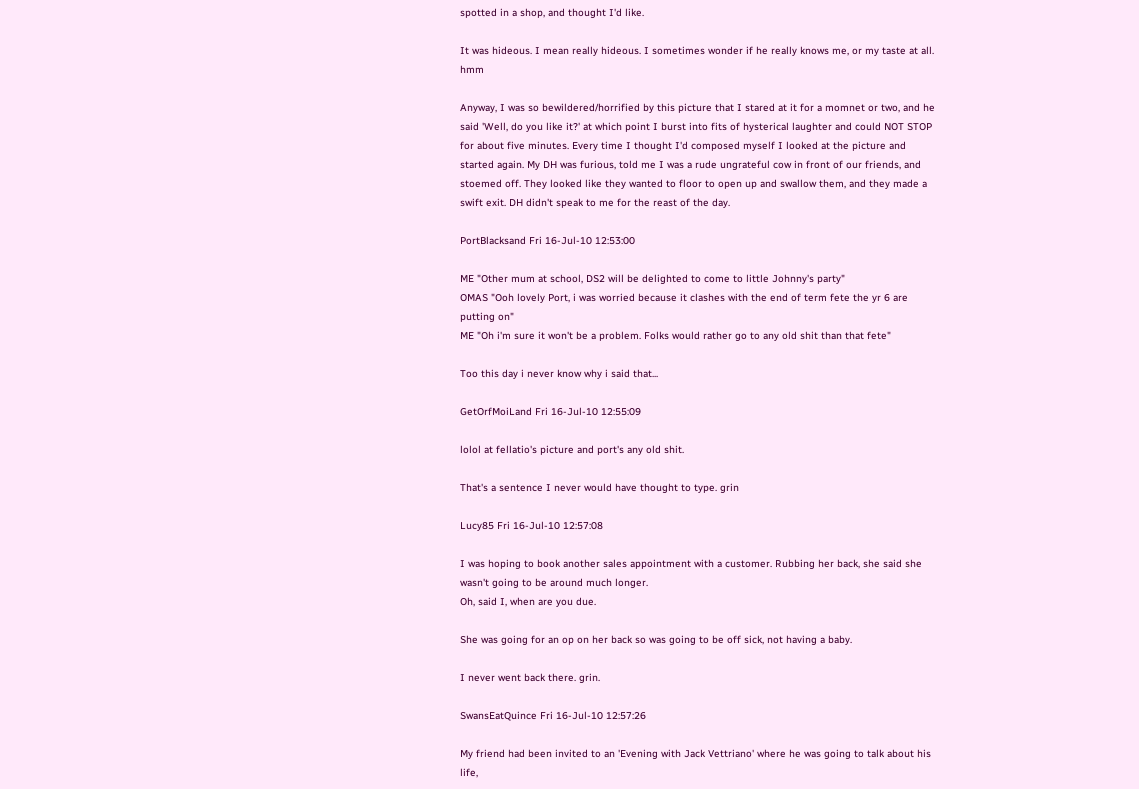spotted in a shop, and thought I'd like.

It was hideous. I mean really hideous. I sometimes wonder if he really knows me, or my taste at all. hmm

Anyway, I was so bewildered/horrified by this picture that I stared at it for a momnet or two, and he said 'Well, do you like it?' at which point I burst into fits of hysterical laughter and could NOT STOP for about five minutes. Every time I thought I'd composed myself I looked at the picture and started again. My DH was furious, told me I was a rude ungrateful cow in front of our friends, and stoemed off. They looked like they wanted to floor to open up and swallow them, and they made a swift exit. DH didn't speak to me for the reast of the day.

PortBlacksand Fri 16-Jul-10 12:53:00

ME "Other mum at school, DS2 will be delighted to come to little Johnny's party"
OMAS "Ooh lovely Port, i was worried because it clashes with the end of term fete the yr 6 are putting on"
ME "Oh i'm sure it won't be a problem. Folks would rather go to any old shit than that fete"

Too this day i never know why i said that...

GetOrfMoiLand Fri 16-Jul-10 12:55:09

lolol at fellatio's picture and port's any old shit.

That's a sentence I never would have thought to type. grin

Lucy85 Fri 16-Jul-10 12:57:08

I was hoping to book another sales appointment with a customer. Rubbing her back, she said she wasn't going to be around much longer.
Oh, said I, when are you due.

She was going for an op on her back so was going to be off sick, not having a baby.

I never went back there. grin.

SwansEatQuince Fri 16-Jul-10 12:57:26

My friend had been invited to an 'Evening with Jack Vettriano' where he was going to talk about his life,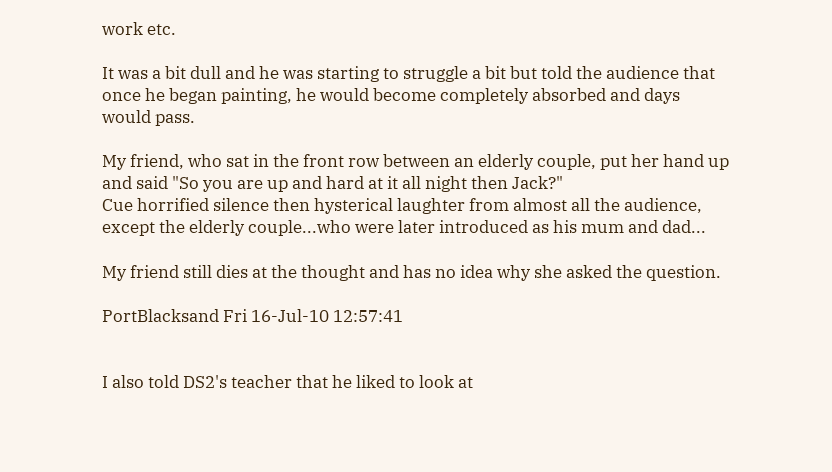work etc.

It was a bit dull and he was starting to struggle a bit but told the audience that once he began painting, he would become completely absorbed and days would pass.

My friend, who sat in the front row between an elderly couple, put her hand up and said "So you are up and hard at it all night then Jack?"
Cue horrified silence then hysterical laughter from almost all the audience, except the elderly couple...who were later introduced as his mum and dad...

My friend still dies at the thought and has no idea why she asked the question.

PortBlacksand Fri 16-Jul-10 12:57:41


I also told DS2's teacher that he liked to look at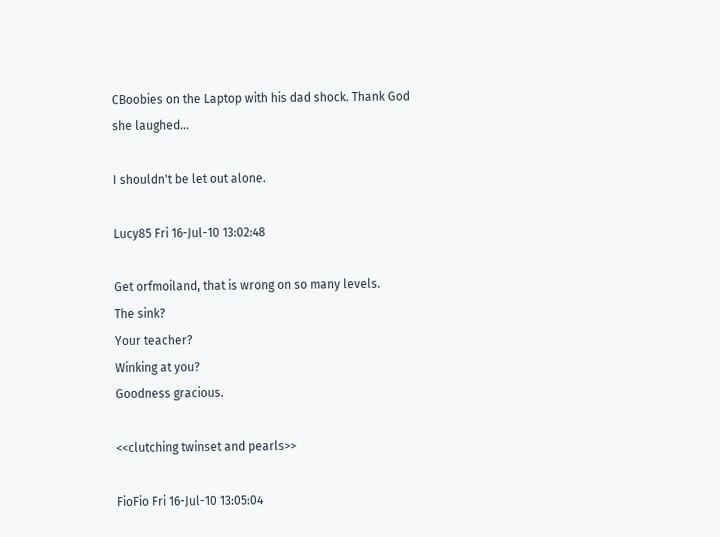CBoobies on the Laptop with his dad shock. Thank God she laughed...

I shouldn't be let out alone.

Lucy85 Fri 16-Jul-10 13:02:48

Get orfmoiland, that is wrong on so many levels.
The sink?
Your teacher?
Winking at you?
Goodness gracious.

<<clutching twinset and pearls>>

FioFio Fri 16-Jul-10 13:05:04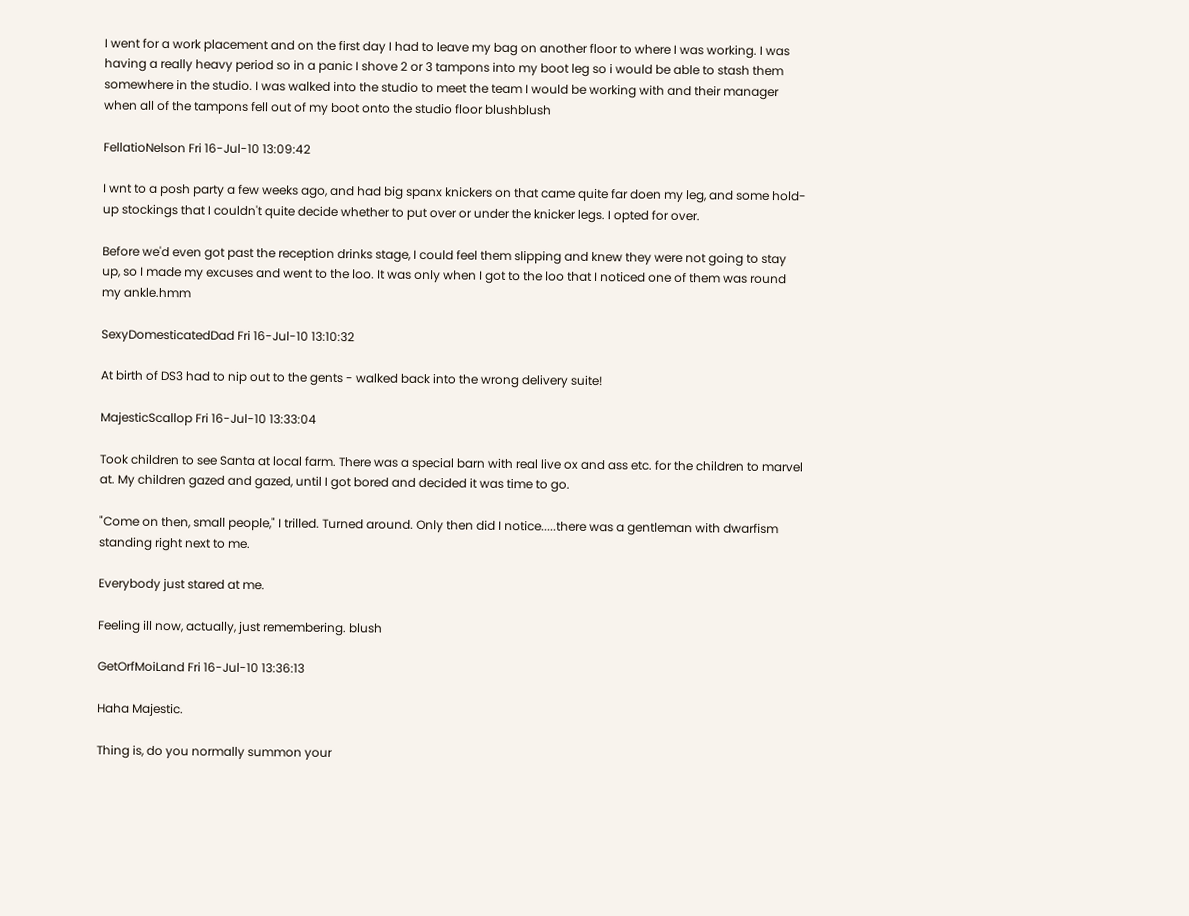I went for a work placement and on the first day I had to leave my bag on another floor to where I was working. I was having a really heavy period so in a panic I shove 2 or 3 tampons into my boot leg so i would be able to stash them somewhere in the studio. I was walked into the studio to meet the team I would be working with and their manager when all of the tampons fell out of my boot onto the studio floor blushblush

FellatioNelson Fri 16-Jul-10 13:09:42

I wnt to a posh party a few weeks ago, and had big spanx knickers on that came quite far doen my leg, and some hold-up stockings that I couldn't quite decide whether to put over or under the knicker legs. I opted for over.

Before we'd even got past the reception drinks stage, I could feel them slipping and knew they were not going to stay up, so I made my excuses and went to the loo. It was only when I got to the loo that I noticed one of them was round my ankle.hmm

SexyDomesticatedDad Fri 16-Jul-10 13:10:32

At birth of DS3 had to nip out to the gents - walked back into the wrong delivery suite!

MajesticScallop Fri 16-Jul-10 13:33:04

Took children to see Santa at local farm. There was a special barn with real live ox and ass etc. for the children to marvel at. My children gazed and gazed, until I got bored and decided it was time to go.

"Come on then, small people," I trilled. Turned around. Only then did I notice.....there was a gentleman with dwarfism standing right next to me.

Everybody just stared at me.

Feeling ill now, actually, just remembering. blush

GetOrfMoiLand Fri 16-Jul-10 13:36:13

Haha Majestic.

Thing is, do you normally summon your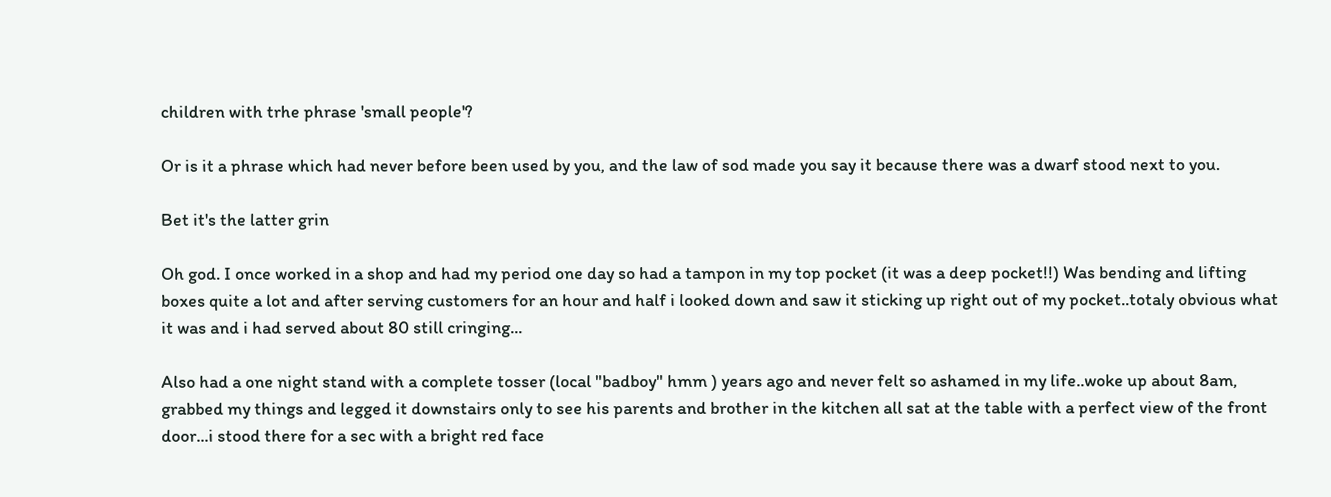children with trhe phrase 'small people'?

Or is it a phrase which had never before been used by you, and the law of sod made you say it because there was a dwarf stood next to you.

Bet it's the latter grin

Oh god. I once worked in a shop and had my period one day so had a tampon in my top pocket (it was a deep pocket!!) Was bending and lifting boxes quite a lot and after serving customers for an hour and half i looked down and saw it sticking up right out of my pocket..totaly obvious what it was and i had served about 80 still cringing...

Also had a one night stand with a complete tosser (local "badboy" hmm ) years ago and never felt so ashamed in my life..woke up about 8am, grabbed my things and legged it downstairs only to see his parents and brother in the kitchen all sat at the table with a perfect view of the front door...i stood there for a sec with a bright red face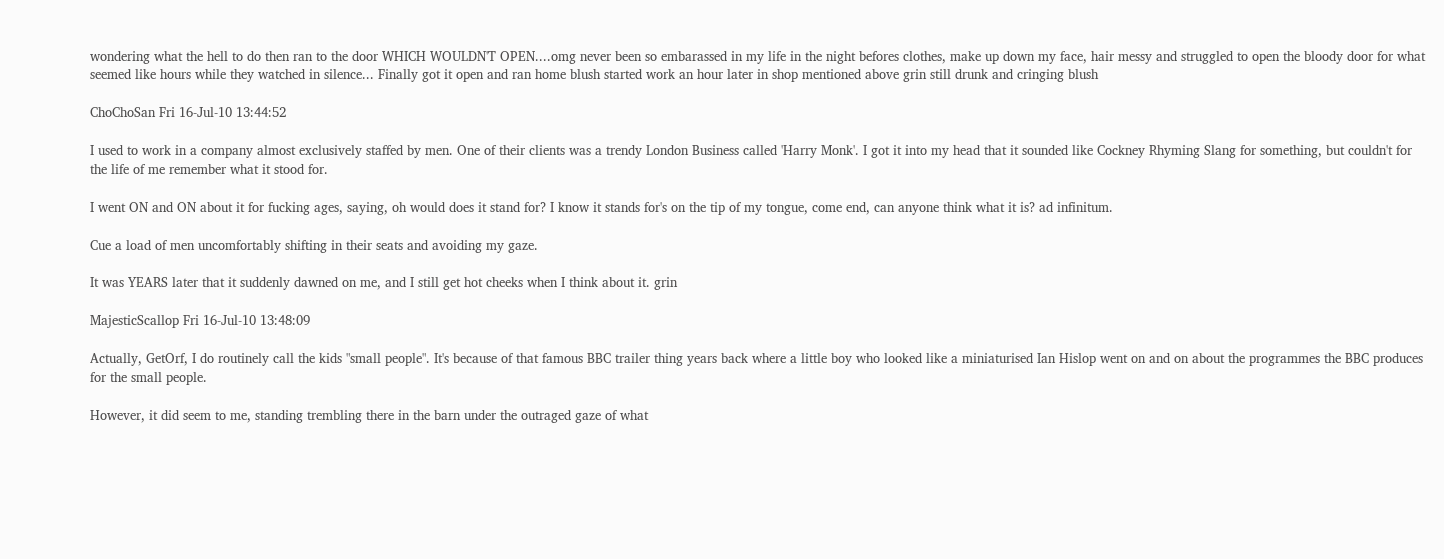wondering what the hell to do then ran to the door WHICH WOULDN'T OPEN....omg never been so embarassed in my life in the night befores clothes, make up down my face, hair messy and struggled to open the bloody door for what seemed like hours while they watched in silence... Finally got it open and ran home blush started work an hour later in shop mentioned above grin still drunk and cringing blush

ChoChoSan Fri 16-Jul-10 13:44:52

I used to work in a company almost exclusively staffed by men. One of their clients was a trendy London Business called 'Harry Monk'. I got it into my head that it sounded like Cockney Rhyming Slang for something, but couldn't for the life of me remember what it stood for.

I went ON and ON about it for fucking ages, saying, oh would does it stand for? I know it stands for's on the tip of my tongue, come end, can anyone think what it is? ad infinitum.

Cue a load of men uncomfortably shifting in their seats and avoiding my gaze.

It was YEARS later that it suddenly dawned on me, and I still get hot cheeks when I think about it. grin

MajesticScallop Fri 16-Jul-10 13:48:09

Actually, GetOrf, I do routinely call the kids "small people". It's because of that famous BBC trailer thing years back where a little boy who looked like a miniaturised Ian Hislop went on and on about the programmes the BBC produces for the small people.

However, it did seem to me, standing trembling there in the barn under the outraged gaze of what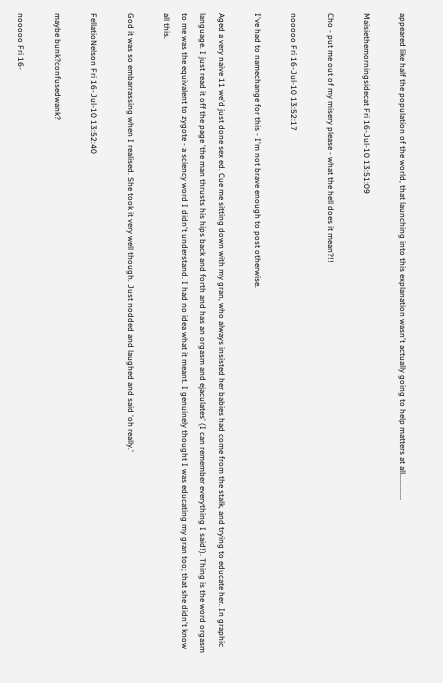appeared like half the population of the world, that launching into this explanation wasn't actually going to help matters at all.............

Maisiethemorningsidecat Fri 16-Jul-10 13:51:09

Cho - put me out of my misery please - what the hell does it mean?!!

nooooo Fri 16-Jul-10 13:52:17

I've had to namechange for this - I'm not brave enough to post otherwise.

Aged a very naive 11 we'd just done sex ed. Cue me sitting down with my gran, who always insisted her babies had come from the stalk, and trying to educate her. In graphic language. I just read it off the page 'the man thrusts his hips back and forth and has an orgasm and ejaculates' (I can remember everything I said!). Thing is the word orgasm to me was the equivalent to zygote - a sciency word I didn't understand. I had no idea what it meant. I genuinely thought I was educating my gran too; that she didn't know all this.

God it was so embarrassing when I realised. She took it very well though. Just nodded and laughed and said 'oh really.'

FellatioNelson Fri 16-Jul-10 13:52:40

maybe bunk?confusedwank?

nooooo Fri 16-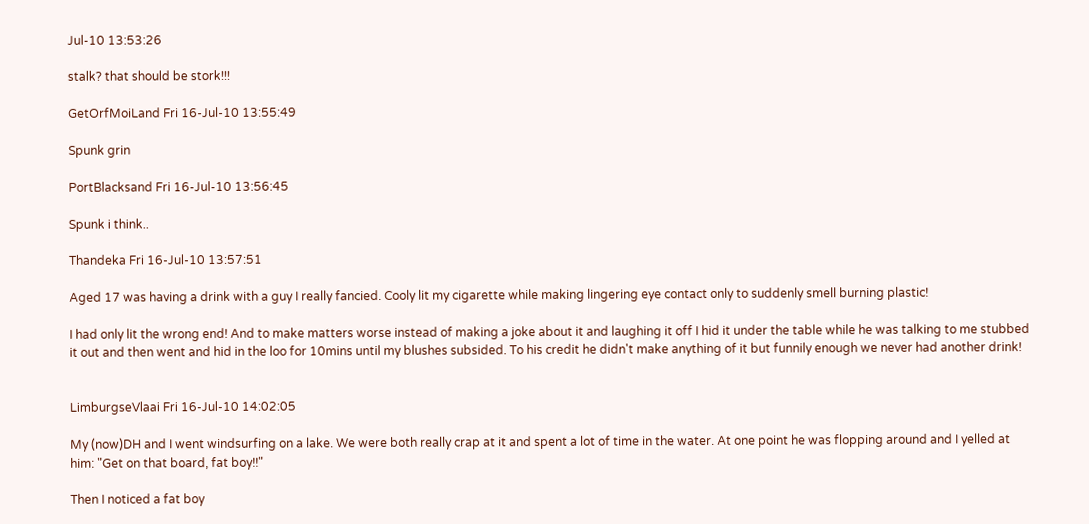Jul-10 13:53:26

stalk? that should be stork!!!

GetOrfMoiLand Fri 16-Jul-10 13:55:49

Spunk grin

PortBlacksand Fri 16-Jul-10 13:56:45

Spunk i think..

Thandeka Fri 16-Jul-10 13:57:51

Aged 17 was having a drink with a guy I really fancied. Cooly lit my cigarette while making lingering eye contact only to suddenly smell burning plastic!

I had only lit the wrong end! And to make matters worse instead of making a joke about it and laughing it off I hid it under the table while he was talking to me stubbed it out and then went and hid in the loo for 10mins until my blushes subsided. To his credit he didn't make anything of it but funnily enough we never had another drink!


LimburgseVlaai Fri 16-Jul-10 14:02:05

My (now)DH and I went windsurfing on a lake. We were both really crap at it and spent a lot of time in the water. At one point he was flopping around and I yelled at him: "Get on that board, fat boy!!"

Then I noticed a fat boy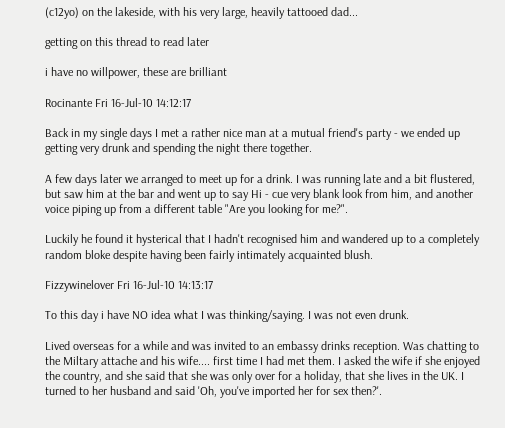(c12yo) on the lakeside, with his very large, heavily tattooed dad...

getting on this thread to read later

i have no willpower, these are brilliant

Rocinante Fri 16-Jul-10 14:12:17

Back in my single days I met a rather nice man at a mutual friend's party - we ended up getting very drunk and spending the night there together.

A few days later we arranged to meet up for a drink. I was running late and a bit flustered, but saw him at the bar and went up to say Hi - cue very blank look from him, and another voice piping up from a different table "Are you looking for me?".

Luckily he found it hysterical that I hadn't recognised him and wandered up to a completely random bloke despite having been fairly intimately acquainted blush.

Fizzywinelover Fri 16-Jul-10 14:13:17

To this day i have NO idea what I was thinking/saying. I was not even drunk.

Lived overseas for a while and was invited to an embassy drinks reception. Was chatting to the Miltary attache and his wife.... first time I had met them. I asked the wife if she enjoyed the country, and she said that she was only over for a holiday, that she lives in the UK. I turned to her husband and said 'Oh, you've imported her for sex then?'.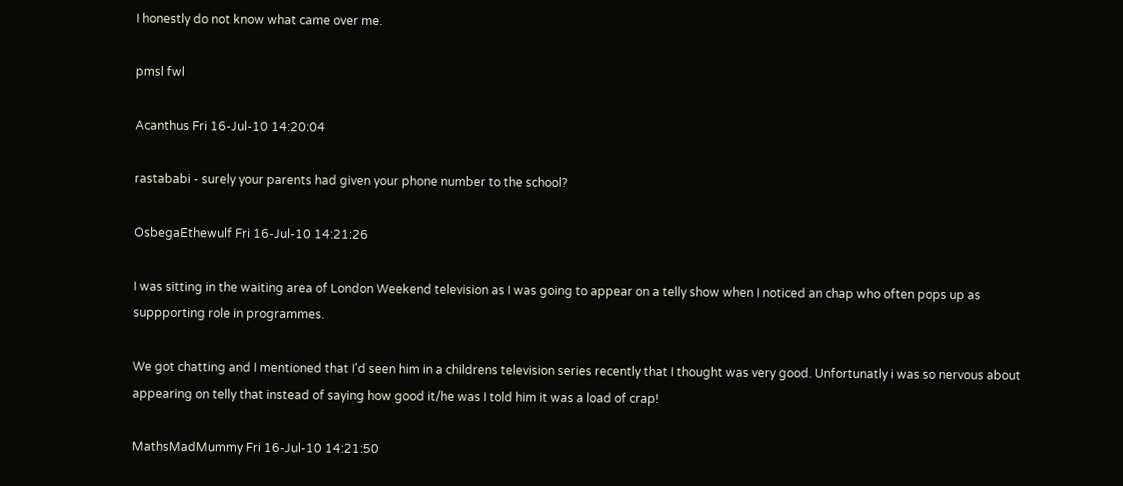I honestly do not know what came over me.

pmsl fwl

Acanthus Fri 16-Jul-10 14:20:04

rastababi - surely your parents had given your phone number to the school?

OsbegaEthewulf Fri 16-Jul-10 14:21:26

I was sitting in the waiting area of London Weekend television as I was going to appear on a telly show when I noticed an chap who often pops up as suppporting role in programmes.

We got chatting and I mentioned that I'd seen him in a childrens television series recently that I thought was very good. Unfortunatly i was so nervous about appearing on telly that instead of saying how good it/he was I told him it was a load of crap!

MathsMadMummy Fri 16-Jul-10 14:21:50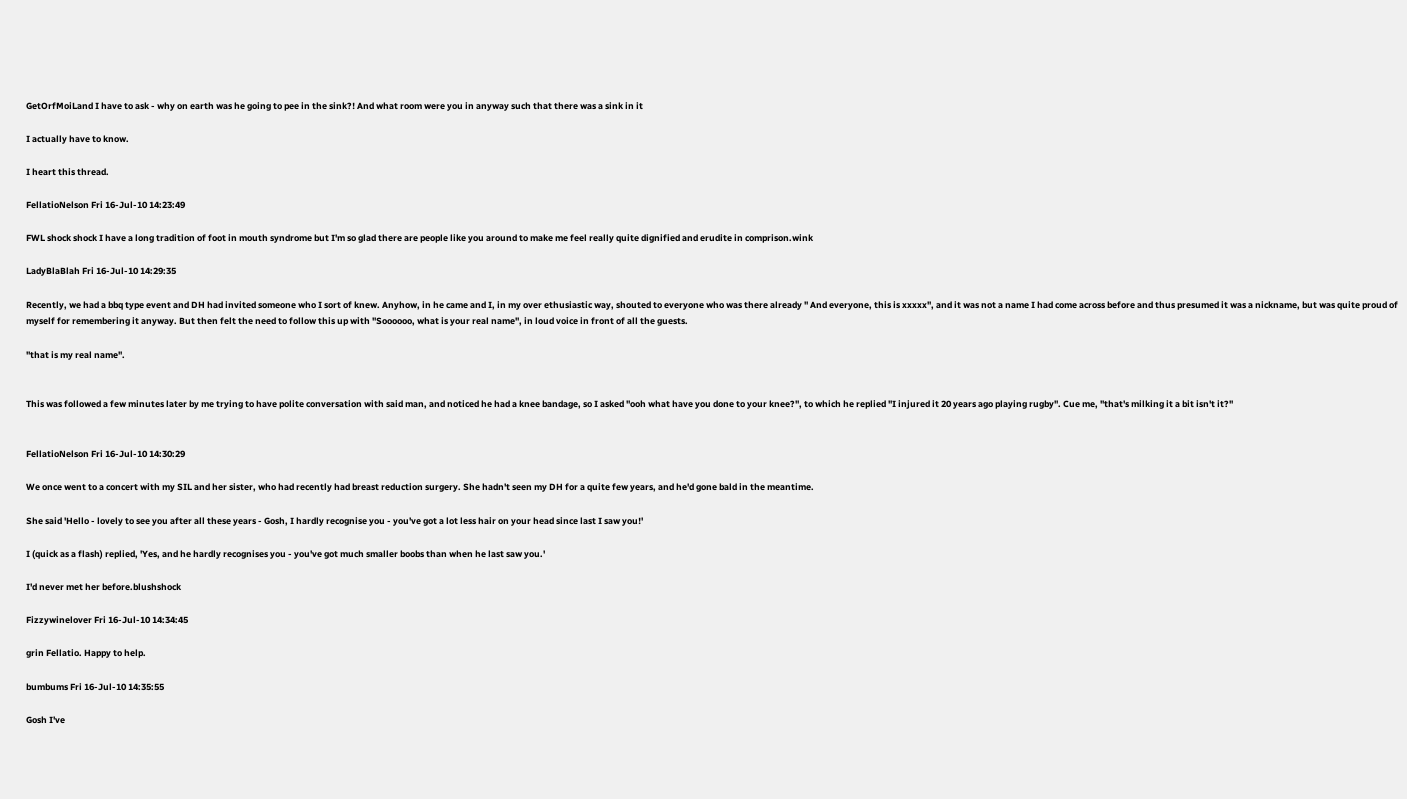GetOrfMoiLand I have to ask - why on earth was he going to pee in the sink?! And what room were you in anyway such that there was a sink in it

I actually have to know.

I heart this thread.

FellatioNelson Fri 16-Jul-10 14:23:49

FWL shock shock I have a long tradition of foot in mouth syndrome but I'm so glad there are people like you around to make me feel really quite dignified and erudite in comprison.wink

LadyBlaBlah Fri 16-Jul-10 14:29:35

Recently, we had a bbq type event and DH had invited someone who I sort of knew. Anyhow, in he came and I, in my over ethusiastic way, shouted to everyone who was there already " And everyone, this is xxxxx", and it was not a name I had come across before and thus presumed it was a nickname, but was quite proud of myself for remembering it anyway. But then felt the need to follow this up with "Soooooo, what is your real name", in loud voice in front of all the guests.

"that is my real name".


This was followed a few minutes later by me trying to have polite conversation with said man, and noticed he had a knee bandage, so I asked "ooh what have you done to your knee?", to which he replied "I injured it 20 years ago playing rugby". Cue me, "that's milking it a bit isn't it?"


FellatioNelson Fri 16-Jul-10 14:30:29

We once went to a concert with my SIL and her sister, who had recently had breast reduction surgery. She hadn't seen my DH for a quite few years, and he'd gone bald in the meantime.

She said 'Hello - lovely to see you after all these years - Gosh, I hardly recognise you - you've got a lot less hair on your head since last I saw you!'

I (quick as a flash) replied, 'Yes, and he hardly recognises you - you've got much smaller boobs than when he last saw you.'

I'd never met her before.blushshock

Fizzywinelover Fri 16-Jul-10 14:34:45

grin Fellatio. Happy to help.

bumbums Fri 16-Jul-10 14:35:55

Gosh I've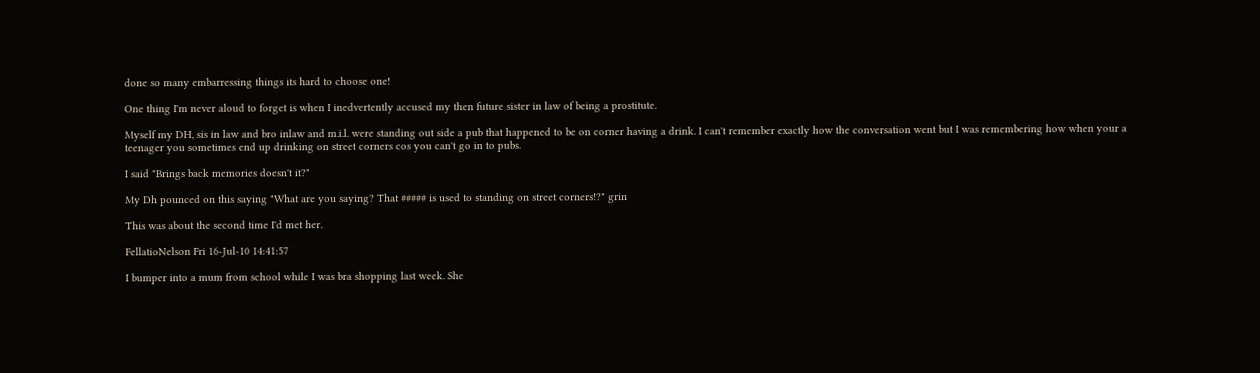done so many embarressing things its hard to choose one!

One thing I'm never aloud to forget is when I inedvertently accused my then future sister in law of being a prostitute.

Myself my DH, sis in law and bro inlaw and m.i.l. were standing out side a pub that happened to be on corner having a drink. I can't remember exactly how the conversation went but I was remembering how when your a teenager you sometimes end up drinking on street corners cos you can't go in to pubs.

I said "Brings back memories doesn't it?"

My Dh pounced on this saying "What are you saying? That ##### is used to standing on street corners!?" grin

This was about the second time I'd met her.

FellatioNelson Fri 16-Jul-10 14:41:57

I bumper into a mum from school while I was bra shopping last week. She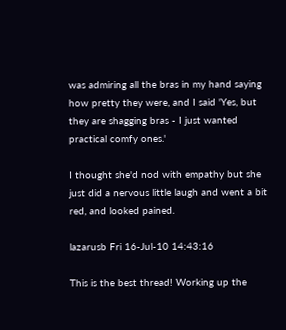was admiring all the bras in my hand saying how pretty they were, and I said 'Yes, but they are shagging bras - I just wanted practical comfy ones.'

I thought she'd nod with empathy but she just did a nervous little laugh and went a bit red, and looked pained.

lazarusb Fri 16-Jul-10 14:43:16

This is the best thread! Working up the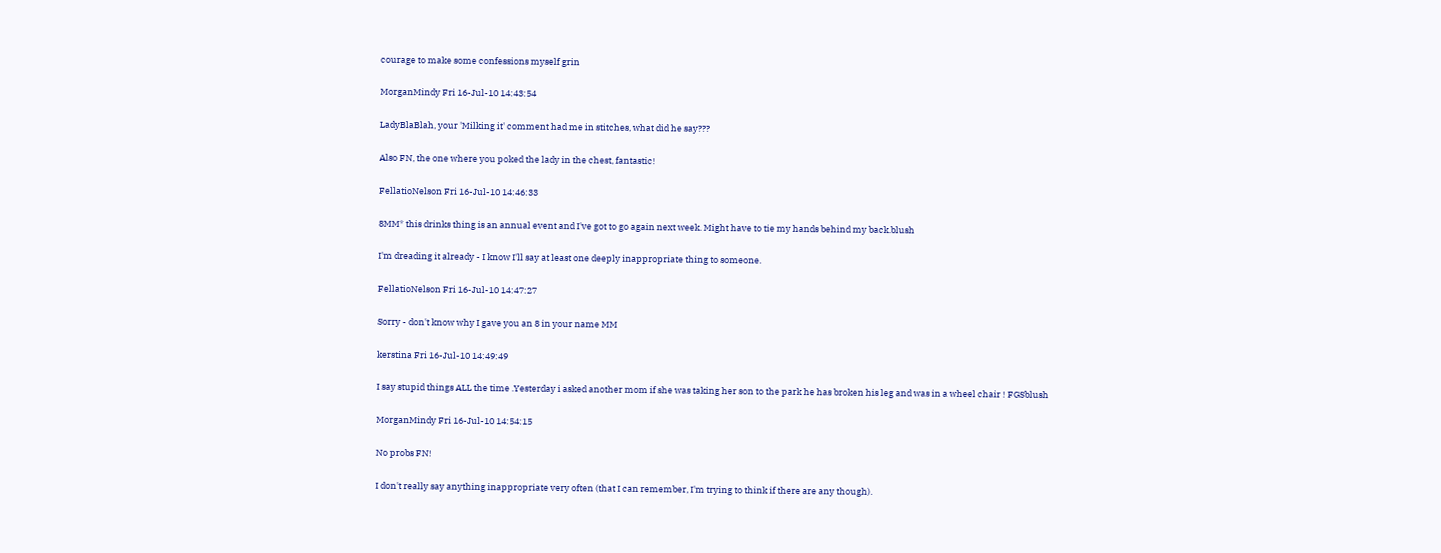courage to make some confessions myself grin

MorganMindy Fri 16-Jul-10 14:43:54

LadyBlaBlah, your 'Milking it' comment had me in stitches, what did he say???

Also FN, the one where you poked the lady in the chest, fantastic!

FellatioNelson Fri 16-Jul-10 14:46:33

8MM* this drinks thing is an annual event and I've got to go again next week. Might have to tie my hands behind my back.blush

I'm dreading it already - I know I'll say at least one deeply inappropriate thing to someone.

FellatioNelson Fri 16-Jul-10 14:47:27

Sorry - don't know why I gave you an 8 in your name MM

kerstina Fri 16-Jul-10 14:49:49

I say stupid things ALL the time .Yesterday i asked another mom if she was taking her son to the park he has broken his leg and was in a wheel chair ! FGSblush

MorganMindy Fri 16-Jul-10 14:54:15

No probs FN!

I don't really say anything inappropriate very often (that I can remember, I'm trying to think if there are any though).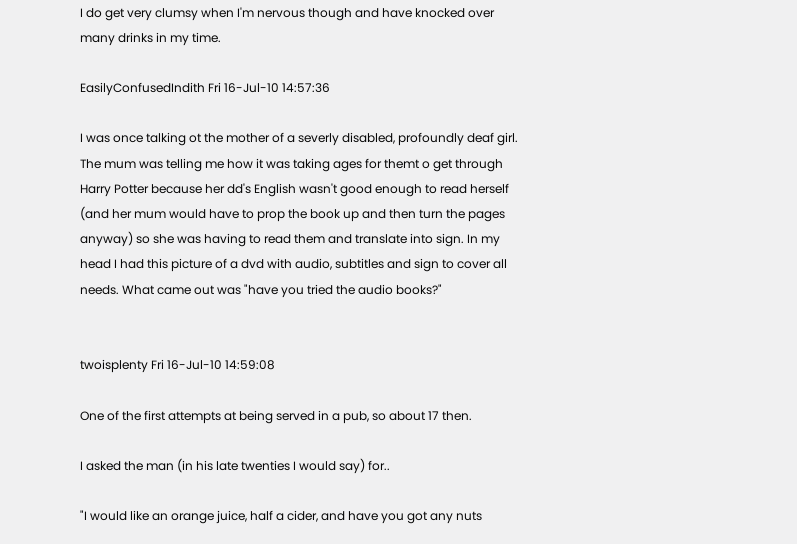I do get very clumsy when I'm nervous though and have knocked over many drinks in my time.

EasilyConfusedIndith Fri 16-Jul-10 14:57:36

I was once talking ot the mother of a severly disabled, profoundly deaf girl. The mum was telling me how it was taking ages for themt o get through Harry Potter because her dd's English wasn't good enough to read herself (and her mum would have to prop the book up and then turn the pages anyway) so she was having to read them and translate into sign. In my head I had this picture of a dvd with audio, subtitles and sign to cover all needs. What came out was "have you tried the audio books?"


twoisplenty Fri 16-Jul-10 14:59:08

One of the first attempts at being served in a pub, so about 17 then.

I asked the man (in his late twenties I would say) for..

"I would like an orange juice, half a cider, and have you got any nuts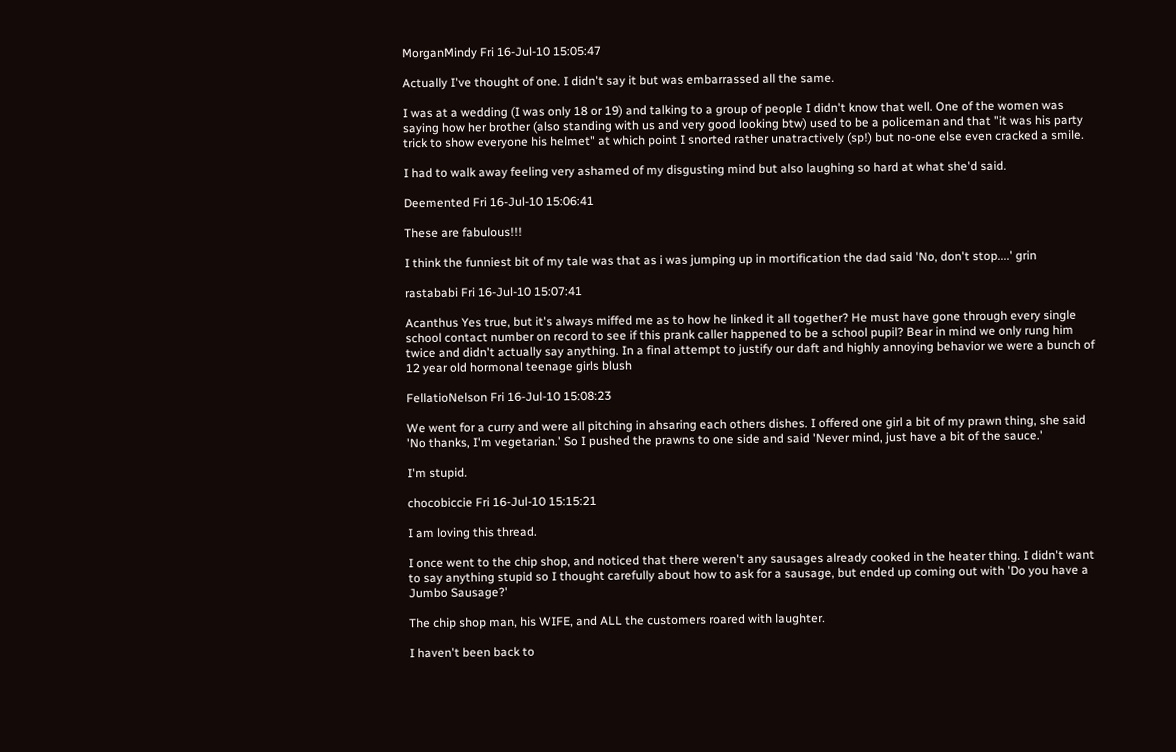MorganMindy Fri 16-Jul-10 15:05:47

Actually I've thought of one. I didn't say it but was embarrassed all the same.

I was at a wedding (I was only 18 or 19) and talking to a group of people I didn't know that well. One of the women was saying how her brother (also standing with us and very good looking btw) used to be a policeman and that "it was his party trick to show everyone his helmet" at which point I snorted rather unatractively (sp!) but no-one else even cracked a smile.

I had to walk away feeling very ashamed of my disgusting mind but also laughing so hard at what she'd said.

Deemented Fri 16-Jul-10 15:06:41

These are fabulous!!!

I think the funniest bit of my tale was that as i was jumping up in mortification the dad said 'No, don't stop....' grin

rastababi Fri 16-Jul-10 15:07:41

Acanthus Yes true, but it's always miffed me as to how he linked it all together? He must have gone through every single school contact number on record to see if this prank caller happened to be a school pupil? Bear in mind we only rung him twice and didn't actually say anything. In a final attempt to justify our daft and highly annoying behavior we were a bunch of 12 year old hormonal teenage girls blush

FellatioNelson Fri 16-Jul-10 15:08:23

We went for a curry and were all pitching in ahsaring each others dishes. I offered one girl a bit of my prawn thing, she said 'No thanks, I'm vegetarian.' So I pushed the prawns to one side and said 'Never mind, just have a bit of the sauce.'

I'm stupid.

chocobiccie Fri 16-Jul-10 15:15:21

I am loving this thread.

I once went to the chip shop, and noticed that there weren't any sausages already cooked in the heater thing. I didn't want to say anything stupid so I thought carefully about how to ask for a sausage, but ended up coming out with 'Do you have a Jumbo Sausage?'

The chip shop man, his WIFE, and ALL the customers roared with laughter.

I haven't been back to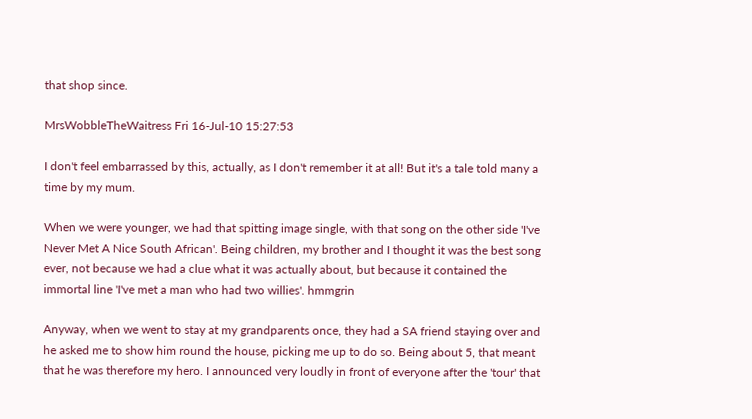that shop since.

MrsWobbleTheWaitress Fri 16-Jul-10 15:27:53

I don't feel embarrassed by this, actually, as I don't remember it at all! But it's a tale told many a time by my mum.

When we were younger, we had that spitting image single, with that song on the other side 'I've Never Met A Nice South African'. Being children, my brother and I thought it was the best song ever, not because we had a clue what it was actually about, but because it contained the immortal line 'I've met a man who had two willies'. hmmgrin

Anyway, when we went to stay at my grandparents once, they had a SA friend staying over and he asked me to show him round the house, picking me up to do so. Being about 5, that meant that he was therefore my hero. I announced very loudly in front of everyone after the 'tour' that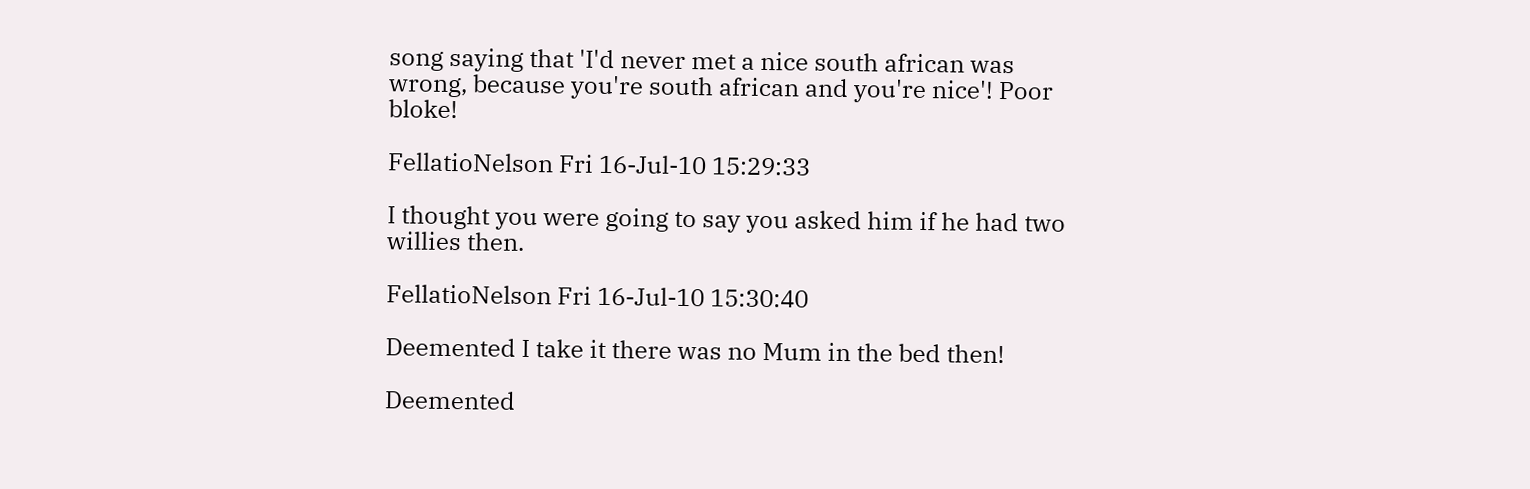song saying that 'I'd never met a nice south african was wrong, because you're south african and you're nice'! Poor bloke!

FellatioNelson Fri 16-Jul-10 15:29:33

I thought you were going to say you asked him if he had two willies then.

FellatioNelson Fri 16-Jul-10 15:30:40

Deemented I take it there was no Mum in the bed then!

Deemented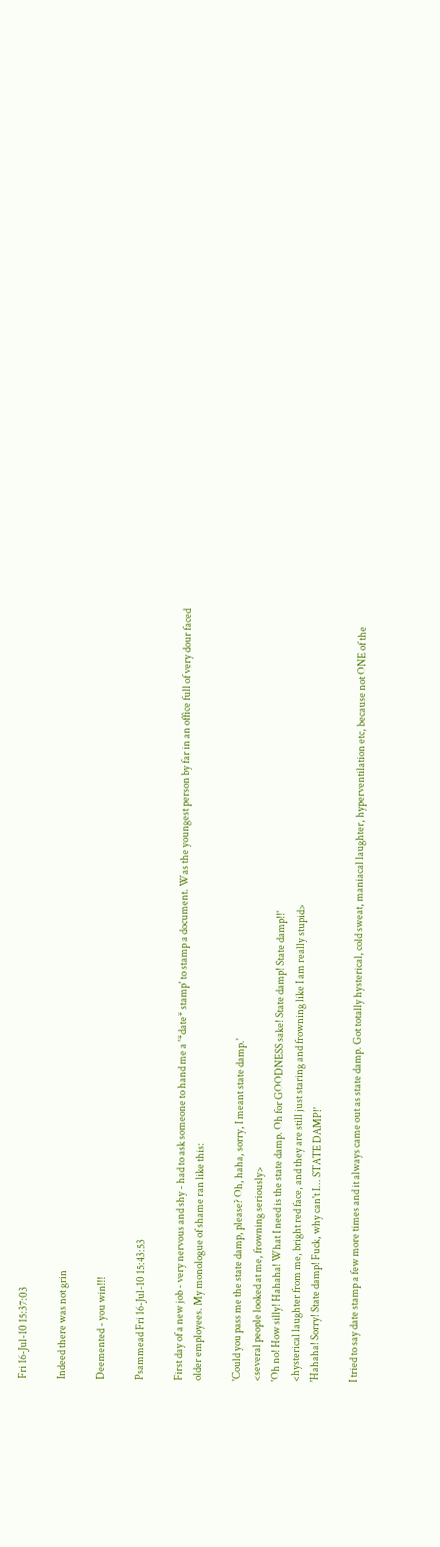Fri 16-Jul-10 15:37:03

Indeed there was not grin

Deemented - you win!!!

Psammead Fri 16-Jul-10 15:43:53

First day of a new job - very nervous and shy - had to ask someone to hand me a '*date* stamp' to stamp a document. Was the youngest person by far in an office full of very dour faced older employees. My monologue of shame ran like this:

'Could you pass me the state damp, please? Oh, haha, sorry, I meant state damp.'
<several people looked at me, frowning seriously>
'Oh no! How silly! Hahaha! What I need is the state damp. Oh for GOODNESS sake! State damp! State damp!!'
<hysterical laughter from me, bright red face, and they are still just staring and frowning like I am really stupid>
'Hahaha! Sorry! State damp! Fuck, why can't I... STATE DAMP!'

I tried to say date stamp a few more times and it always came out as state damp. Got totally hysterical, cold sweat, maniacal laughter, hyperventilation etc, because not ONE of the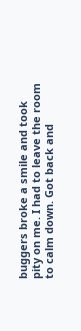buggers broke a smile and took pity on me. I had to leave the room to calm down. Got back and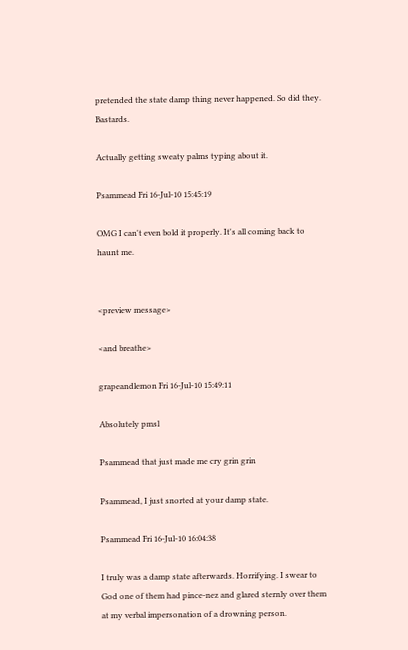pretended the state damp thing never happened. So did they. Bastards.

Actually getting sweaty palms typing about it.

Psammead Fri 16-Jul-10 15:45:19

OMG I can't even bold it properly. It's all coming back to haunt me.


<preview message>

<and breathe>

grapeandlemon Fri 16-Jul-10 15:49:11

Absolutely pmsl

Psammead that just made me cry grin grin

Psammead, I just snorted at your damp state.

Psammead Fri 16-Jul-10 16:04:38

I truly was a damp state afterwards. Horrifying. I swear to God one of them had pince-nez and glared sternly over them at my verbal impersonation of a drowning person.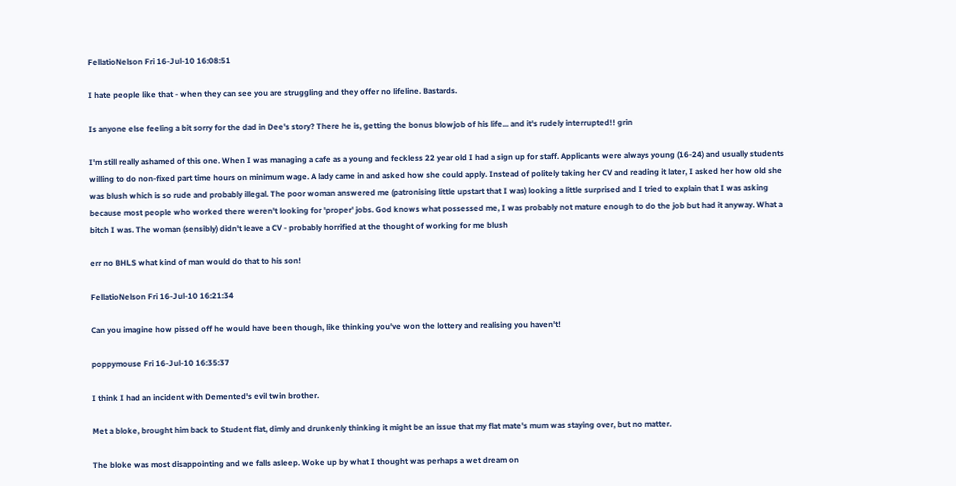FellatioNelson Fri 16-Jul-10 16:08:51

I hate people like that - when they can see you are struggling and they offer no lifeline. Bastards.

Is anyone else feeling a bit sorry for the dad in Dee's story? There he is, getting the bonus blowjob of his life... and it's rudely interrupted!! grin

I'm still really ashamed of this one. When I was managing a cafe as a young and feckless 22 year old I had a sign up for staff. Applicants were always young (16-24) and usually students willing to do non-fixed part time hours on minimum wage. A lady came in and asked how she could apply. Instead of politely taking her CV and reading it later, I asked her how old she was blush which is so rude and probably illegal. The poor woman answered me (patronising little upstart that I was) looking a little surprised and I tried to explain that I was asking because most people who worked there weren't looking for 'proper' jobs. God knows what possessed me, I was probably not mature enough to do the job but had it anyway. What a bitch I was. The woman (sensibly) didn't leave a CV - probably horrified at the thought of working for me blush

err no BHLS what kind of man would do that to his son!

FellatioNelson Fri 16-Jul-10 16:21:34

Can you imagine how pissed off he would have been though, like thinking you've won the lottery and realising you haven't!

poppymouse Fri 16-Jul-10 16:35:37

I think I had an incident with Demented's evil twin brother.

Met a bloke, brought him back to Student flat, dimly and drunkenly thinking it might be an issue that my flat mate's mum was staying over, but no matter.

The bloke was most disappointing and we falls asleep. Woke up by what I thought was perhaps a wet dream on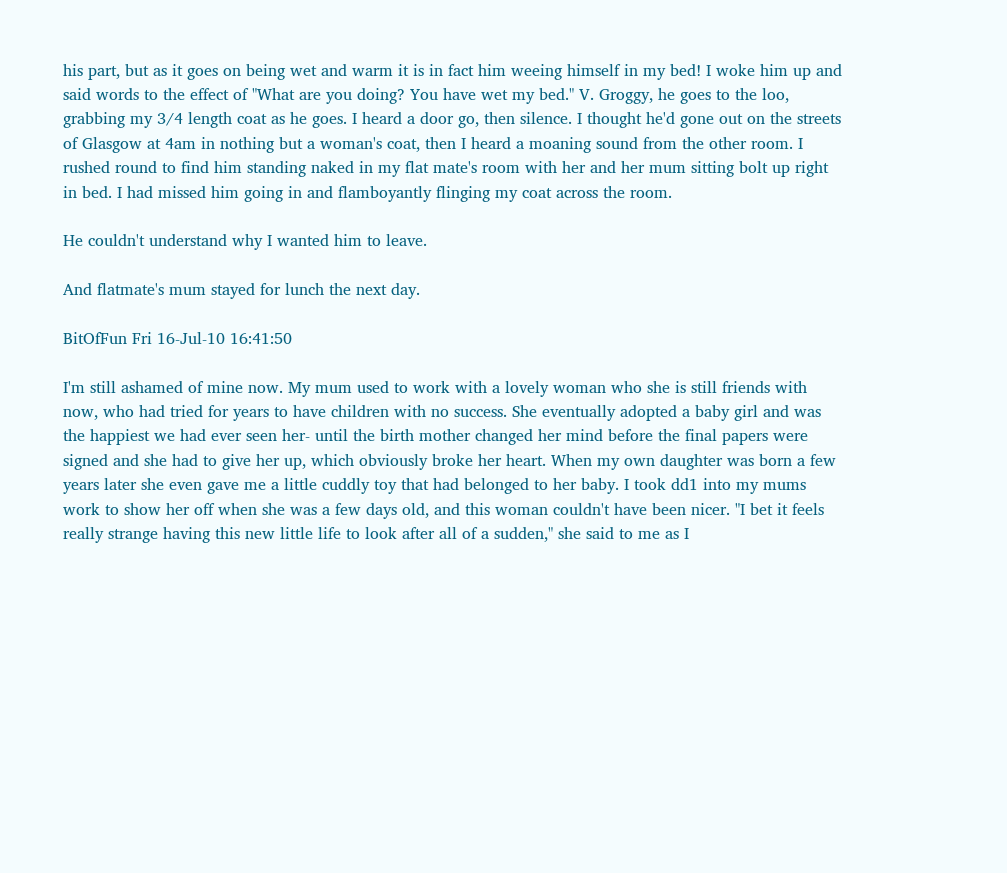his part, but as it goes on being wet and warm it is in fact him weeing himself in my bed! I woke him up and said words to the effect of "What are you doing? You have wet my bed." V. Groggy, he goes to the loo, grabbing my 3/4 length coat as he goes. I heard a door go, then silence. I thought he'd gone out on the streets of Glasgow at 4am in nothing but a woman's coat, then I heard a moaning sound from the other room. I rushed round to find him standing naked in my flat mate's room with her and her mum sitting bolt up right in bed. I had missed him going in and flamboyantly flinging my coat across the room.

He couldn't understand why I wanted him to leave.

And flatmate's mum stayed for lunch the next day.

BitOfFun Fri 16-Jul-10 16:41:50

I'm still ashamed of mine now. My mum used to work with a lovely woman who she is still friends with now, who had tried for years to have children with no success. She eventually adopted a baby girl and was the happiest we had ever seen her- until the birth mother changed her mind before the final papers were signed and she had to give her up, which obviously broke her heart. When my own daughter was born a few years later she even gave me a little cuddly toy that had belonged to her baby. I took dd1 into my mums work to show her off when she was a few days old, and this woman couldn't have been nicer. "I bet it feels really strange having this new little life to look after all of a sudden," she said to me as I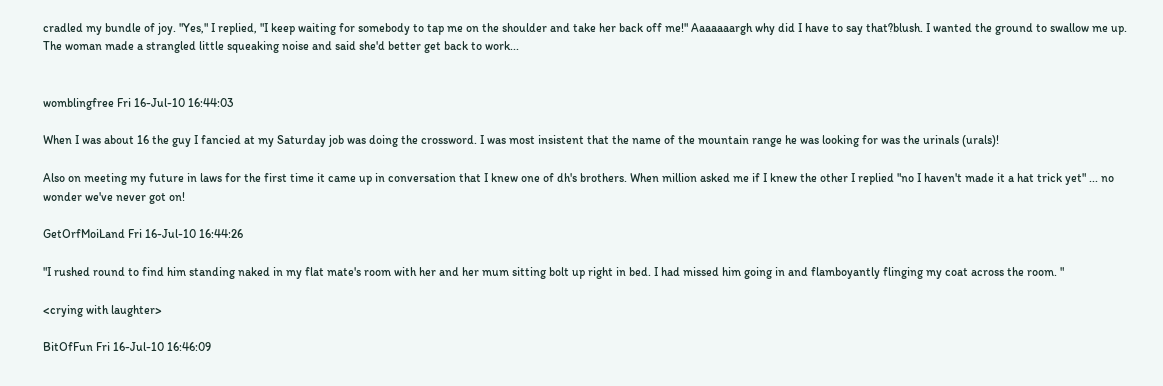cradled my bundle of joy. "Yes," I replied, "I keep waiting for somebody to tap me on the shoulder and take her back off me!" Aaaaaaargh why did I have to say that?blush. I wanted the ground to swallow me up. The woman made a strangled little squeaking noise and said she'd better get back to work...


womblingfree Fri 16-Jul-10 16:44:03

When I was about 16 the guy I fancied at my Saturday job was doing the crossword. I was most insistent that the name of the mountain range he was looking for was the urinals (urals)!

Also on meeting my future in laws for the first time it came up in conversation that I knew one of dh's brothers. When million asked me if I knew the other I replied "no I haven't made it a hat trick yet" ... no wonder we've never got on!

GetOrfMoiLand Fri 16-Jul-10 16:44:26

"I rushed round to find him standing naked in my flat mate's room with her and her mum sitting bolt up right in bed. I had missed him going in and flamboyantly flinging my coat across the room. "

<crying with laughter>

BitOfFun Fri 16-Jul-10 16:46:09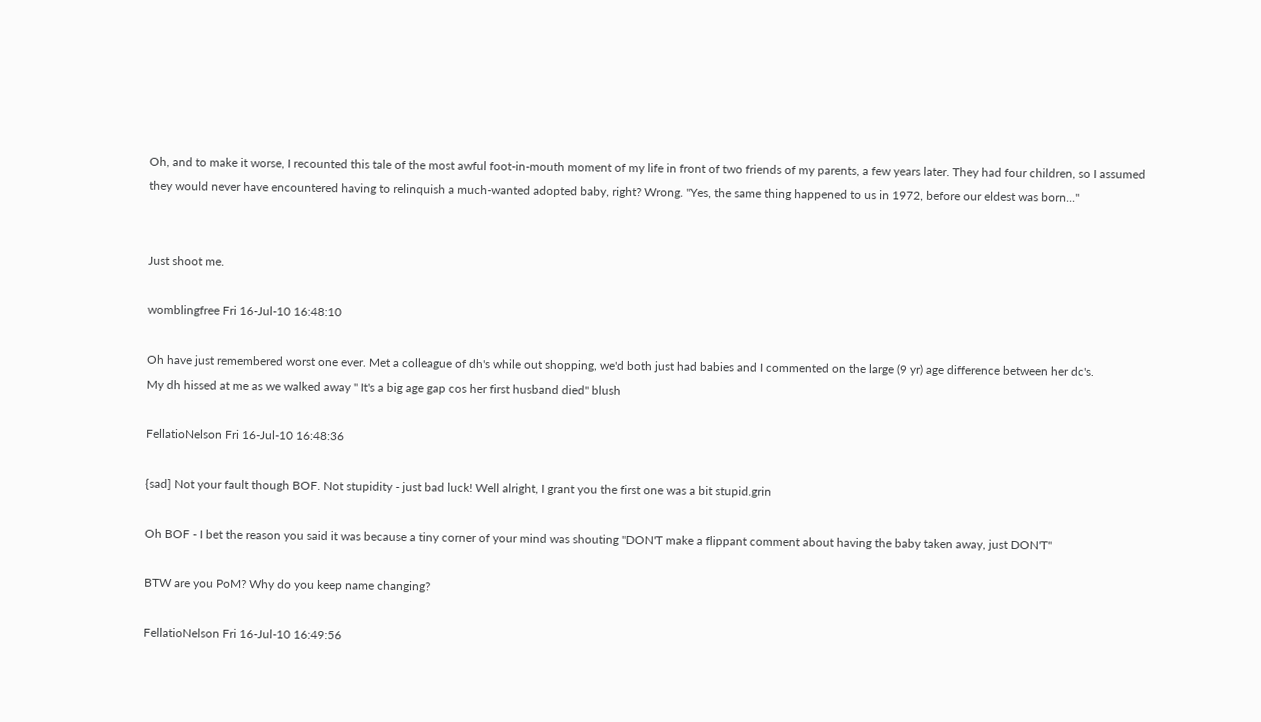Oh, and to make it worse, I recounted this tale of the most awful foot-in-mouth moment of my life in front of two friends of my parents, a few years later. They had four children, so I assumed they would never have encountered having to relinquish a much-wanted adopted baby, right? Wrong. "Yes, the same thing happened to us in 1972, before our eldest was born..."


Just shoot me.

womblingfree Fri 16-Jul-10 16:48:10

Oh have just remembered worst one ever. Met a colleague of dh's while out shopping, we'd both just had babies and I commented on the large (9 yr) age difference between her dc's.
My dh hissed at me as we walked away " It's a big age gap cos her first husband died" blush

FellatioNelson Fri 16-Jul-10 16:48:36

{sad] Not your fault though BOF. Not stupidity - just bad luck! Well alright, I grant you the first one was a bit stupid.grin

Oh BOF - I bet the reason you said it was because a tiny corner of your mind was shouting "DON'T make a flippant comment about having the baby taken away, just DON'T"

BTW are you PoM? Why do you keep name changing?

FellatioNelson Fri 16-Jul-10 16:49:56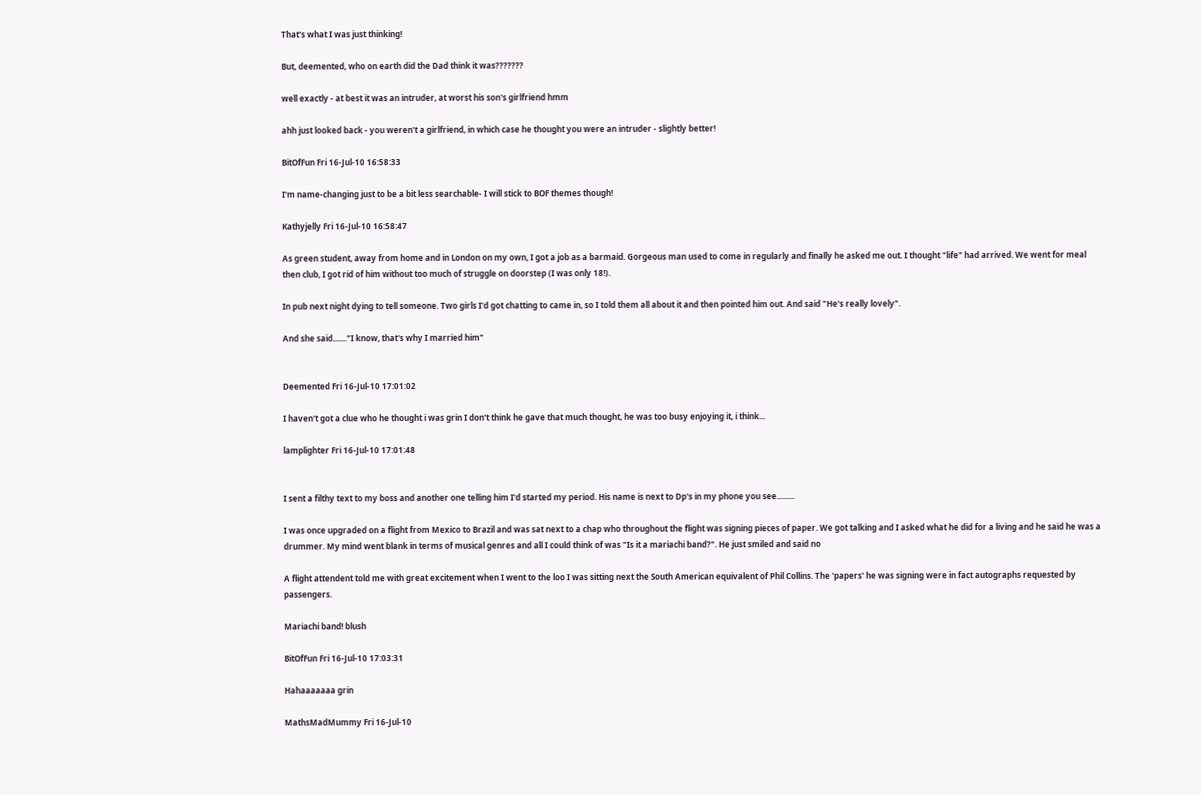That's what I was just thinking!

But, deemented, who on earth did the Dad think it was???????

well exactly - at best it was an intruder, at worst his son's girlfriend hmm

ahh just looked back - you weren't a girlfriend, in which case he thought you were an intruder - slightly better!

BitOfFun Fri 16-Jul-10 16:58:33

I'm name-changing just to be a bit less searchable- I will stick to BOF themes though!

Kathyjelly Fri 16-Jul-10 16:58:47

As green student, away from home and in London on my own, I got a job as a barmaid. Gorgeous man used to come in regularly and finally he asked me out. I thought "life" had arrived. We went for meal then club, I got rid of him without too much of struggle on doorstep (I was only 18!).

In pub next night dying to tell someone. Two girls I'd got chatting to came in, so I told them all about it and then pointed him out. And said "He's really lovely".

And she said......."I know, that's why I married him"


Deemented Fri 16-Jul-10 17:01:02

I haven't got a clue who he thought i was grin I don't think he gave that much thought, he was too busy enjoying it, i think...

lamplighter Fri 16-Jul-10 17:01:48


I sent a filthy text to my boss and another one telling him I'd started my period. His name is next to Dp's in my phone you see.........

I was once upgraded on a flight from Mexico to Brazil and was sat next to a chap who throughout the flight was signing pieces of paper. We got talking and I asked what he did for a living and he said he was a drummer. My mind went blank in terms of musical genres and all I could think of was "Is it a mariachi band?". He just smiled and said no

A flight attendent told me with great excitement when I went to the loo I was sitting next the South American equivalent of Phil Collins. The 'papers' he was signing were in fact autographs requested by passengers.

Mariachi band! blush

BitOfFun Fri 16-Jul-10 17:03:31

Hahaaaaaaa grin

MathsMadMummy Fri 16-Jul-10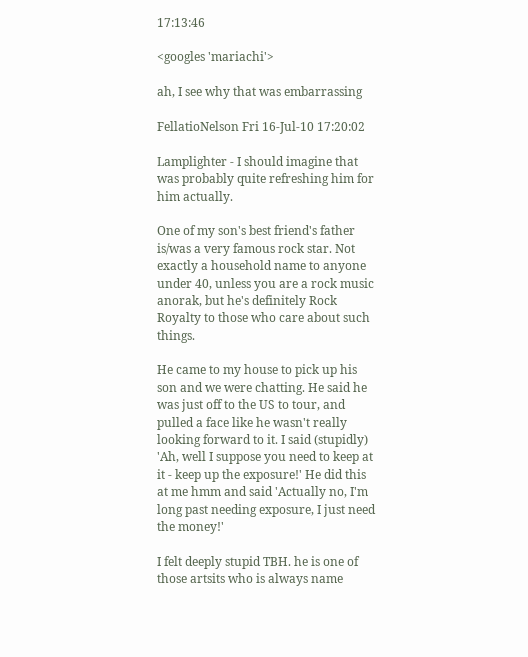17:13:46

<googles 'mariachi'>

ah, I see why that was embarrassing

FellatioNelson Fri 16-Jul-10 17:20:02

Lamplighter - I should imagine that was probably quite refreshing him for him actually.

One of my son's best friend's father is/was a very famous rock star. Not exactly a household name to anyone under 40, unless you are a rock music anorak, but he's definitely Rock Royalty to those who care about such things.

He came to my house to pick up his son and we were chatting. He said he was just off to the US to tour, and pulled a face like he wasn't really looking forward to it. I said (stupidly) 'Ah, well I suppose you need to keep at it - keep up the exposure!' He did this at me hmm and said 'Actually no, I'm long past needing exposure, I just need the money!'

I felt deeply stupid TBH. he is one of those artsits who is always name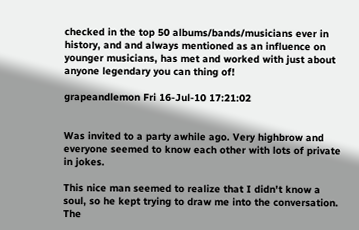checked in the top 50 albums/bands/musicians ever in history, and and always mentioned as an influence on younger musicians, has met and worked with just about anyone legendary you can thing of!

grapeandlemon Fri 16-Jul-10 17:21:02


Was invited to a party awhile ago. Very highbrow and everyone seemed to know each other with lots of private in jokes.

This nice man seemed to realize that I didn't know a soul, so he kept trying to draw me into the conversation. The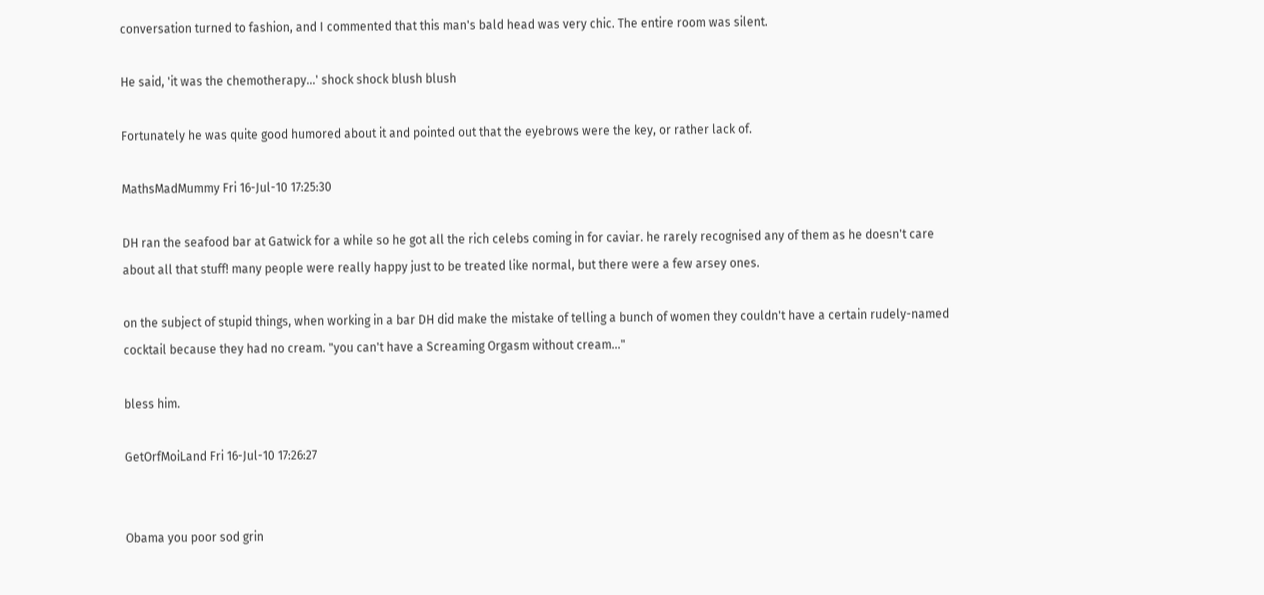conversation turned to fashion, and I commented that this man's bald head was very chic. The entire room was silent.

He said, 'it was the chemotherapy...' shock shock blush blush

Fortunately he was quite good humored about it and pointed out that the eyebrows were the key, or rather lack of.

MathsMadMummy Fri 16-Jul-10 17:25:30

DH ran the seafood bar at Gatwick for a while so he got all the rich celebs coming in for caviar. he rarely recognised any of them as he doesn't care about all that stuff! many people were really happy just to be treated like normal, but there were a few arsey ones.

on the subject of stupid things, when working in a bar DH did make the mistake of telling a bunch of women they couldn't have a certain rudely-named cocktail because they had no cream. "you can't have a Screaming Orgasm without cream..."

bless him.

GetOrfMoiLand Fri 16-Jul-10 17:26:27


Obama you poor sod grin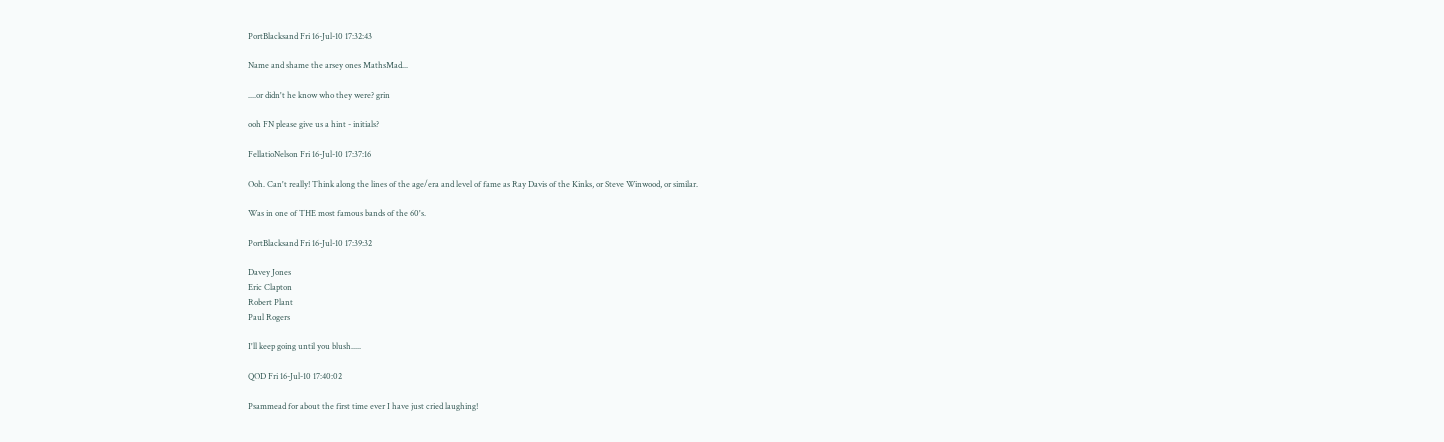PortBlacksand Fri 16-Jul-10 17:32:43

Name and shame the arsey ones MathsMad...

....or didn't he know who they were? grin

ooh FN please give us a hint - initials?

FellatioNelson Fri 16-Jul-10 17:37:16

Ooh. Can't really! Think along the lines of the age/era and level of fame as Ray Davis of the Kinks, or Steve Winwood, or similar.

Was in one of THE most famous bands of the 60's.

PortBlacksand Fri 16-Jul-10 17:39:32

Davey Jones
Eric Clapton
Robert Plant
Paul Rogers

I'll keep going until you blush.....

QOD Fri 16-Jul-10 17:40:02

Psammead for about the first time ever I have just cried laughing!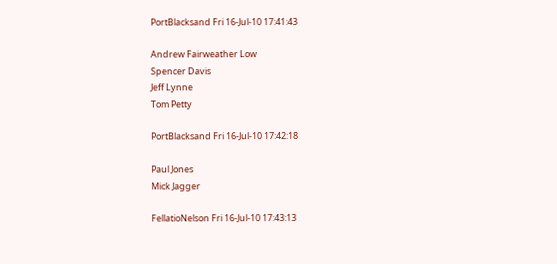PortBlacksand Fri 16-Jul-10 17:41:43

Andrew Fairweather Low
Spencer Davis
Jeff Lynne
Tom Petty

PortBlacksand Fri 16-Jul-10 17:42:18

Paul Jones
Mick Jagger

FellatioNelson Fri 16-Jul-10 17:43:13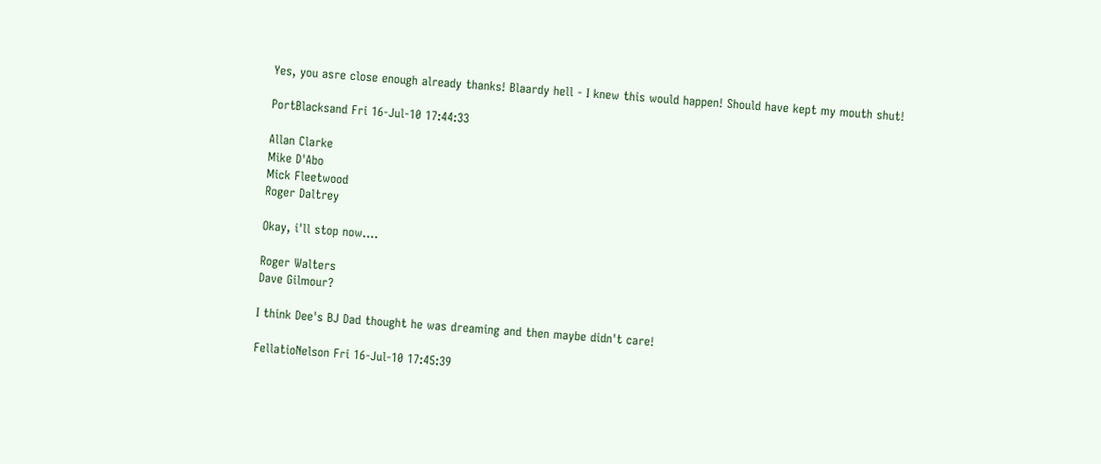Yes, you asre close enough already thanks! Blaardy hell - I knew this would happen! Should have kept my mouth shut!

PortBlacksand Fri 16-Jul-10 17:44:33

Allan Clarke
Mike D'Abo
Mick Fleetwood
Roger Daltrey

Okay, i'll stop now....

Roger Walters
Dave Gilmour?

I think Dee's BJ Dad thought he was dreaming and then maybe didn't care!

FellatioNelson Fri 16-Jul-10 17:45:39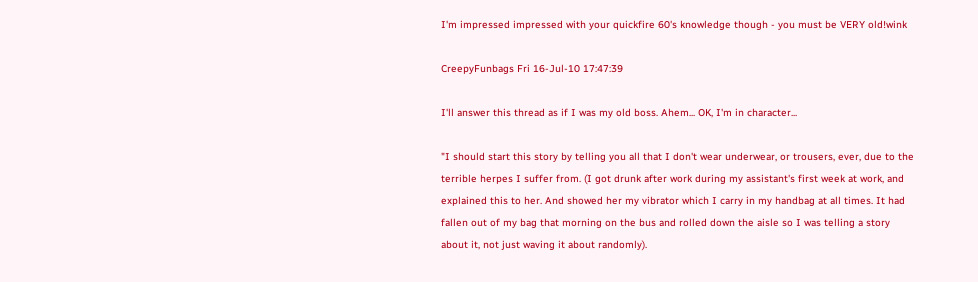I'm impressed impressed with your quickfire 60's knowledge though - you must be VERY old!wink

CreepyFunbags Fri 16-Jul-10 17:47:39

I'll answer this thread as if I was my old boss. Ahem... OK, I'm in character...

"I should start this story by telling you all that I don't wear underwear, or trousers, ever, due to the terrible herpes I suffer from. (I got drunk after work during my assistant's first week at work, and explained this to her. And showed her my vibrator which I carry in my handbag at all times. It had fallen out of my bag that morning on the bus and rolled down the aisle so I was telling a story about it, not just waving it about randomly).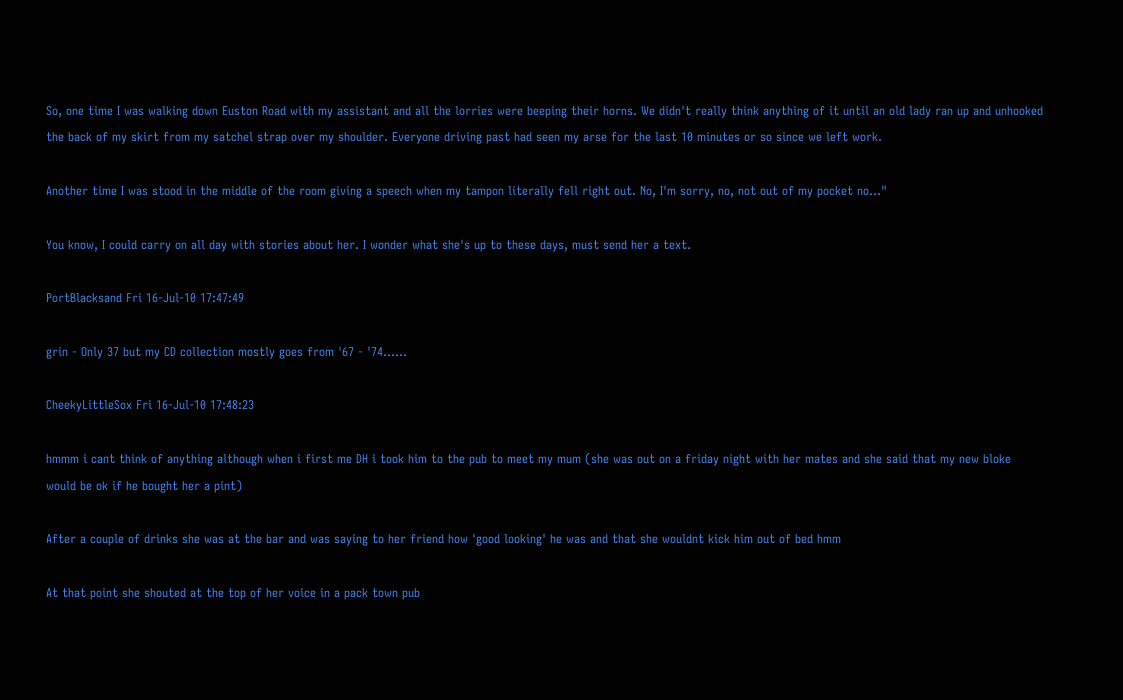So, one time I was walking down Euston Road with my assistant and all the lorries were beeping their horns. We didn't really think anything of it until an old lady ran up and unhooked the back of my skirt from my satchel strap over my shoulder. Everyone driving past had seen my arse for the last 10 minutes or so since we left work.

Another time I was stood in the middle of the room giving a speech when my tampon literally fell right out. No, I'm sorry, no, not out of my pocket no..."

You know, I could carry on all day with stories about her. I wonder what she's up to these days, must send her a text.

PortBlacksand Fri 16-Jul-10 17:47:49

grin - Only 37 but my CD collection mostly goes from '67 - '74......

CheekyLittleSox Fri 16-Jul-10 17:48:23

hmmm i cant think of anything although when i first me DH i took him to the pub to meet my mum (she was out on a friday night with her mates and she said that my new bloke would be ok if he bought her a pint)

After a couple of drinks she was at the bar and was saying to her friend how 'good looking' he was and that she wouldnt kick him out of bed hmm

At that point she shouted at the top of her voice in a pack town pub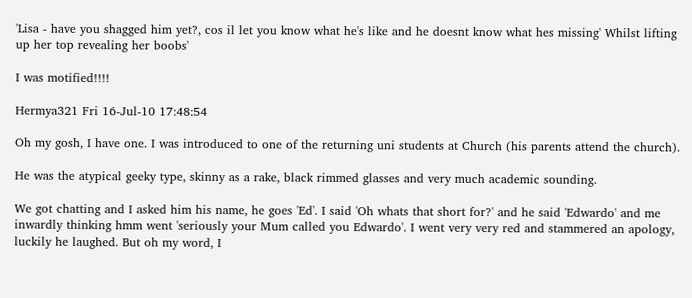'Lisa - have you shagged him yet?, cos il let you know what he's like and he doesnt know what hes missing' Whilst lifting up her top revealing her boobs'

I was motified!!!!

Hermya321 Fri 16-Jul-10 17:48:54

Oh my gosh, I have one. I was introduced to one of the returning uni students at Church (his parents attend the church).

He was the atypical geeky type, skinny as a rake, black rimmed glasses and very much academic sounding.

We got chatting and I asked him his name, he goes 'Ed'. I said 'Oh whats that short for?' and he said 'Edwardo' and me inwardly thinking hmm went 'seriously your Mum called you Edwardo'. I went very very red and stammered an apology, luckily he laughed. But oh my word, I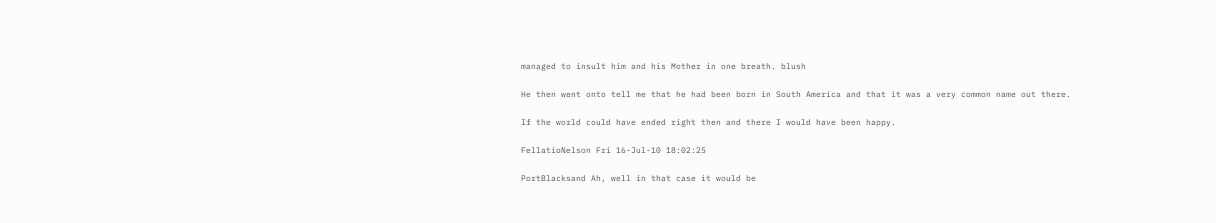managed to insult him and his Mother in one breath. blush

He then went onto tell me that he had been born in South America and that it was a very common name out there.

If the world could have ended right then and there I would have been happy.

FellatioNelson Fri 16-Jul-10 18:02:25

PortBlacksand Ah, well in that case it would be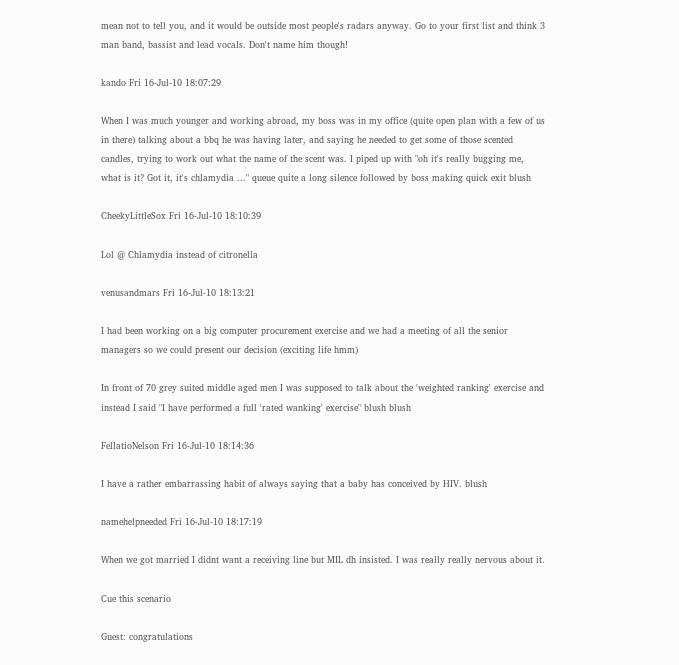mean not to tell you, and it would be outside most people's radars anyway. Go to your first list and think 3 man band, bassist and lead vocals. Don't name him though!

kando Fri 16-Jul-10 18:07:29

When I was much younger and working abroad, my boss was in my office (quite open plan with a few of us in there) talking about a bbq he was having later, and saying he needed to get some of those scented candles, trying to work out what the name of the scent was. I piped up with "oh it's really bugging me, what is it? Got it, it's chlamydia ..." queue quite a long silence followed by boss making quick exit blush

CheekyLittleSox Fri 16-Jul-10 18:10:39

Lol @ Chlamydia instead of citronella

venusandmars Fri 16-Jul-10 18:13:21

I had been working on a big computer procurement exercise and we had a meeting of all the senior managers so we could present our decision (exciting life hmm)

In front of 70 grey suited middle aged men I was supposed to talk about the 'weighted ranking' exercise and instead I said "I have performed a full 'rated wanking' exercise" blush blush

FellatioNelson Fri 16-Jul-10 18:14:36

I have a rather embarrassing habit of always saying that a baby has conceived by HIV. blush

namehelpneeded Fri 16-Jul-10 18:17:19

When we got married I didnt want a receiving line but MIL dh insisted. I was really really nervous about it.

Cue this scenario

Guest: congratulations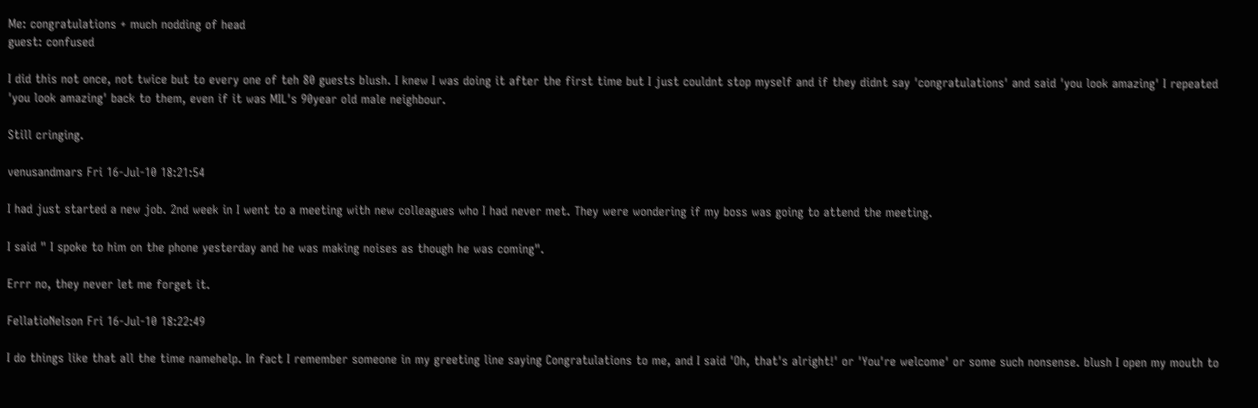Me: congratulations + much nodding of head
guest: confused

I did this not once, not twice but to every one of teh 80 guests blush. I knew I was doing it after the first time but I just couldnt stop myself and if they didnt say 'congratulations' and said 'you look amazing' I repeated 'you look amazing' back to them, even if it was MIL's 90year old male neighbour.

Still cringing.

venusandmars Fri 16-Jul-10 18:21:54

I had just started a new job. 2nd week in I went to a meeting with new colleagues who I had never met. They were wondering if my boss was going to attend the meeting.

I said " I spoke to him on the phone yesterday and he was making noises as though he was coming".

Errr no, they never let me forget it.

FellatioNelson Fri 16-Jul-10 18:22:49

I do things like that all the time namehelp. In fact I remember someone in my greeting line saying Congratulations to me, and I said 'Oh, that's alright!' or 'You're welcome' or some such nonsense. blush I open my mouth to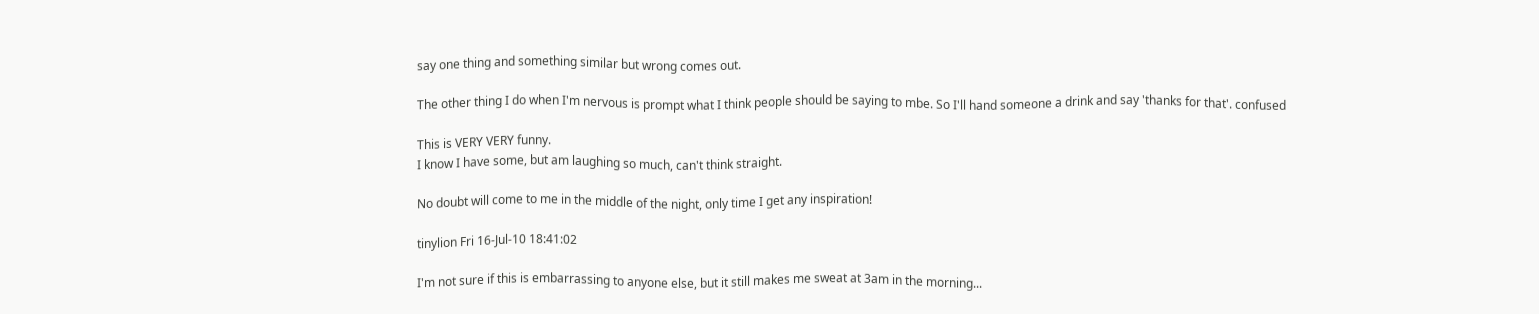say one thing and something similar but wrong comes out.

The other thing I do when I'm nervous is prompt what I think people should be saying to mbe. So I'll hand someone a drink and say 'thanks for that'. confused

This is VERY VERY funny.
I know I have some, but am laughing so much, can't think straight.

No doubt will come to me in the middle of the night, only time I get any inspiration!

tinylion Fri 16-Jul-10 18:41:02

I'm not sure if this is embarrassing to anyone else, but it still makes me sweat at 3am in the morning...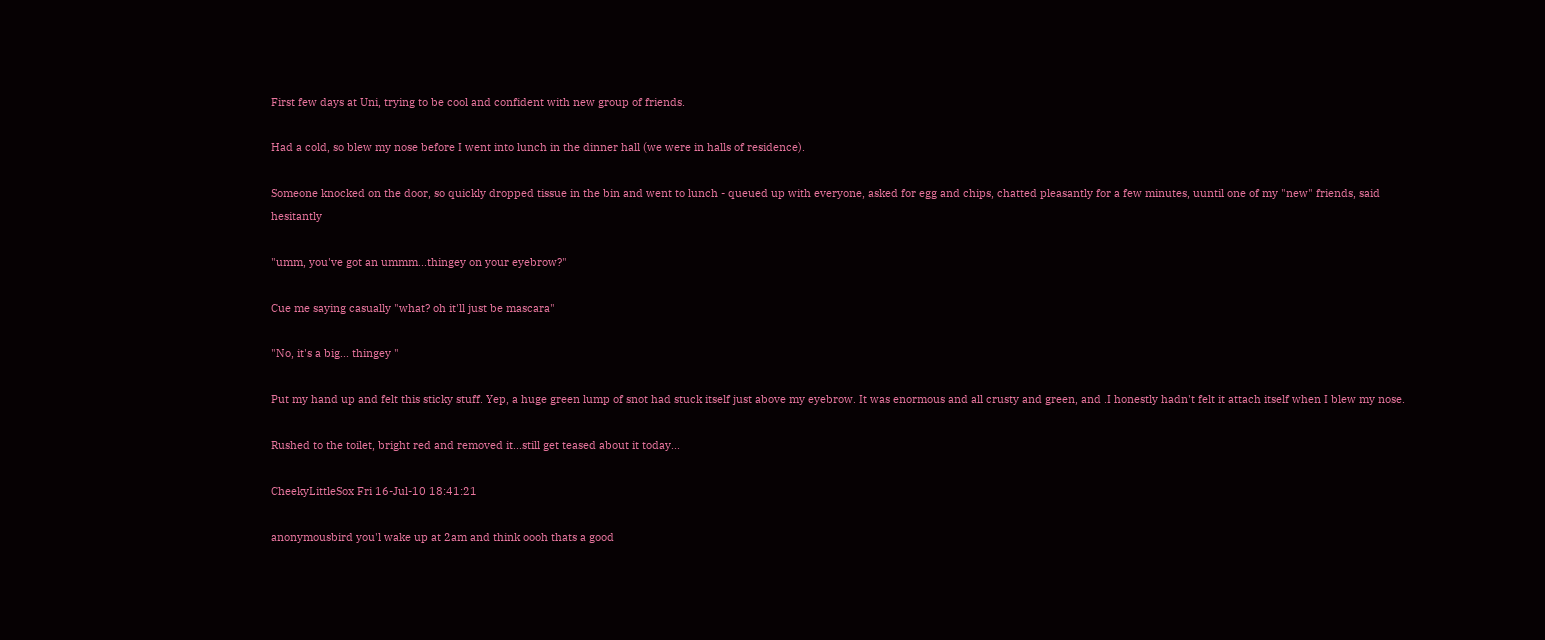First few days at Uni, trying to be cool and confident with new group of friends.

Had a cold, so blew my nose before I went into lunch in the dinner hall (we were in halls of residence).

Someone knocked on the door, so quickly dropped tissue in the bin and went to lunch - queued up with everyone, asked for egg and chips, chatted pleasantly for a few minutes, uuntil one of my "new" friends, said hesitantly

"umm, you've got an ummm...thingey on your eyebrow?"

Cue me saying casually "what? oh it'll just be mascara"

"No, it's a big... thingey "

Put my hand up and felt this sticky stuff. Yep, a huge green lump of snot had stuck itself just above my eyebrow. It was enormous and all crusty and green, and .I honestly hadn't felt it attach itself when I blew my nose.

Rushed to the toilet, bright red and removed it...still get teased about it today...

CheekyLittleSox Fri 16-Jul-10 18:41:21

anonymousbird you'l wake up at 2am and think oooh thats a good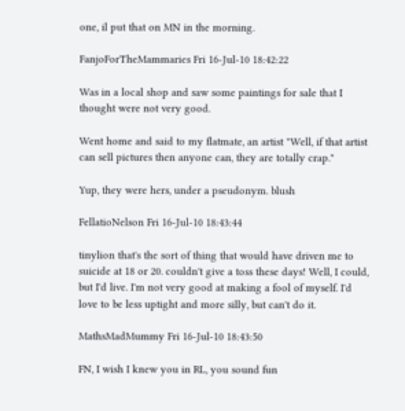one, il put that on MN in the morning.

FanjoForTheMammaries Fri 16-Jul-10 18:42:22

Was in a local shop and saw some paintings for sale that I thought were not very good.

Went home and said to my flatmate, an artist "Well, if that artist can sell pictures then anyone can, they are totally crap."

Yup, they were hers, under a pseudonym. blush

FellatioNelson Fri 16-Jul-10 18:43:44

tinylion that's the sort of thing that would have driven me to suicide at 18 or 20. couldn't give a toss these days! Well, I could, but I'd live. I'm not very good at making a fool of myself. I'd love to be less uptight and more silly, but can't do it.

MathsMadMummy Fri 16-Jul-10 18:43:50

FN, I wish I knew you in RL, you sound fun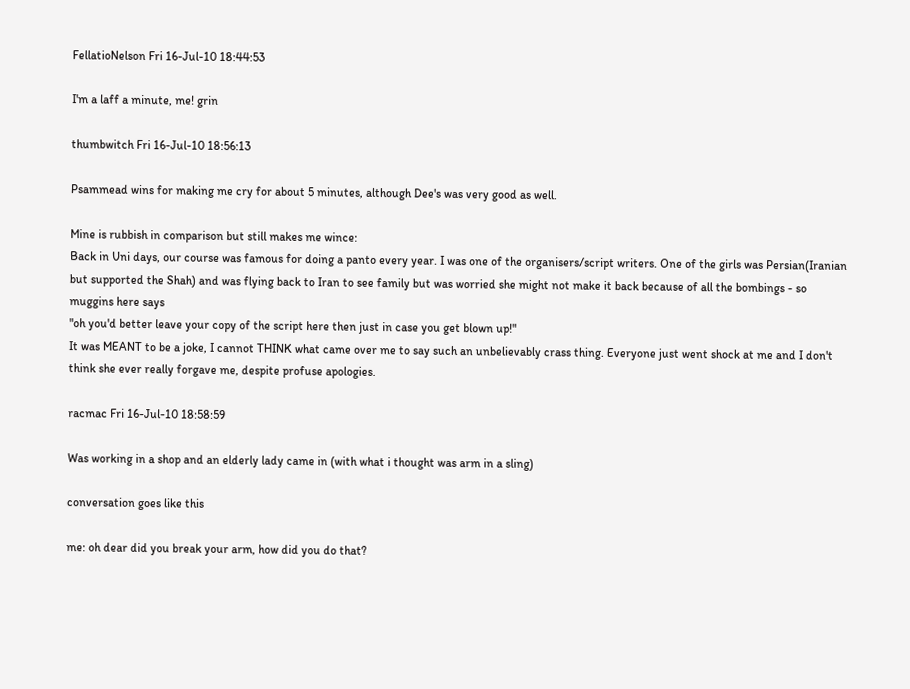FellatioNelson Fri 16-Jul-10 18:44:53

I'm a laff a minute, me! grin

thumbwitch Fri 16-Jul-10 18:56:13

Psammead wins for making me cry for about 5 minutes, although Dee's was very good as well.

Mine is rubbish in comparison but still makes me wince:
Back in Uni days, our course was famous for doing a panto every year. I was one of the organisers/script writers. One of the girls was Persian(Iranian but supported the Shah) and was flying back to Iran to see family but was worried she might not make it back because of all the bombings - so muggins here says
"oh you'd better leave your copy of the script here then just in case you get blown up!"
It was MEANT to be a joke, I cannot THINK what came over me to say such an unbelievably crass thing. Everyone just went shock at me and I don't think she ever really forgave me, despite profuse apologies.

racmac Fri 16-Jul-10 18:58:59

Was working in a shop and an elderly lady came in (with what i thought was arm in a sling)

conversation goes like this

me: oh dear did you break your arm, how did you do that?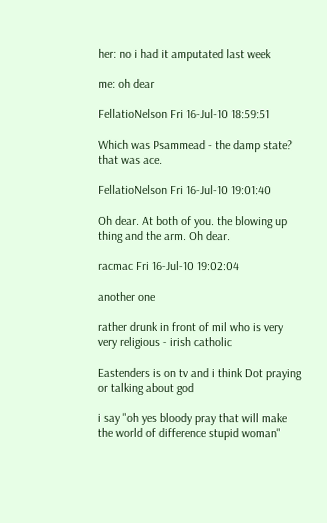her: no i had it amputated last week

me: oh dear

FellatioNelson Fri 16-Jul-10 18:59:51

Which was Psammead - the damp state? that was ace.

FellatioNelson Fri 16-Jul-10 19:01:40

Oh dear. At both of you. the blowing up thing and the arm. Oh dear.

racmac Fri 16-Jul-10 19:02:04

another one

rather drunk in front of mil who is very very religious - irish catholic

Eastenders is on tv and i think Dot praying or talking about god

i say "oh yes bloody pray that will make the world of difference stupid woman"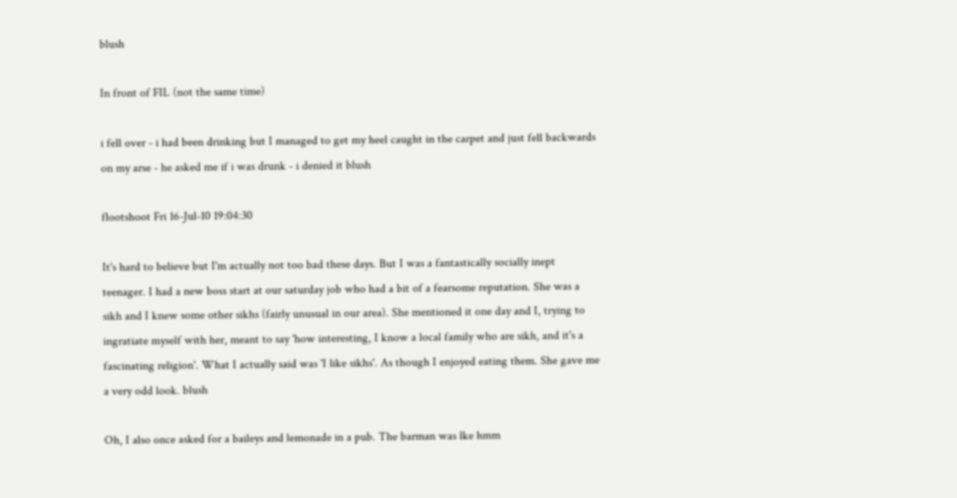blush

In front of FIL (not the same time)

i fell over - i had been drinking but I managed to get my heel caught in the carpet and just fell backwards on my arse - he asked me if i was drunk - i denied it blush

flootshoot Fri 16-Jul-10 19:04:30

It's hard to believe but I'm actually not too bad these days. But I was a fantastically socially inept teenager. I had a new boss start at our saturday job who had a bit of a fearsome reputation. She was a sikh and I knew some other sikhs (fairly unusual in our area). She mentioned it one day and I, trying to ingratiate myself with her, meant to say 'how interesting, I know a local family who are sikh, and it's a fascinating religion'. What I actually said was 'I like sikhs'. As though I enjoyed eating them. She gave me a very odd look. blush

Oh, I also once asked for a baileys and lemonade in a pub. The barman was lke hmm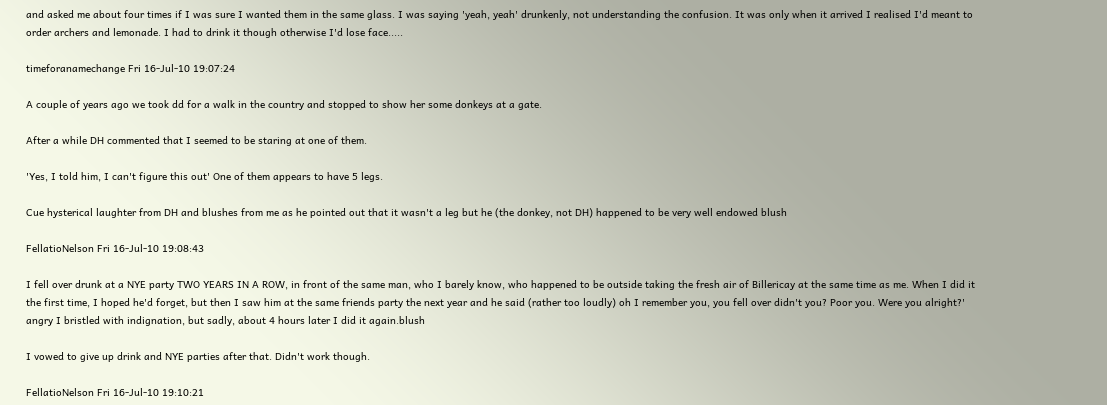and asked me about four times if I was sure I wanted them in the same glass. I was saying 'yeah, yeah' drunkenly, not understanding the confusion. It was only when it arrived I realised I'd meant to order archers and lemonade. I had to drink it though otherwise I'd lose face.....

timeforanamechange Fri 16-Jul-10 19:07:24

A couple of years ago we took dd for a walk in the country and stopped to show her some donkeys at a gate.

After a while DH commented that I seemed to be staring at one of them.

'Yes, I told him, I can't figure this out' One of them appears to have 5 legs.

Cue hysterical laughter from DH and blushes from me as he pointed out that it wasn't a leg but he (the donkey, not DH) happened to be very well endowed blush

FellatioNelson Fri 16-Jul-10 19:08:43

I fell over drunk at a NYE party TWO YEARS IN A ROW, in front of the same man, who I barely know, who happened to be outside taking the fresh air of Billericay at the same time as me. When I did it the first time, I hoped he'd forget, but then I saw him at the same friends party the next year and he said (rather too loudly) oh I remember you, you fell over didn't you? Poor you. Were you alright?' angry I bristled with indignation, but sadly, about 4 hours later I did it again.blush

I vowed to give up drink and NYE parties after that. Didn't work though.

FellatioNelson Fri 16-Jul-10 19:10:21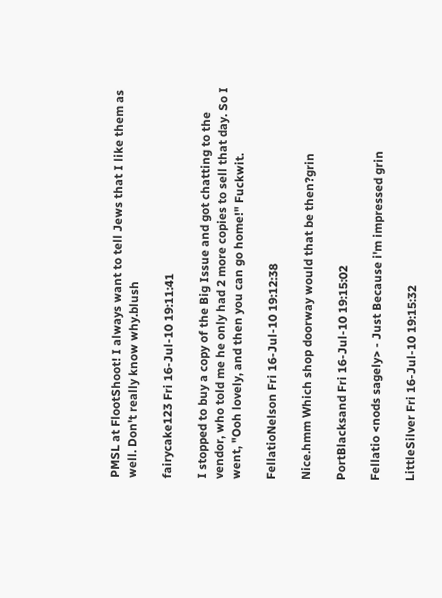PMSL at FlootShoot! I always want to tell Jews that I like them as well. Don't really know why.blush

fairycake123 Fri 16-Jul-10 19:11:41

I stopped to buy a copy of the Big Issue and got chatting to the vendor, who told me he only had 2 more copies to sell that day. So I went, "Ooh lovely, and then you can go home!" Fuckwit.

FellatioNelson Fri 16-Jul-10 19:12:38

Nice.hmm Which shop doorway would that be then?grin

PortBlacksand Fri 16-Jul-10 19:15:02

Fellatio <nods sagely> - Just Because i'm impressed grin

LittleSilver Fri 16-Jul-10 19:15:32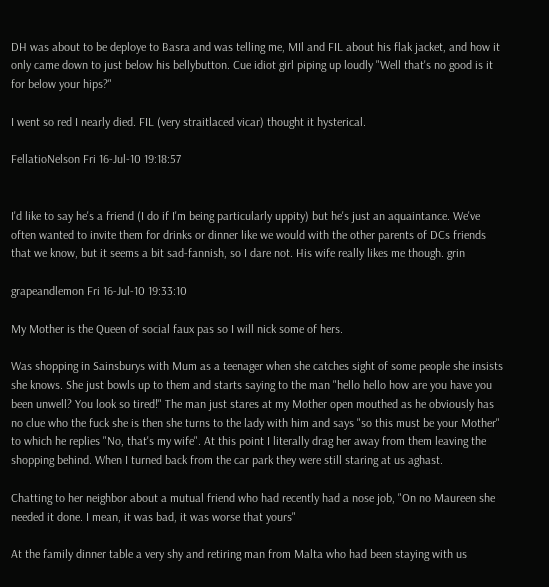DH was about to be deploye to Basra and was telling me, MIl and FIL about his flak jacket, and how it only came down to just below his bellybutton. Cue idiot girl piping up loudly "Well that's no good is it for below your hips?"

I went so red I nearly died. FIL (very straitlaced vicar) thought it hysterical.

FellatioNelson Fri 16-Jul-10 19:18:57


I'd like to say he's a friend (I do if I'm being particularly uppity) but he's just an aquaintance. We've often wanted to invite them for drinks or dinner like we would with the other parents of DCs friends that we know, but it seems a bit sad-fannish, so I dare not. His wife really likes me though. grin

grapeandlemon Fri 16-Jul-10 19:33:10

My Mother is the Queen of social faux pas so I will nick some of hers.

Was shopping in Sainsburys with Mum as a teenager when she catches sight of some people she insists she knows. She just bowls up to them and starts saying to the man "hello hello how are you have you been unwell? You look so tired!" The man just stares at my Mother open mouthed as he obviously has no clue who the fuck she is then she turns to the lady with him and says "so this must be your Mother" to which he replies "No, that's my wife". At this point I literally drag her away from them leaving the shopping behind. When I turned back from the car park they were still staring at us aghast.

Chatting to her neighbor about a mutual friend who had recently had a nose job, "On no Maureen she needed it done. I mean, it was bad, it was worse that yours"

At the family dinner table a very shy and retiring man from Malta who had been staying with us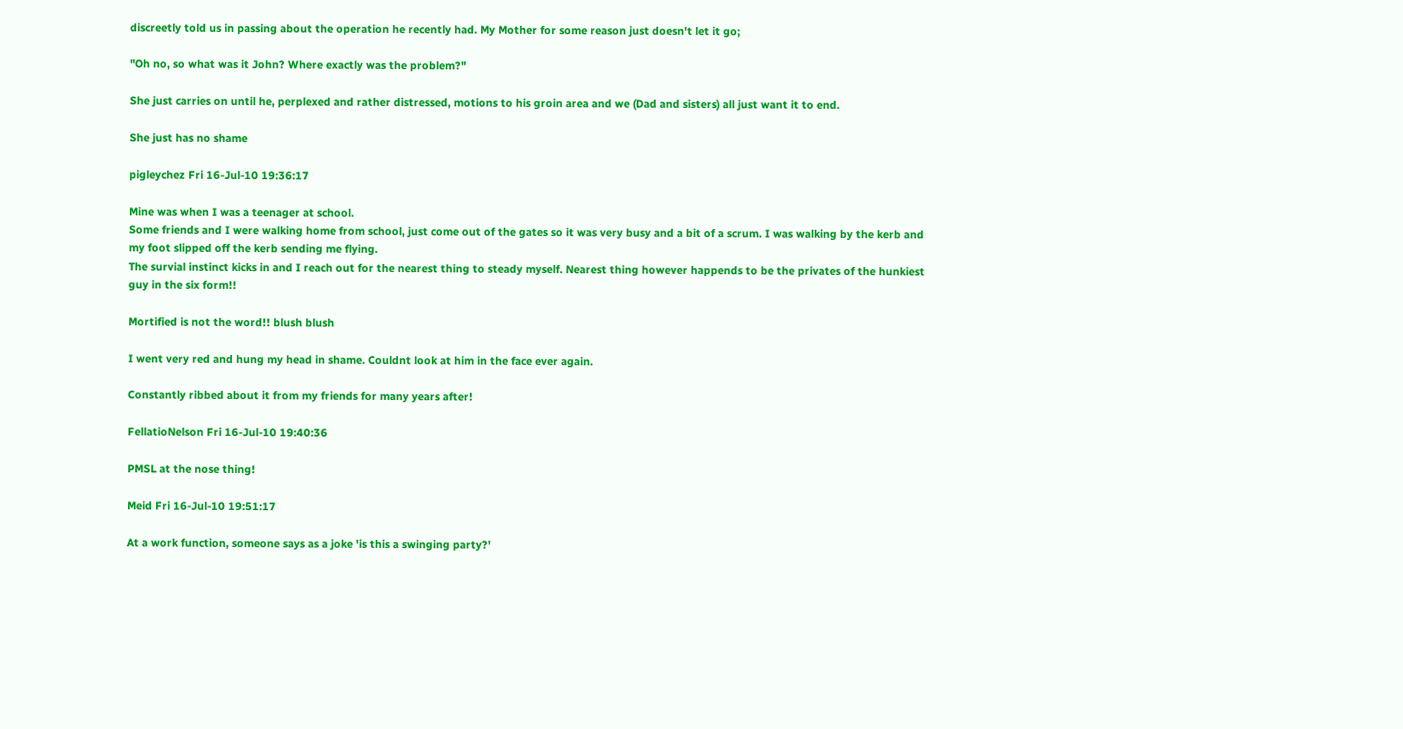discreetly told us in passing about the operation he recently had. My Mother for some reason just doesn't let it go;

"Oh no, so what was it John? Where exactly was the problem?"

She just carries on until he, perplexed and rather distressed, motions to his groin area and we (Dad and sisters) all just want it to end.

She just has no shame

pigleychez Fri 16-Jul-10 19:36:17

Mine was when I was a teenager at school.
Some friends and I were walking home from school, just come out of the gates so it was very busy and a bit of a scrum. I was walking by the kerb and my foot slipped off the kerb sending me flying.
The survial instinct kicks in and I reach out for the nearest thing to steady myself. Nearest thing however happends to be the privates of the hunkiest guy in the six form!!

Mortified is not the word!! blush blush

I went very red and hung my head in shame. Couldnt look at him in the face ever again.

Constantly ribbed about it from my friends for many years after!

FellatioNelson Fri 16-Jul-10 19:40:36

PMSL at the nose thing!

Meid Fri 16-Jul-10 19:51:17

At a work function, someone says as a joke 'is this a swinging party?'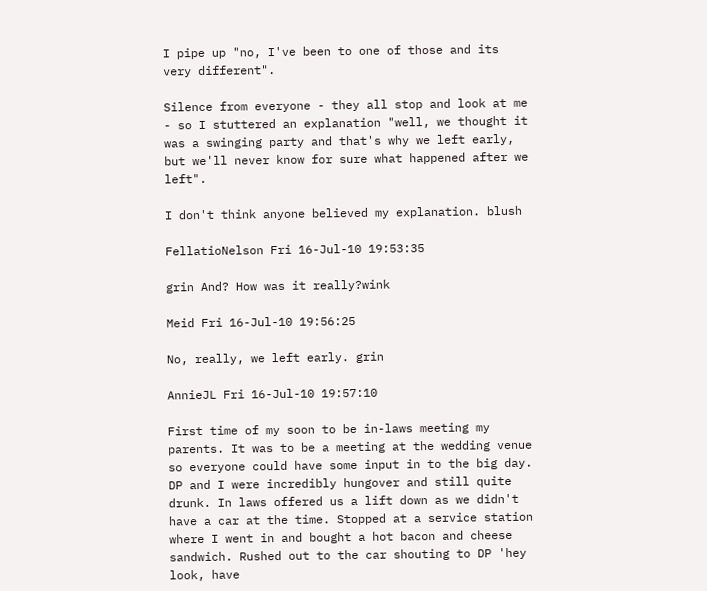I pipe up "no, I've been to one of those and its very different".

Silence from everyone - they all stop and look at me - so I stuttered an explanation "well, we thought it was a swinging party and that's why we left early, but we'll never know for sure what happened after we left".

I don't think anyone believed my explanation. blush

FellatioNelson Fri 16-Jul-10 19:53:35

grin And? How was it really?wink

Meid Fri 16-Jul-10 19:56:25

No, really, we left early. grin

AnnieJL Fri 16-Jul-10 19:57:10

First time of my soon to be in-laws meeting my parents. It was to be a meeting at the wedding venue so everyone could have some input in to the big day. DP and I were incredibly hungover and still quite drunk. In laws offered us a lift down as we didn't have a car at the time. Stopped at a service station where I went in and bought a hot bacon and cheese sandwich. Rushed out to the car shouting to DP 'hey look, have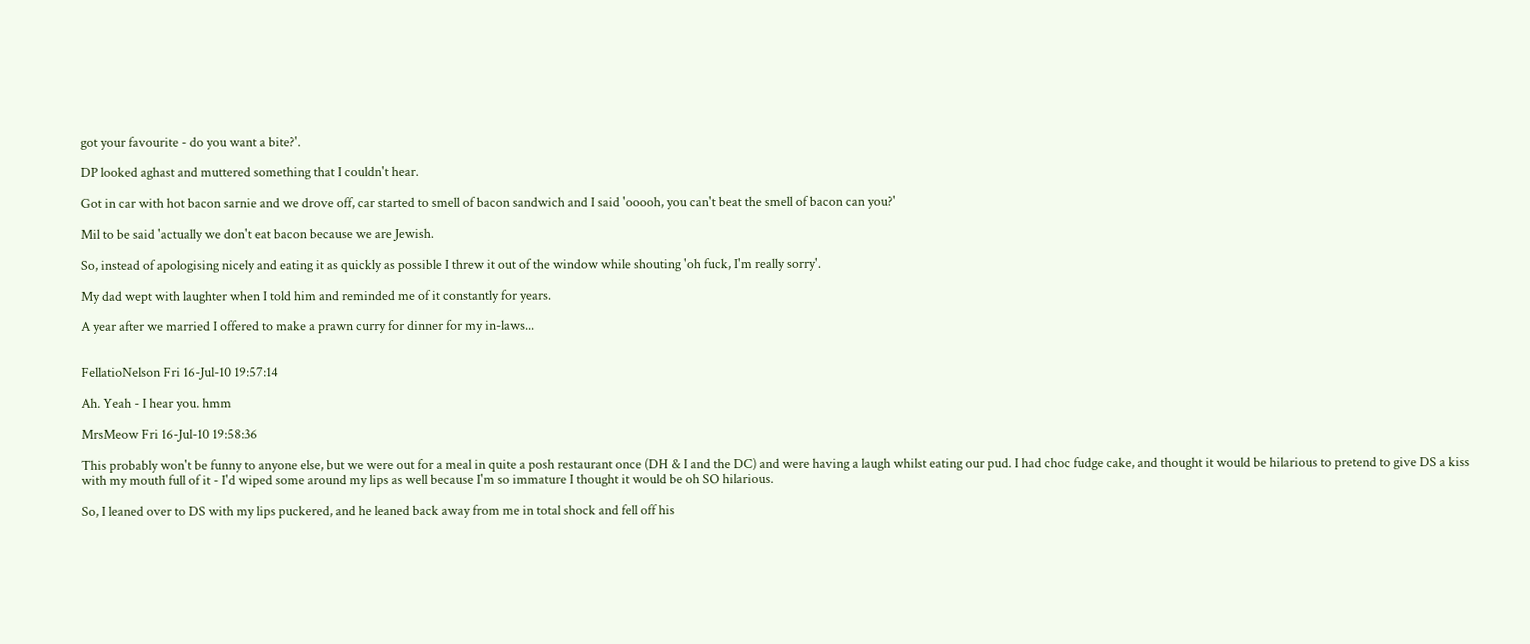got your favourite - do you want a bite?'.

DP looked aghast and muttered something that I couldn't hear.

Got in car with hot bacon sarnie and we drove off, car started to smell of bacon sandwich and I said 'ooooh, you can't beat the smell of bacon can you?'

Mil to be said 'actually we don't eat bacon because we are Jewish.

So, instead of apologising nicely and eating it as quickly as possible I threw it out of the window while shouting 'oh fuck, I'm really sorry'.

My dad wept with laughter when I told him and reminded me of it constantly for years.

A year after we married I offered to make a prawn curry for dinner for my in-laws...


FellatioNelson Fri 16-Jul-10 19:57:14

Ah. Yeah - I hear you. hmm

MrsMeow Fri 16-Jul-10 19:58:36

This probably won't be funny to anyone else, but we were out for a meal in quite a posh restaurant once (DH & I and the DC) and were having a laugh whilst eating our pud. I had choc fudge cake, and thought it would be hilarious to pretend to give DS a kiss with my mouth full of it - I'd wiped some around my lips as well because I'm so immature I thought it would be oh SO hilarious.

So, I leaned over to DS with my lips puckered, and he leaned back away from me in total shock and fell off his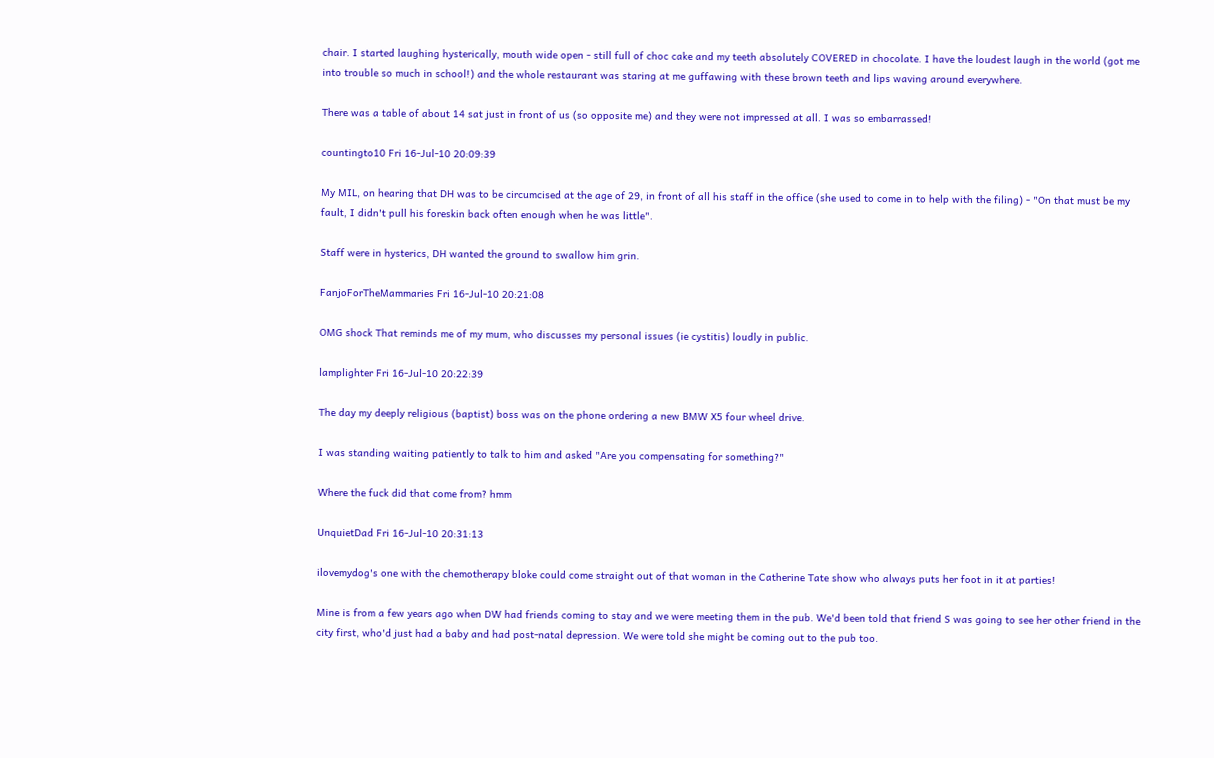chair. I started laughing hysterically, mouth wide open - still full of choc cake and my teeth absolutely COVERED in chocolate. I have the loudest laugh in the world (got me into trouble so much in school!) and the whole restaurant was staring at me guffawing with these brown teeth and lips waving around everywhere.

There was a table of about 14 sat just in front of us (so opposite me) and they were not impressed at all. I was so embarrassed!

countingto10 Fri 16-Jul-10 20:09:39

My MIL, on hearing that DH was to be circumcised at the age of 29, in front of all his staff in the office (she used to come in to help with the filing) - "On that must be my fault, I didn't pull his foreskin back often enough when he was little".

Staff were in hysterics, DH wanted the ground to swallow him grin.

FanjoForTheMammaries Fri 16-Jul-10 20:21:08

OMG shock That reminds me of my mum, who discusses my personal issues (ie cystitis) loudly in public.

lamplighter Fri 16-Jul-10 20:22:39

The day my deeply religious (baptist) boss was on the phone ordering a new BMW X5 four wheel drive.

I was standing waiting patiently to talk to him and asked "Are you compensating for something?"

Where the fuck did that come from? hmm

UnquietDad Fri 16-Jul-10 20:31:13

ilovemydog's one with the chemotherapy bloke could come straight out of that woman in the Catherine Tate show who always puts her foot in it at parties!

Mine is from a few years ago when DW had friends coming to stay and we were meeting them in the pub. We'd been told that friend S was going to see her other friend in the city first, who'd just had a baby and had post-natal depression. We were told she might be coming out to the pub too.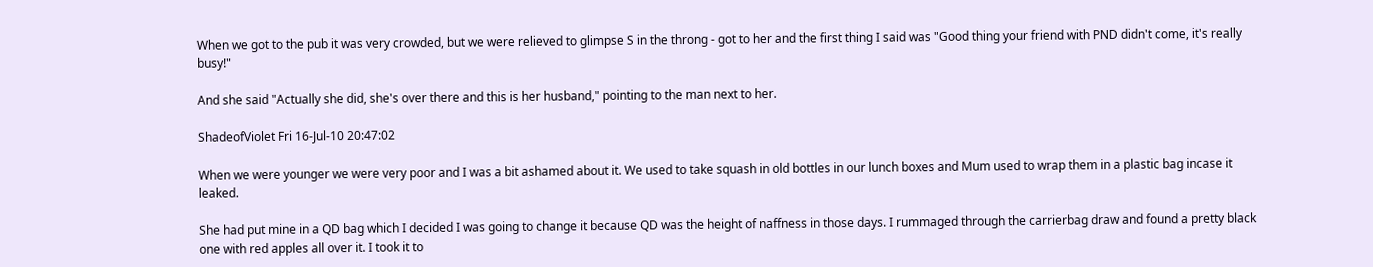When we got to the pub it was very crowded, but we were relieved to glimpse S in the throng - got to her and the first thing I said was "Good thing your friend with PND didn't come, it's really busy!"

And she said "Actually she did, she's over there and this is her husband," pointing to the man next to her.

ShadeofViolet Fri 16-Jul-10 20:47:02

When we were younger we were very poor and I was a bit ashamed about it. We used to take squash in old bottles in our lunch boxes and Mum used to wrap them in a plastic bag incase it leaked.

She had put mine in a QD bag which I decided I was going to change it because QD was the height of naffness in those days. I rummaged through the carrierbag draw and found a pretty black one with red apples all over it. I took it to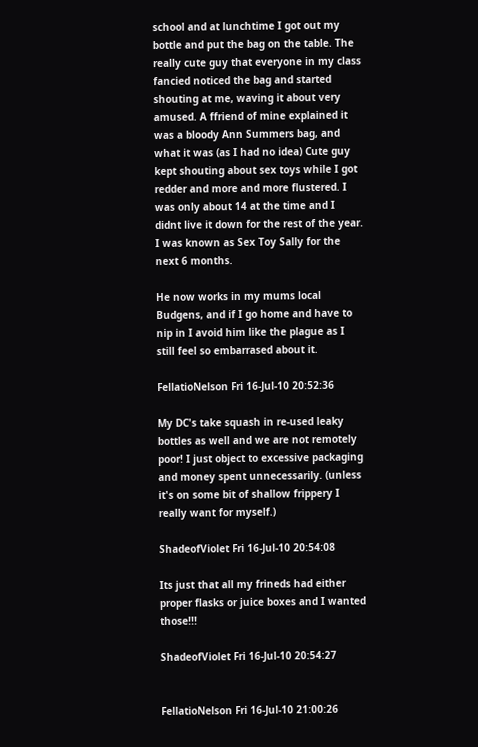school and at lunchtime I got out my bottle and put the bag on the table. The really cute guy that everyone in my class fancied noticed the bag and started shouting at me, waving it about very amused. A ffriend of mine explained it was a bloody Ann Summers bag, and what it was (as I had no idea) Cute guy kept shouting about sex toys while I got redder and more and more flustered. I was only about 14 at the time and I didnt live it down for the rest of the year. I was known as Sex Toy Sally for the next 6 months.

He now works in my mums local Budgens, and if I go home and have to nip in I avoid him like the plague as I still feel so embarrased about it.

FellatioNelson Fri 16-Jul-10 20:52:36

My DC's take squash in re-used leaky bottles as well and we are not remotely poor! I just object to excessive packaging and money spent unnecessarily. (unless it's on some bit of shallow frippery I really want for myself.)

ShadeofViolet Fri 16-Jul-10 20:54:08

Its just that all my frineds had either proper flasks or juice boxes and I wanted those!!!

ShadeofViolet Fri 16-Jul-10 20:54:27


FellatioNelson Fri 16-Jul-10 21:00:26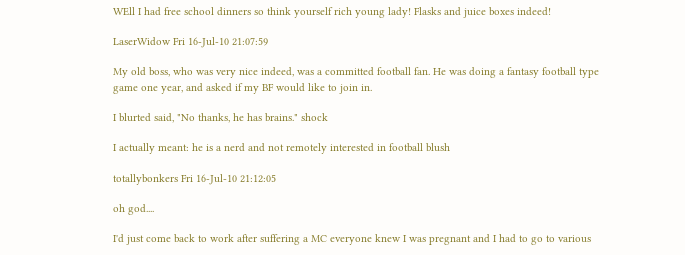WEll I had free school dinners so think yourself rich young lady! Flasks and juice boxes indeed!

LaserWidow Fri 16-Jul-10 21:07:59

My old boss, who was very nice indeed, was a committed football fan. He was doing a fantasy football type game one year, and asked if my BF would like to join in.

I blurted said, "No thanks, he has brains." shock

I actually meant: he is a nerd and not remotely interested in football blush

totallybonkers Fri 16-Jul-10 21:12:05

oh god....

I'd just come back to work after suffering a MC everyone knew I was pregnant and I had to go to various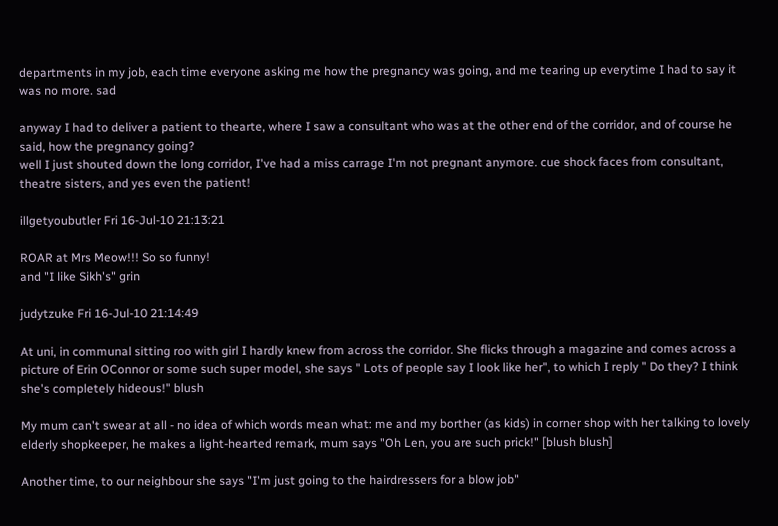departments in my job, each time everyone asking me how the pregnancy was going, and me tearing up everytime I had to say it was no more. sad

anyway I had to deliver a patient to thearte, where I saw a consultant who was at the other end of the corridor, and of course he said, how the pregnancy going?
well I just shouted down the long corridor, I've had a miss carrage I'm not pregnant anymore. cue shock faces from consultant, theatre sisters, and yes even the patient!

illgetyoubutler Fri 16-Jul-10 21:13:21

ROAR at Mrs Meow!!! So so funny!
and "I like Sikh's" grin

judytzuke Fri 16-Jul-10 21:14:49

At uni, in communal sitting roo with girl I hardly knew from across the corridor. She flicks through a magazine and comes across a picture of Erin OConnor or some such super model, she says " Lots of people say I look like her", to which I reply " Do they? I think she's completely hideous!" blush

My mum can't swear at all - no idea of which words mean what: me and my borther (as kids) in corner shop with her talking to lovely elderly shopkeeper, he makes a light-hearted remark, mum says "Oh Len, you are such prick!" [blush blush]

Another time, to our neighbour she says "I'm just going to the hairdressers for a blow job"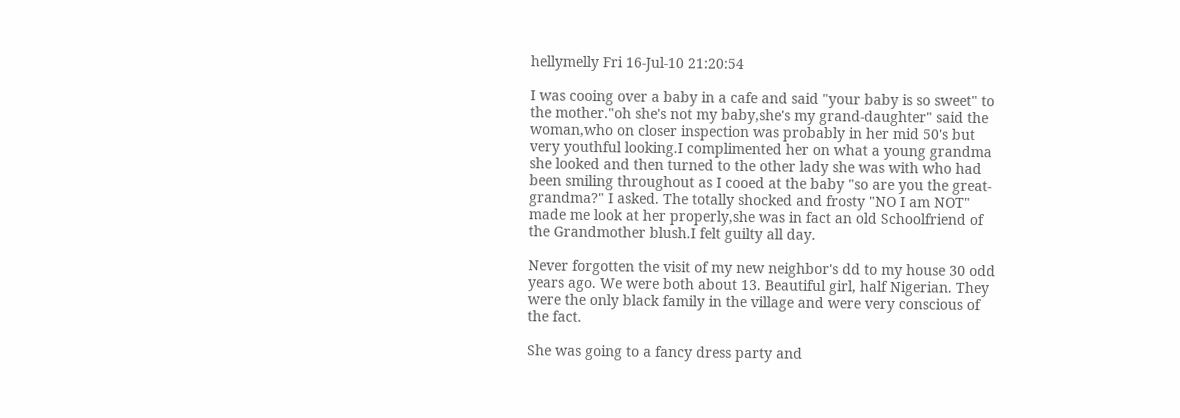hellymelly Fri 16-Jul-10 21:20:54

I was cooing over a baby in a cafe and said "your baby is so sweet" to the mother."oh she's not my baby,she's my grand-daughter" said the woman,who on closer inspection was probably in her mid 50's but very youthful looking.I complimented her on what a young grandma she looked and then turned to the other lady she was with who had been smiling throughout as I cooed at the baby "so are you the great-grandma?" I asked. The totally shocked and frosty "NO I am NOT" made me look at her properly,she was in fact an old Schoolfriend of the Grandmother blush.I felt guilty all day.

Never forgotten the visit of my new neighbor's dd to my house 30 odd years ago. We were both about 13. Beautiful girl, half Nigerian. They were the only black family in the village and were very conscious of the fact.

She was going to a fancy dress party and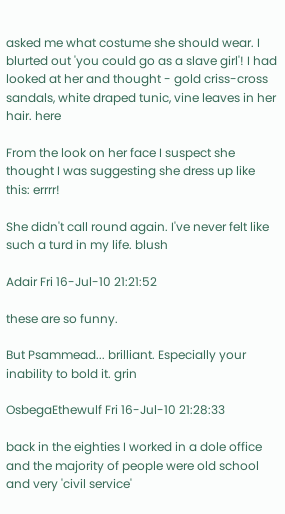asked me what costume she should wear. I blurted out 'you could go as a slave girl'! I had looked at her and thought - gold criss-cross sandals, white draped tunic, vine leaves in her hair. here

From the look on her face I suspect she thought I was suggesting she dress up like this: errrr!

She didn't call round again. I've never felt like such a turd in my life. blush

Adair Fri 16-Jul-10 21:21:52

these are so funny.

But Psammead... brilliant. Especially your inability to bold it. grin

OsbegaEthewulf Fri 16-Jul-10 21:28:33

back in the eighties I worked in a dole office and the majority of people were old school and very 'civil service'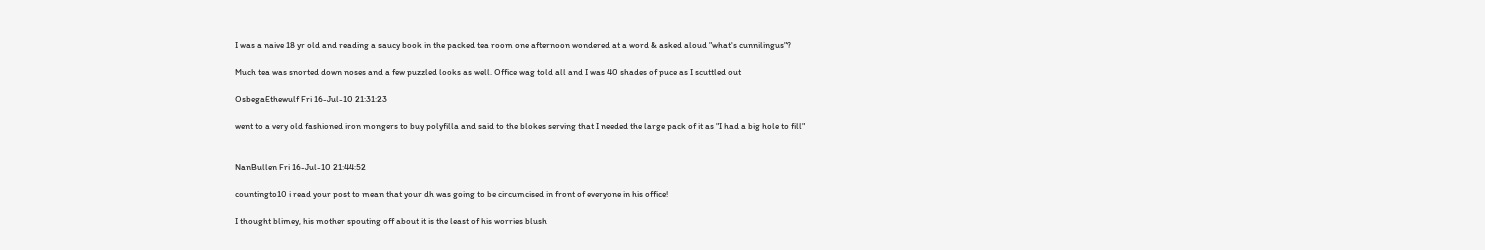I was a naive 18 yr old and reading a saucy book in the packed tea room one afternoon wondered at a word & asked aloud "what's cunnilingus"?

Much tea was snorted down noses and a few puzzled looks as well. Office wag told all and I was 40 shades of puce as I scuttled out

OsbegaEthewulf Fri 16-Jul-10 21:31:23

went to a very old fashioned iron mongers to buy polyfilla and said to the blokes serving that I needed the large pack of it as "I had a big hole to fill"


NanBullen Fri 16-Jul-10 21:44:52

countingto10 i read your post to mean that your dh was going to be circumcised in front of everyone in his office!

I thought blimey, his mother spouting off about it is the least of his worries blush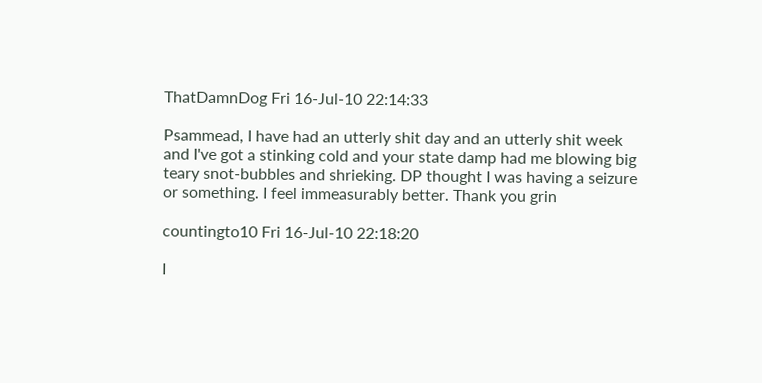ThatDamnDog Fri 16-Jul-10 22:14:33

Psammead, I have had an utterly shit day and an utterly shit week and I've got a stinking cold and your state damp had me blowing big teary snot-bubbles and shrieking. DP thought I was having a seizure or something. I feel immeasurably better. Thank you grin

countingto10 Fri 16-Jul-10 22:18:20

I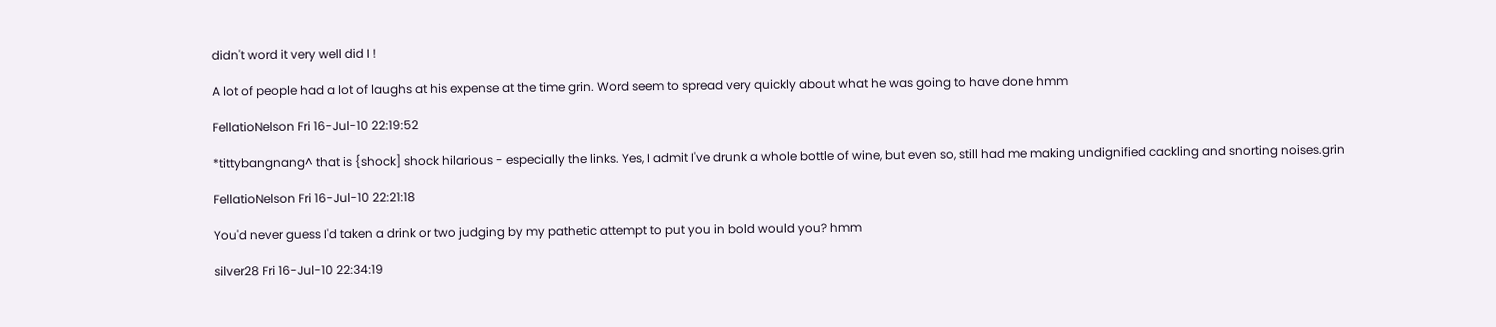didn't word it very well did I !

A lot of people had a lot of laughs at his expense at the time grin. Word seem to spread very quickly about what he was going to have done hmm

FellatioNelson Fri 16-Jul-10 22:19:52

*tittybangnang^ that is {shock] shock hilarious - especially the links. Yes, I admit I've drunk a whole bottle of wine, but even so, still had me making undignified cackling and snorting noises.grin

FellatioNelson Fri 16-Jul-10 22:21:18

You'd never guess I'd taken a drink or two judging by my pathetic attempt to put you in bold would you? hmm

silver28 Fri 16-Jul-10 22:34:19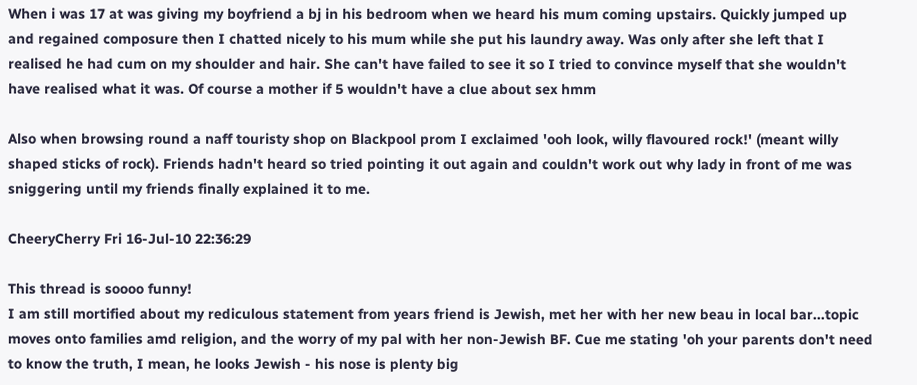When i was 17 at was giving my boyfriend a bj in his bedroom when we heard his mum coming upstairs. Quickly jumped up and regained composure then I chatted nicely to his mum while she put his laundry away. Was only after she left that I realised he had cum on my shoulder and hair. She can't have failed to see it so I tried to convince myself that she wouldn't have realised what it was. Of course a mother if 5 wouldn't have a clue about sex hmm

Also when browsing round a naff touristy shop on Blackpool prom I exclaimed 'ooh look, willy flavoured rock!' (meant willy shaped sticks of rock). Friends hadn't heard so tried pointing it out again and couldn't work out why lady in front of me was sniggering until my friends finally explained it to me.

CheeryCherry Fri 16-Jul-10 22:36:29

This thread is soooo funny!
I am still mortified about my rediculous statement from years friend is Jewish, met her with her new beau in local bar...topic moves onto families amd religion, and the worry of my pal with her non-Jewish BF. Cue me stating 'oh your parents don't need to know the truth, I mean, he looks Jewish - his nose is plenty big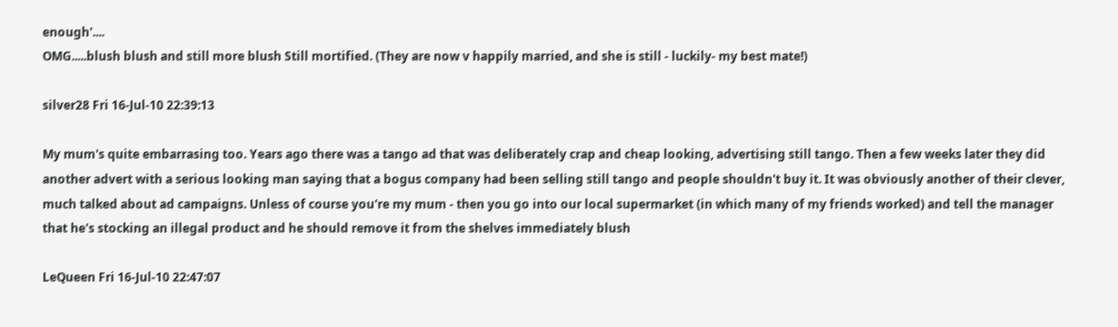enough'....
OMG.....blush blush and still more blush Still mortified. (They are now v happily married, and she is still - luckily- my best mate!)

silver28 Fri 16-Jul-10 22:39:13

My mum's quite embarrasing too. Years ago there was a tango ad that was deliberately crap and cheap looking, advertising still tango. Then a few weeks later they did another advert with a serious looking man saying that a bogus company had been selling still tango and people shouldn't buy it. It was obviously another of their clever, much talked about ad campaigns. Unless of course you're my mum - then you go into our local supermarket (in which many of my friends worked) and tell the manager that he's stocking an illegal product and he should remove it from the shelves immediately blush

LeQueen Fri 16-Jul-10 22:47:07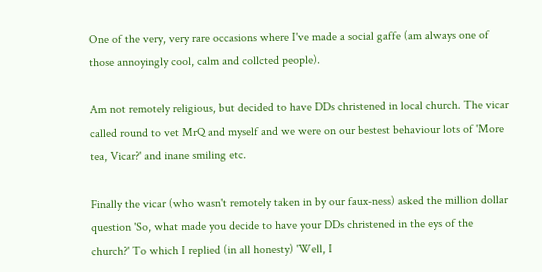One of the very, very rare occasions where I've made a social gaffe (am always one of those annoyingly cool, calm and collcted people).

Am not remotely religious, but decided to have DDs christened in local church. The vicar called round to vet MrQ and myself and we were on our bestest behaviour lots of 'More tea, Vicar?' and inane smiling etc.

Finally the vicar (who wasn't remotely taken in by our faux-ness) asked the million dollar question 'So, what made you decide to have your DDs christened in the eys of the church?' To which I replied (in all honesty) 'Well, I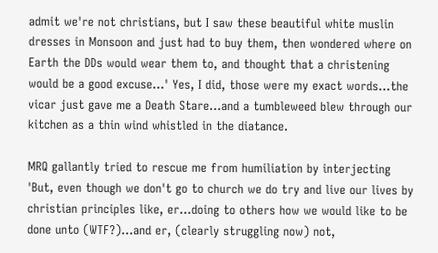admit we're not christians, but I saw these beautiful white muslin dresses in Monsoon and just had to buy them, then wondered where on Earth the DDs would wear them to, and thought that a christening would be a good excuse...' Yes, I did, those were my exact words...the vicar just gave me a Death Stare...and a tumbleweed blew through our kitchen as a thin wind whistled in the diatance.

MRQ gallantly tried to rescue me from humiliation by interjecting 'But, even though we don't go to church we do try and live our lives by christian principles like, er...doing to others how we would like to be done unto (WTF?)...and er, (clearly struggling now) not,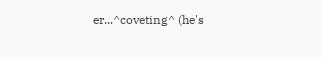er...^coveting^ (he's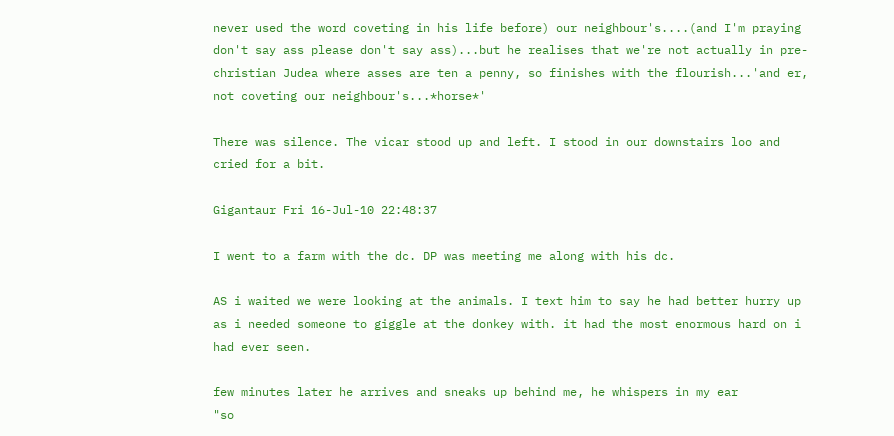never used the word coveting in his life before) our neighbour's....(and I'm praying don't say ass please don't say ass)...but he realises that we're not actually in pre-christian Judea where asses are ten a penny, so finishes with the flourish...'and er, not coveting our neighbour's...*horse*'

There was silence. The vicar stood up and left. I stood in our downstairs loo and cried for a bit.

Gigantaur Fri 16-Jul-10 22:48:37

I went to a farm with the dc. DP was meeting me along with his dc.

AS i waited we were looking at the animals. I text him to say he had better hurry up as i needed someone to giggle at the donkey with. it had the most enormous hard on i had ever seen.

few minutes later he arrives and sneaks up behind me, he whispers in my ear
"so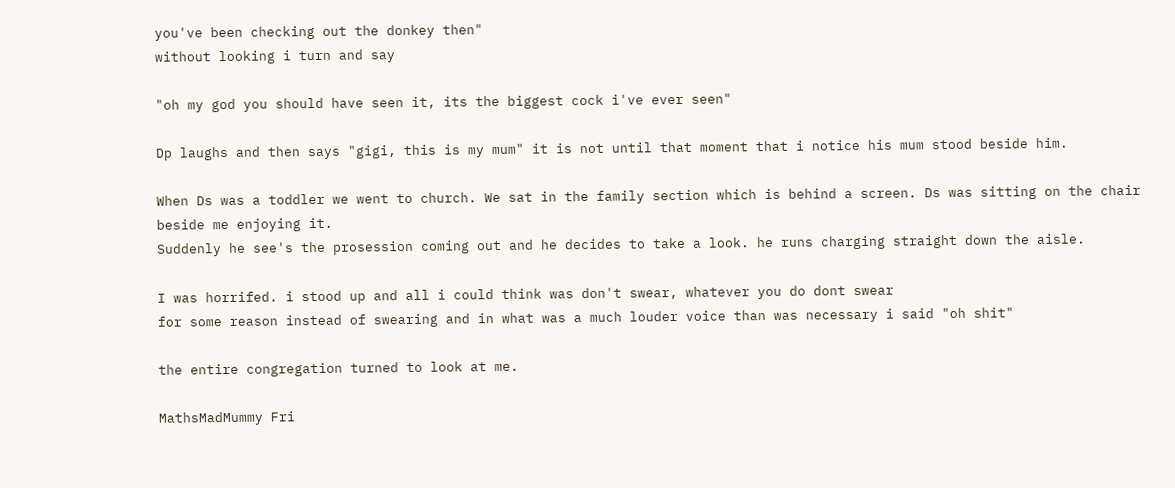you've been checking out the donkey then"
without looking i turn and say

"oh my god you should have seen it, its the biggest cock i've ever seen"

Dp laughs and then says "gigi, this is my mum" it is not until that moment that i notice his mum stood beside him.

When Ds was a toddler we went to church. We sat in the family section which is behind a screen. Ds was sitting on the chair beside me enjoying it.
Suddenly he see's the prosession coming out and he decides to take a look. he runs charging straight down the aisle.

I was horrifed. i stood up and all i could think was don't swear, whatever you do dont swear
for some reason instead of swearing and in what was a much louder voice than was necessary i said "oh shit"

the entire congregation turned to look at me.

MathsMadMummy Fri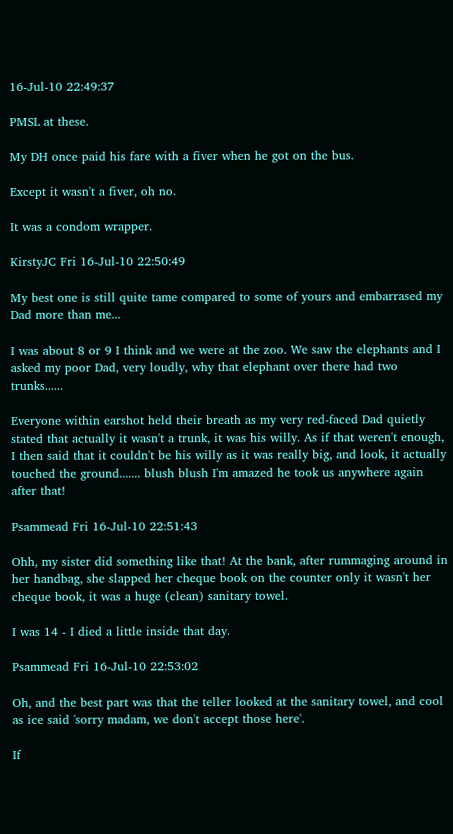16-Jul-10 22:49:37

PMSL at these.

My DH once paid his fare with a fiver when he got on the bus.

Except it wasn't a fiver, oh no.

It was a condom wrapper.

KirstyJC Fri 16-Jul-10 22:50:49

My best one is still quite tame compared to some of yours and embarrased my Dad more than me...

I was about 8 or 9 I think and we were at the zoo. We saw the elephants and I asked my poor Dad, very loudly, why that elephant over there had two trunks......

Everyone within earshot held their breath as my very red-faced Dad quietly stated that actually it wasn't a trunk, it was his willy. As if that weren't enough, I then said that it couldn't be his willy as it was really big, and look, it actually touched the ground....... blush blush I'm amazed he took us anywhere again after that!

Psammead Fri 16-Jul-10 22:51:43

Ohh, my sister did something like that! At the bank, after rummaging around in her handbag, she slapped her cheque book on the counter only it wasn't her cheque book, it was a huge (clean) sanitary towel.

I was 14 - I died a little inside that day.

Psammead Fri 16-Jul-10 22:53:02

Oh, and the best part was that the teller looked at the sanitary towel, and cool as ice said 'sorry madam, we don't accept those here'.

If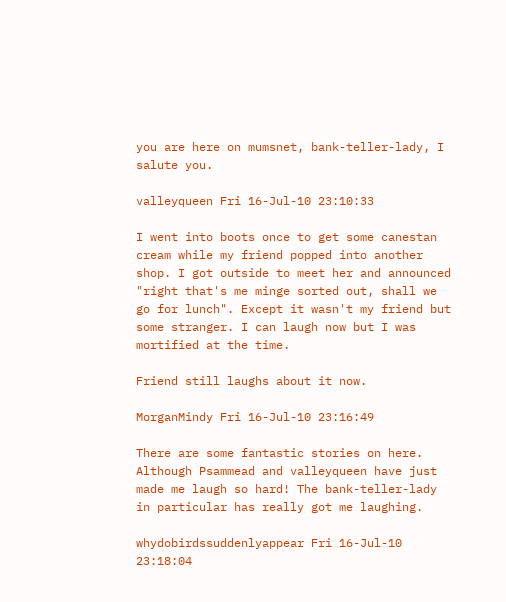you are here on mumsnet, bank-teller-lady, I salute you.

valleyqueen Fri 16-Jul-10 23:10:33

I went into boots once to get some canestan cream while my friend popped into another shop. I got outside to meet her and announced "right that's me minge sorted out, shall we go for lunch". Except it wasn't my friend but some stranger. I can laugh now but I was mortified at the time.

Friend still laughs about it now.

MorganMindy Fri 16-Jul-10 23:16:49

There are some fantastic stories on here. Although Psammead and valleyqueen have just made me laugh so hard! The bank-teller-lady in particular has really got me laughing.

whydobirdssuddenlyappear Fri 16-Jul-10 23:18:04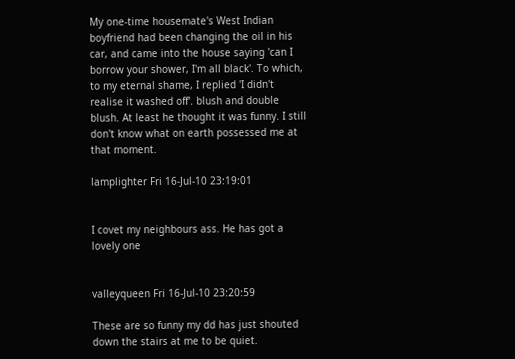My one-time housemate's West Indian boyfriend had been changing the oil in his car, and came into the house saying 'can I borrow your shower, I'm all black'. To which, to my eternal shame, I replied 'I didn't realise it washed off'. blush and double blush. At least he thought it was funny. I still don't know what on earth possessed me at that moment.

lamplighter Fri 16-Jul-10 23:19:01


I covet my neighbours ass. He has got a lovely one


valleyqueen Fri 16-Jul-10 23:20:59

These are so funny my dd has just shouted down the stairs at me to be quiet.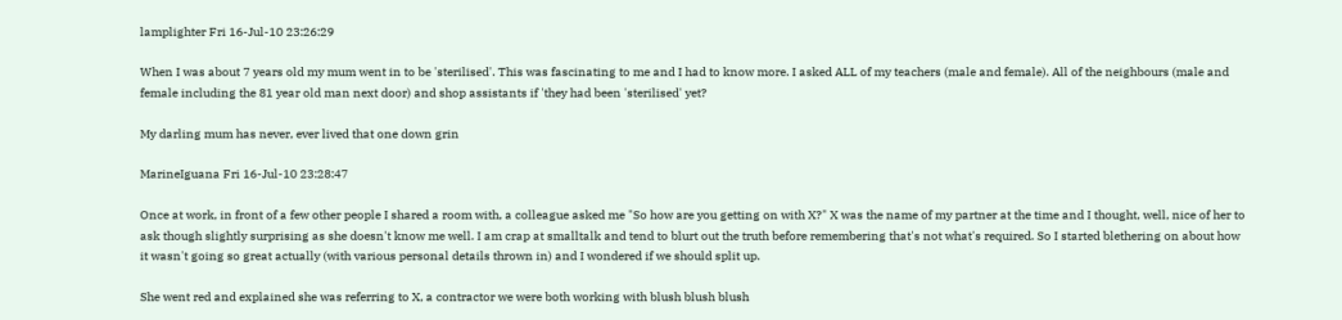lamplighter Fri 16-Jul-10 23:26:29

When I was about 7 years old my mum went in to be 'sterilised'. This was fascinating to me and I had to know more. I asked ALL of my teachers (male and female). All of the neighbours (male and female including the 81 year old man next door) and shop assistants if 'they had been 'sterilised' yet?

My darling mum has never, ever lived that one down grin

MarineIguana Fri 16-Jul-10 23:28:47

Once at work, in front of a few other people I shared a room with, a colleague asked me "So how are you getting on with X?" X was the name of my partner at the time and I thought, well, nice of her to ask though slightly surprising as she doesn't know me well. I am crap at smalltalk and tend to blurt out the truth before remembering that's not what's required. So I started blethering on about how it wasn't going so great actually (with various personal details thrown in) and I wondered if we should split up.

She went red and explained she was referring to X, a contractor we were both working with blush blush blush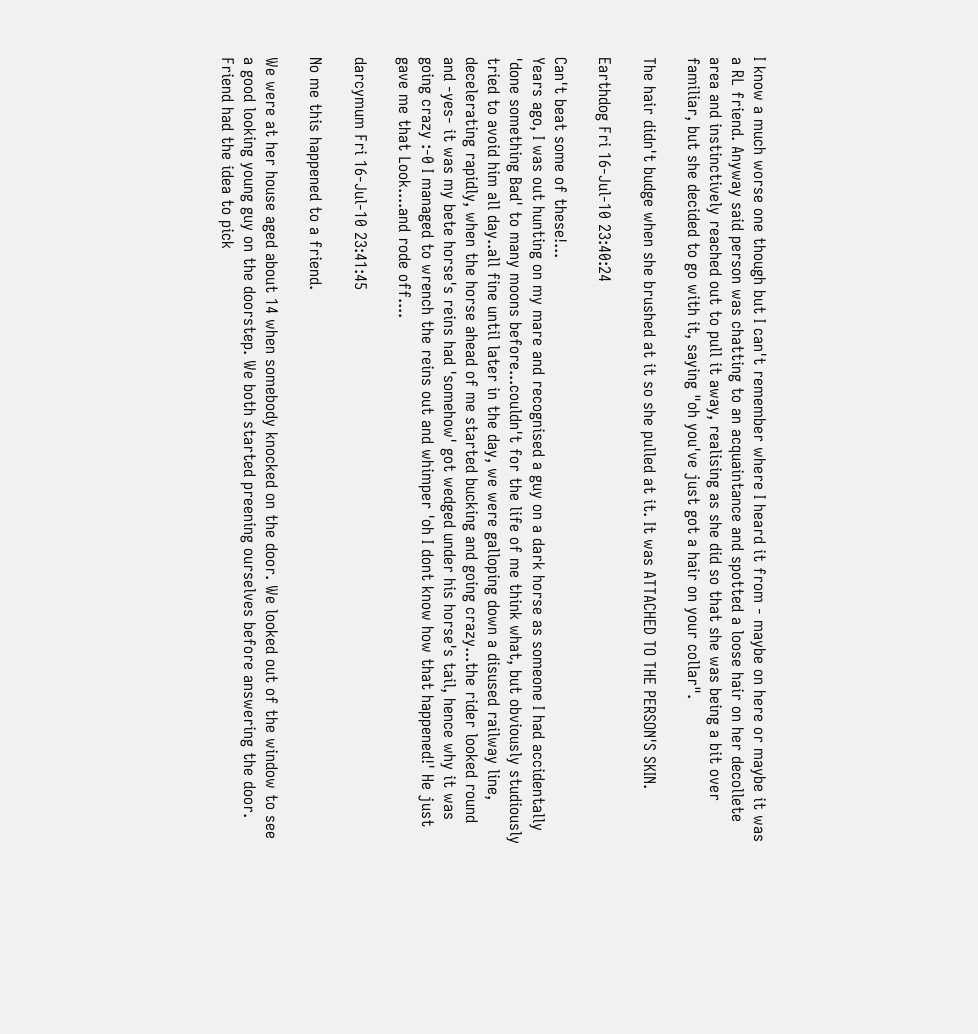I know a much worse one though but I can't remember where I heard it from - maybe on here or maybe it was a RL friend. Anyway said person was chatting to an acquaintance and spotted a loose hair on her decollete area and instinctively reached out to pull it away, realising as she did so that she was being a bit over familiar, but she decided to go with it, saying "oh you've just got a hair on your collar".

The hair didn't budge when she brushed at it so she pulled at it. It was ATTACHED TO THE PERSON'S SKIN.

Earthdog Fri 16-Jul-10 23:40:24

Can't beat some of these!...
Years ago, I was out hunting on my mare and recognised a guy on a dark horse as someone I had accidentally 'done something Bad' to many moons before...couldn't for the life of me think what, but obviously studiously tried to avoid him all day..all fine until later in the day, we were galloping down a disused railway line, decelerating rapidly, when the horse ahead of me started bucking and going crazy...the rider looked round and -yes- it was my bete horse's reins had 'somehow' got wedged under his horse's tail, hence why it was going crazy :-0 I managed to wrench the reins out and whimper 'oh I dont know how that happened!' He just gave me that Look....and rode off....

darcymum Fri 16-Jul-10 23:41:45

No me this happened to a friend.

We were at her house aged about 14 when somebody knocked on the door. We looked out of the window to see a good looking young guy on the doorstep. We both started preening ourselves before answering the door. Friend had the idea to pick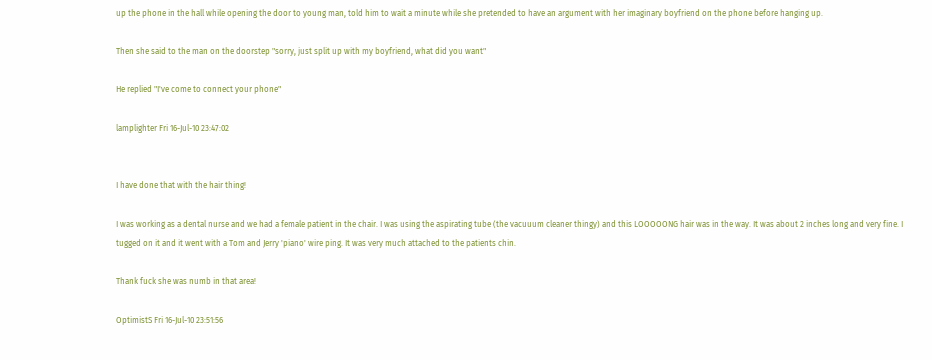up the phone in the hall while opening the door to young man, told him to wait a minute while she pretended to have an argument with her imaginary boyfriend on the phone before hanging up.

Then she said to the man on the doorstep "sorry, just split up with my boyfriend, what did you want"

He replied "I've come to connect your phone"

lamplighter Fri 16-Jul-10 23:47:02


I have done that with the hair thing!

I was working as a dental nurse and we had a female patient in the chair. I was using the aspirating tube (the vacuuum cleaner thingy) and this LOOOOONG hair was in the way. It was about 2 inches long and very fine. I tugged on it and it went with a Tom and Jerry 'piano' wire ping. It was very much attached to the patients chin.

Thank fuck she was numb in that area!

OptimistS Fri 16-Jul-10 23:51:56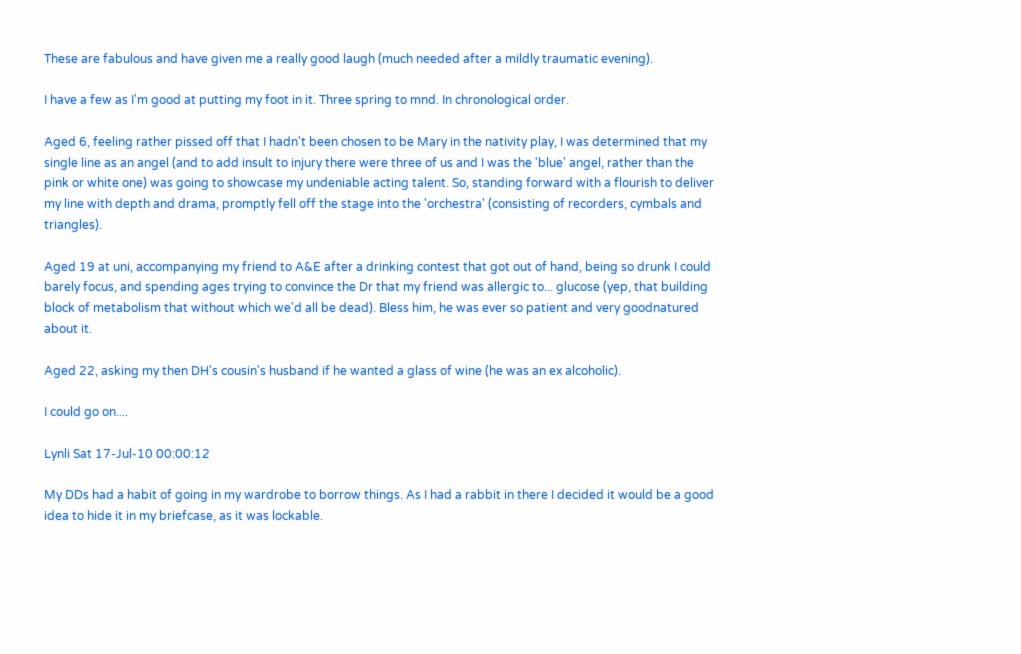These are fabulous and have given me a really good laugh (much needed after a mildly traumatic evening).

I have a few as I'm good at putting my foot in it. Three spring to mnd. In chronological order.

Aged 6, feeling rather pissed off that I hadn't been chosen to be Mary in the nativity play, I was determined that my single line as an angel (and to add insult to injury there were three of us and I was the 'blue' angel, rather than the pink or white one) was going to showcase my undeniable acting talent. So, standing forward with a flourish to deliver my line with depth and drama, promptly fell off the stage into the 'orchestra' (consisting of recorders, cymbals and triangles).

Aged 19 at uni, accompanying my friend to A&E after a drinking contest that got out of hand, being so drunk I could barely focus, and spending ages trying to convince the Dr that my friend was allergic to... glucose (yep, that building block of metabolism that without which we'd all be dead). Bless him, he was ever so patient and very goodnatured about it.

Aged 22, asking my then DH's cousin's husband if he wanted a glass of wine (he was an ex alcoholic).

I could go on....

Lynli Sat 17-Jul-10 00:00:12

My DDs had a habit of going in my wardrobe to borrow things. As I had a rabbit in there I decided it would be a good idea to hide it in my briefcase, as it was lockable.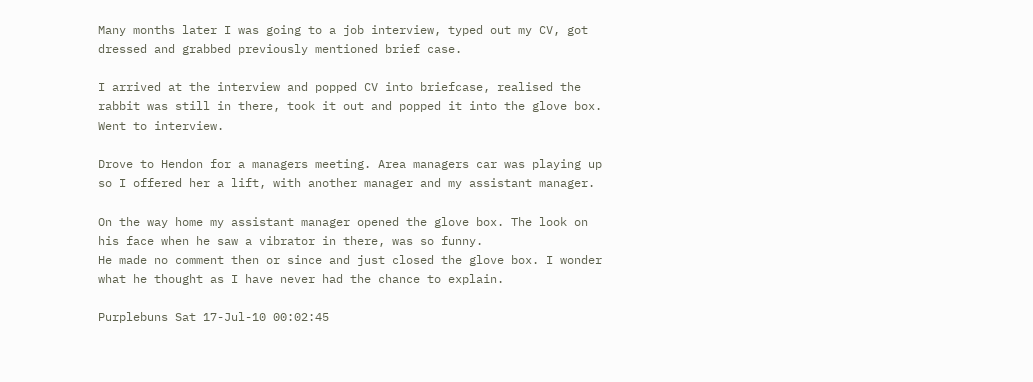Many months later I was going to a job interview, typed out my CV, got dressed and grabbed previously mentioned brief case.

I arrived at the interview and popped CV into briefcase, realised the rabbit was still in there, took it out and popped it into the glove box. Went to interview.

Drove to Hendon for a managers meeting. Area managers car was playing up so I offered her a lift, with another manager and my assistant manager.

On the way home my assistant manager opened the glove box. The look on his face when he saw a vibrator in there, was so funny.
He made no comment then or since and just closed the glove box. I wonder what he thought as I have never had the chance to explain.

Purplebuns Sat 17-Jul-10 00:02:45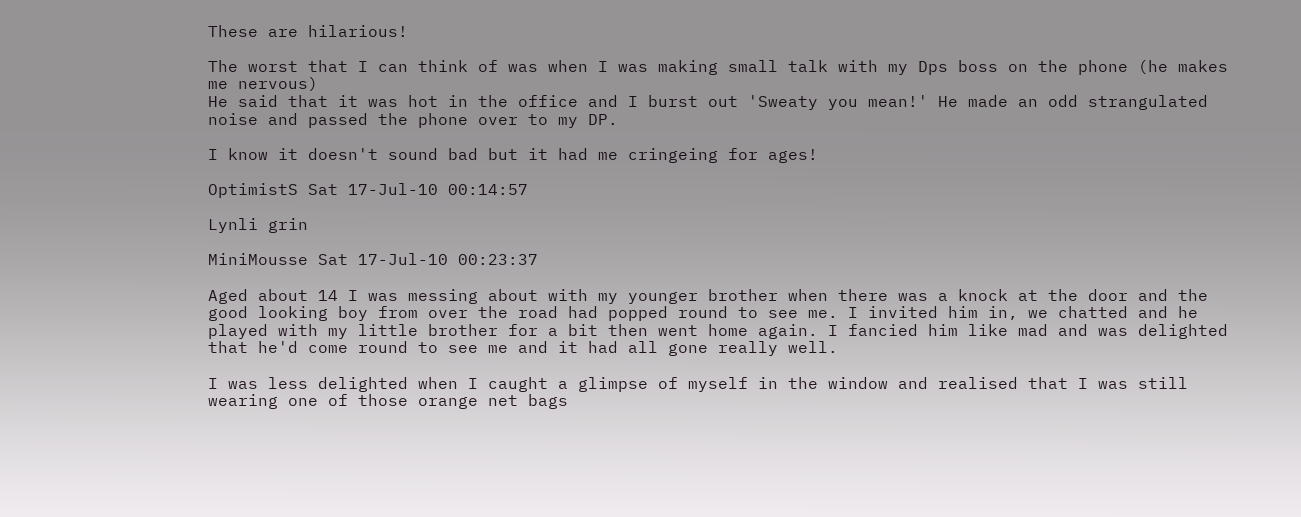These are hilarious!

The worst that I can think of was when I was making small talk with my Dps boss on the phone (he makes me nervous)
He said that it was hot in the office and I burst out 'Sweaty you mean!' He made an odd strangulated noise and passed the phone over to my DP.

I know it doesn't sound bad but it had me cringeing for ages!

OptimistS Sat 17-Jul-10 00:14:57

Lynli grin

MiniMousse Sat 17-Jul-10 00:23:37

Aged about 14 I was messing about with my younger brother when there was a knock at the door and the good looking boy from over the road had popped round to see me. I invited him in, we chatted and he played with my little brother for a bit then went home again. I fancied him like mad and was delighted that he'd come round to see me and it had all gone really well.

I was less delighted when I caught a glimpse of myself in the window and realised that I was still wearing one of those orange net bags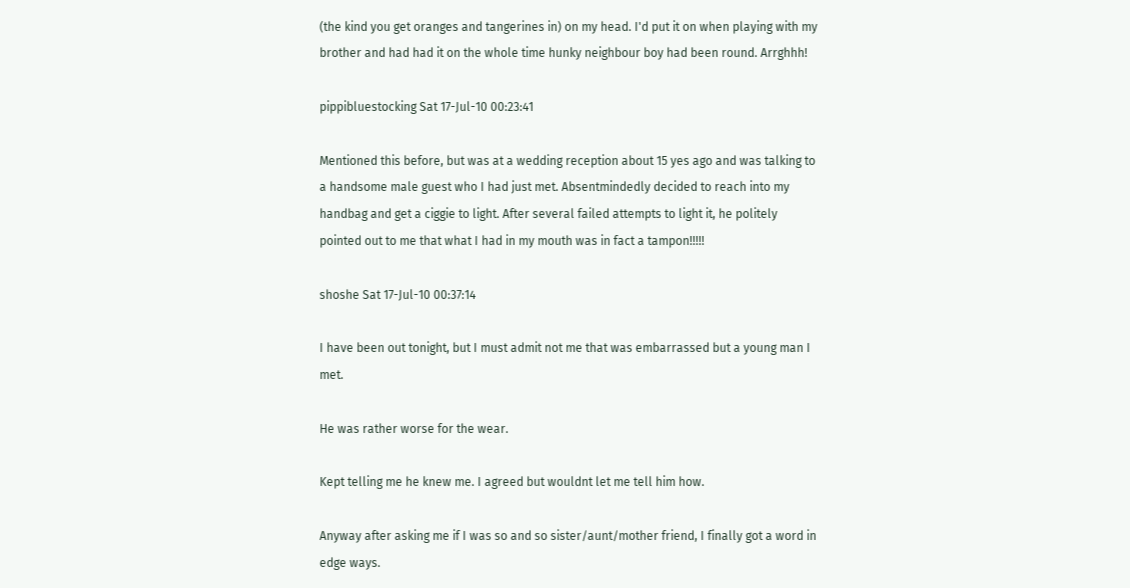(the kind you get oranges and tangerines in) on my head. I'd put it on when playing with my brother and had had it on the whole time hunky neighbour boy had been round. Arrghhh!

pippibluestocking Sat 17-Jul-10 00:23:41

Mentioned this before, but was at a wedding reception about 15 yes ago and was talking to a handsome male guest who I had just met. Absentmindedly decided to reach into my handbag and get a ciggie to light. After several failed attempts to light it, he politely pointed out to me that what I had in my mouth was in fact a tampon!!!!!

shoshe Sat 17-Jul-10 00:37:14

I have been out tonight, but I must admit not me that was embarrassed but a young man I met.

He was rather worse for the wear.

Kept telling me he knew me. I agreed but wouldnt let me tell him how.

Anyway after asking me if I was so and so sister/aunt/mother friend, I finally got a word in edge ways.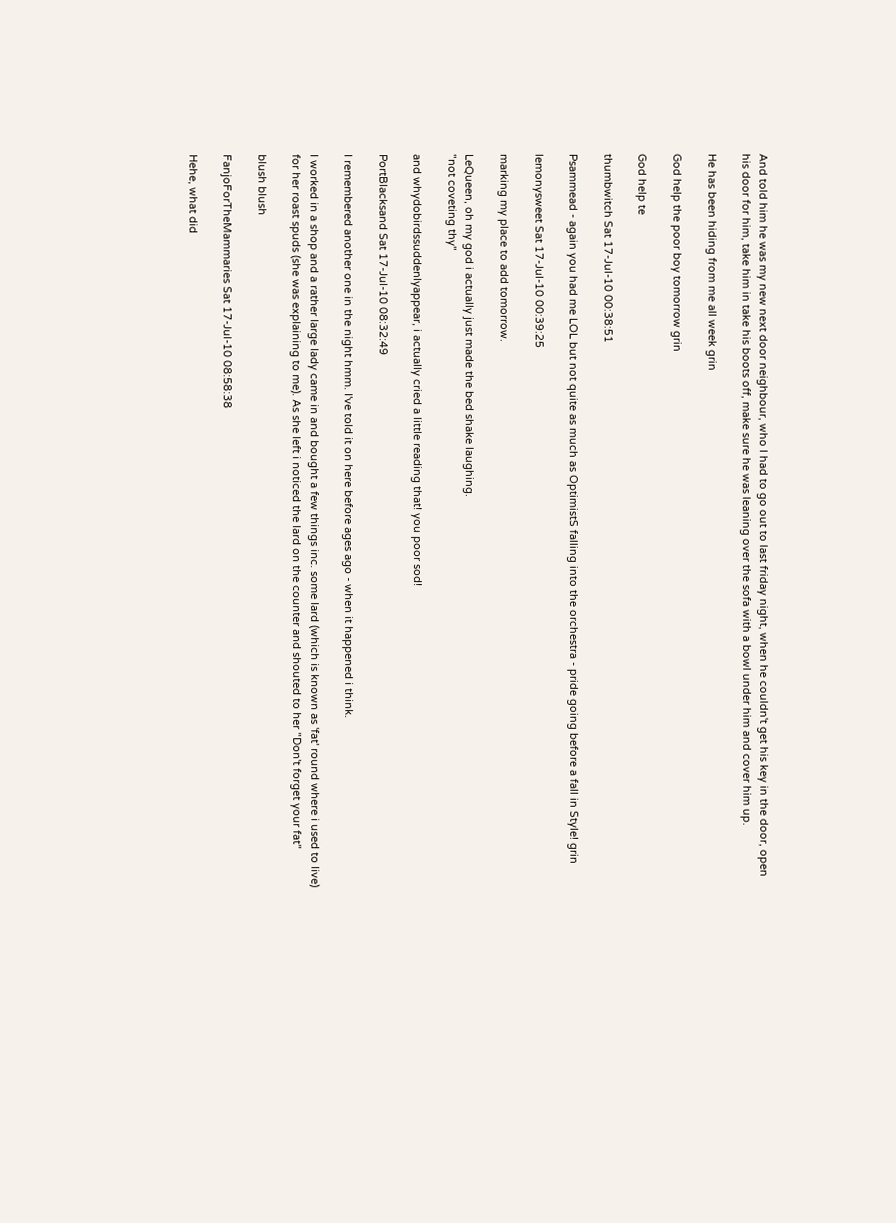And told him he was my new next door neighbour, who I had to go out to last friday night, when he couldn't get his key in the door, open his door for him, take him in take his boots off, make sure he was leaning over the sofa with a bowl under him and cover him up.

He has been hiding from me all week grin

God help the poor boy tomorrow grin

God help te

thumbwitch Sat 17-Jul-10 00:38:51

Psammead - again you had me LOL but not quite as much as OptimistS falling into the orchestra - pride going before a fall in Style! grin

lemonysweet Sat 17-Jul-10 00:39:25

marking my place to add tomorrow.

LeQueen, oh my god i actually just made the bed shake laughing.
"not coveting thy"

and whydobirdssuddenlyappear, i actually cried a little reading that! you poor sod!

PortBlacksand Sat 17-Jul-10 08:32:49

I remembered another one in the night hmm. I've told it on here before ages ago - when it happened i think.

I worked in a shop and a rather large lady came in and bought a few things inc. some lard (which is known as 'fat' round where i used to live) for her roast spuds (she was explaining to me). As she left i noticed the lard on the counter and shouted to her "Don't forget your fat"

blush blush

FanjoForTheMammaries Sat 17-Jul-10 08:58:38

Hehe, what did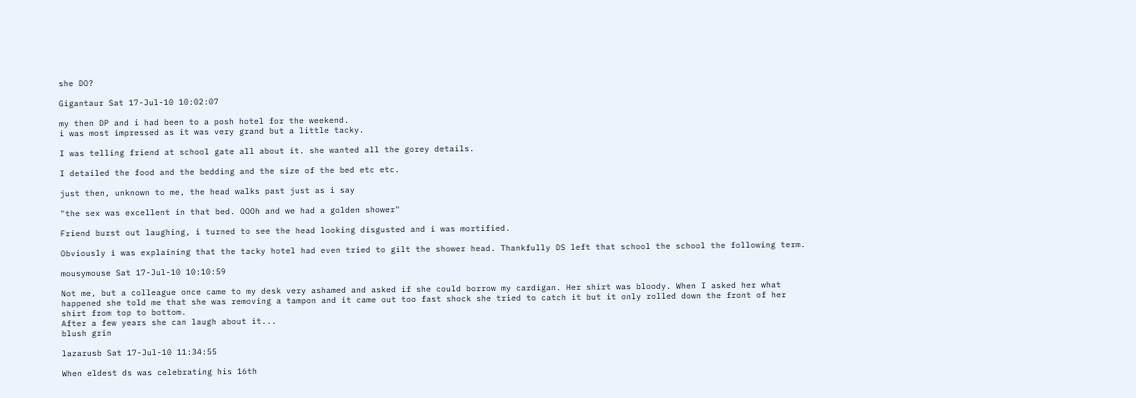she DO?

Gigantaur Sat 17-Jul-10 10:02:07

my then DP and i had been to a posh hotel for the weekend.
i was most impressed as it was very grand but a little tacky.

I was telling friend at school gate all about it. she wanted all the gorey details.

I detailed the food and the bedding and the size of the bed etc etc.

just then, unknown to me, the head walks past just as i say

"the sex was excellent in that bed. OOOh and we had a golden shower"

Friend burst out laughing, i turned to see the head looking disgusted and i was mortified.

Obviously i was explaining that the tacky hotel had even tried to gilt the shower head. Thankfully DS left that school the school the following term.

mousymouse Sat 17-Jul-10 10:10:59

Not me, but a colleague once came to my desk very ashamed and asked if she could borrow my cardigan. Her shirt was bloody. When I asked her what happened she told me that she was removing a tampon and it came out too fast shock she tried to catch it but it only rolled down the front of her shirt from top to bottom.
After a few years she can laugh about it...
blush grin

lazarusb Sat 17-Jul-10 11:34:55

When eldest ds was celebrating his 16th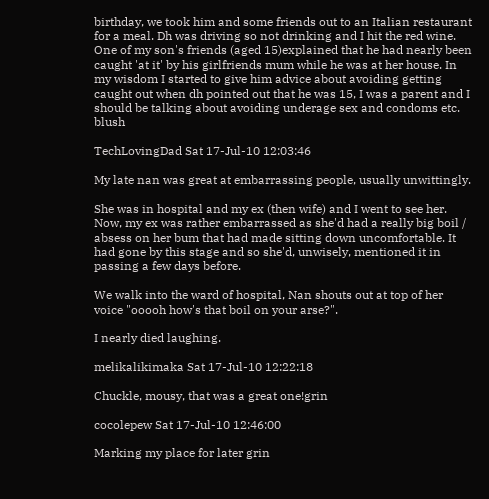birthday, we took him and some friends out to an Italian restaurant for a meal. Dh was driving so not drinking and I hit the red wine. One of my son's friends (aged 15)explained that he had nearly been caught 'at it' by his girlfriends mum while he was at her house. In my wisdom I started to give him advice about avoiding getting caught out when dh pointed out that he was 15, I was a parent and I should be talking about avoiding underage sex and condoms etc. blush

TechLovingDad Sat 17-Jul-10 12:03:46

My late nan was great at embarrassing people, usually unwittingly.

She was in hospital and my ex (then wife) and I went to see her. Now, my ex was rather embarrassed as she'd had a really big boil / absess on her bum that had made sitting down uncomfortable. It had gone by this stage and so she'd, unwisely, mentioned it in passing a few days before.

We walk into the ward of hospital, Nan shouts out at top of her voice "ooooh how's that boil on your arse?".

I nearly died laughing.

melikalikimaka Sat 17-Jul-10 12:22:18

Chuckle, mousy, that was a great one!grin

cocolepew Sat 17-Jul-10 12:46:00

Marking my place for later grin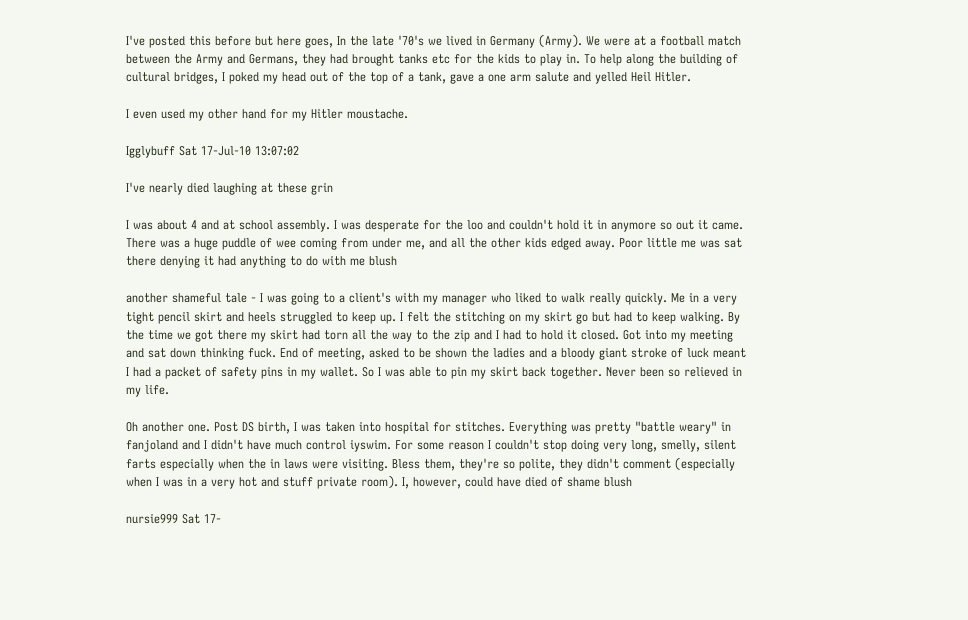I've posted this before but here goes, In the late '70's we lived in Germany (Army). We were at a football match between the Army and Germans, they had brought tanks etc for the kids to play in. To help along the building of cultural bridges, I poked my head out of the top of a tank, gave a one arm salute and yelled Heil Hitler.

I even used my other hand for my Hitler moustache.

Igglybuff Sat 17-Jul-10 13:07:02

I've nearly died laughing at these grin

I was about 4 and at school assembly. I was desperate for the loo and couldn't hold it in anymore so out it came. There was a huge puddle of wee coming from under me, and all the other kids edged away. Poor little me was sat there denying it had anything to do with me blush

another shameful tale - I was going to a client's with my manager who liked to walk really quickly. Me in a very tight pencil skirt and heels struggled to keep up. I felt the stitching on my skirt go but had to keep walking. By the time we got there my skirt had torn all the way to the zip and I had to hold it closed. Got into my meeting and sat down thinking fuck. End of meeting, asked to be shown the ladies and a bloody giant stroke of luck meant I had a packet of safety pins in my wallet. So I was able to pin my skirt back together. Never been so relieved in my life.

Oh another one. Post DS birth, I was taken into hospital for stitches. Everything was pretty "battle weary" in fanjoland and I didn't have much control iyswim. For some reason I couldn't stop doing very long, smelly, silent farts especially when the in laws were visiting. Bless them, they're so polite, they didn't comment (especially when I was in a very hot and stuff private room). I, however, could have died of shame blush

nursie999 Sat 17-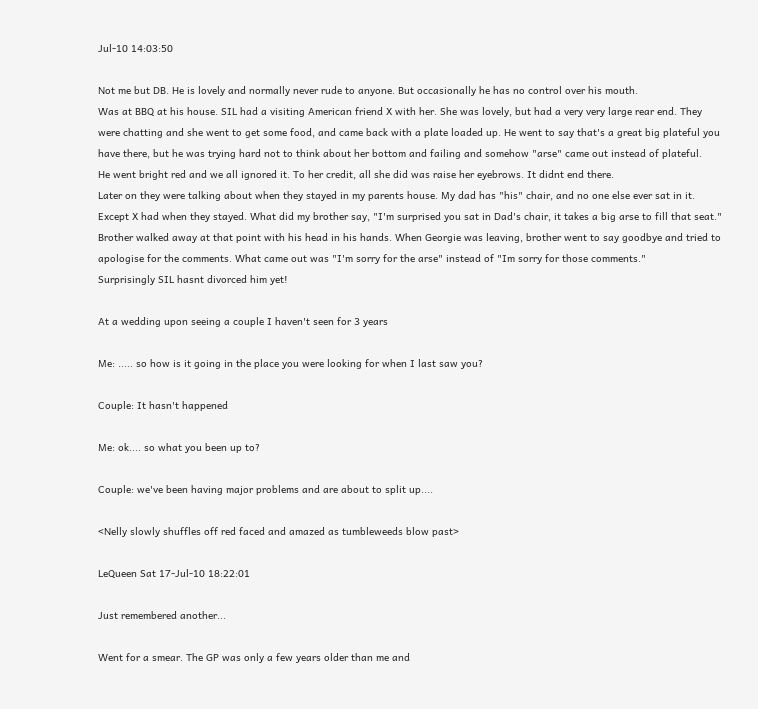Jul-10 14:03:50

Not me but DB. He is lovely and normally never rude to anyone. But occasionally he has no control over his mouth.
Was at BBQ at his house. SIL had a visiting American friend X with her. She was lovely, but had a very very large rear end. They were chatting and she went to get some food, and came back with a plate loaded up. He went to say that's a great big plateful you have there, but he was trying hard not to think about her bottom and failing and somehow "arse" came out instead of plateful.
He went bright red and we all ignored it. To her credit, all she did was raise her eyebrows. It didnt end there.
Later on they were talking about when they stayed in my parents house. My dad has "his" chair, and no one else ever sat in it. Except X had when they stayed. What did my brother say, "I'm surprised you sat in Dad's chair, it takes a big arse to fill that seat." Brother walked away at that point with his head in his hands. When Georgie was leaving, brother went to say goodbye and tried to apologise for the comments. What came out was "I'm sorry for the arse" instead of "Im sorry for those comments."
Surprisingly SIL hasnt divorced him yet!

At a wedding upon seeing a couple I haven't seen for 3 years

Me: ..... so how is it going in the place you were looking for when I last saw you?

Couple: It hasn't happened

Me: ok.... so what you been up to?

Couple: we've been having major problems and are about to split up....

<Nelly slowly shuffles off red faced and amazed as tumbleweeds blow past>

LeQueen Sat 17-Jul-10 18:22:01

Just remembered another...

Went for a smear. The GP was only a few years older than me and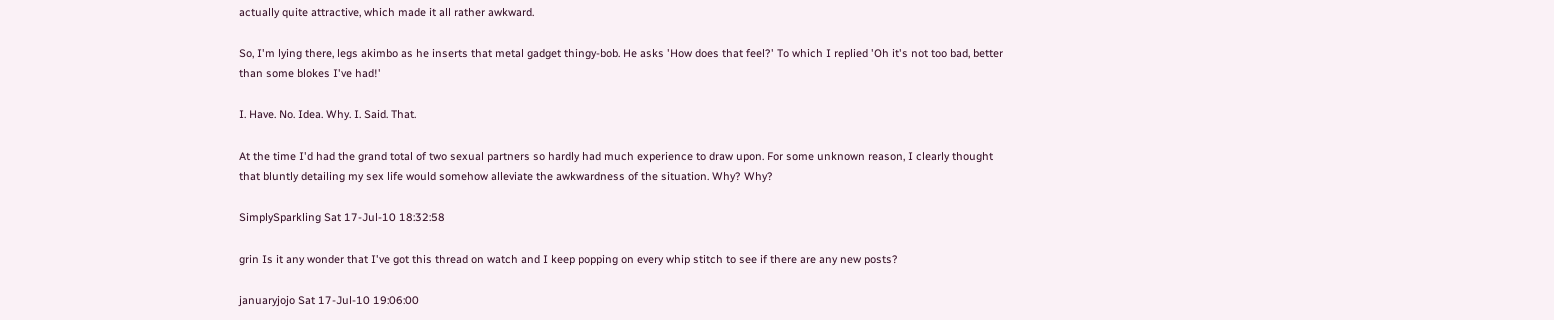actually quite attractive, which made it all rather awkward.

So, I'm lying there, legs akimbo as he inserts that metal gadget thingy-bob. He asks 'How does that feel?' To which I replied 'Oh it's not too bad, better than some blokes I've had!'

I. Have. No. Idea. Why. I. Said. That.

At the time I'd had the grand total of two sexual partners so hardly had much experience to draw upon. For some unknown reason, I clearly thought that bluntly detailing my sex life would somehow alleviate the awkwardness of the situation. Why? Why?

SimplySparkling Sat 17-Jul-10 18:32:58

grin Is it any wonder that I've got this thread on watch and I keep popping on every whip stitch to see if there are any new posts?

januaryjojo Sat 17-Jul-10 19:06:00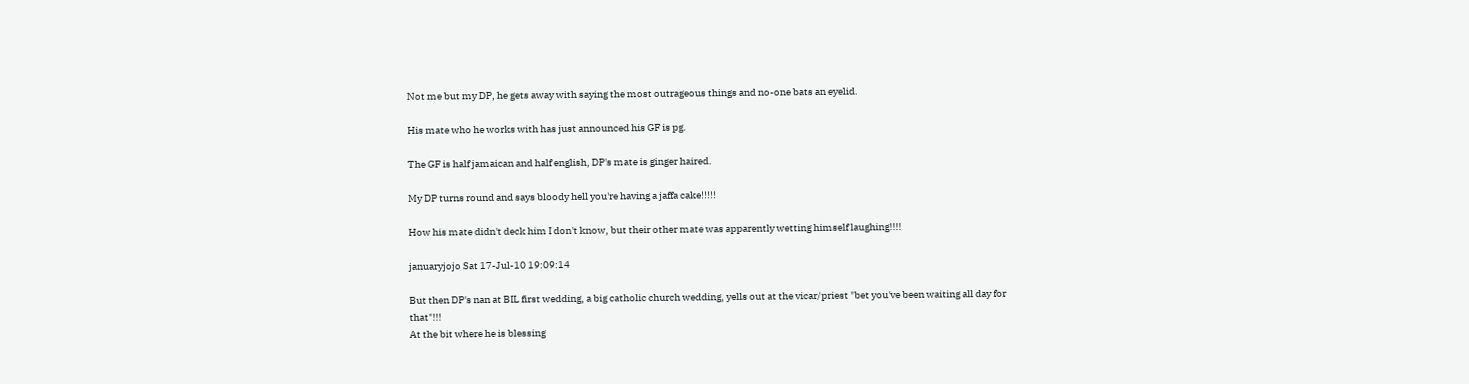Not me but my DP, he gets away with saying the most outrageous things and no-one bats an eyelid.

His mate who he works with has just announced his GF is pg.

The GF is half jamaican and half english, DP's mate is ginger haired.

My DP turns round and says bloody hell you're having a jaffa cake!!!!!

How his mate didn't deck him I don't know, but their other mate was apparently wetting himself laughing!!!!

januaryjojo Sat 17-Jul-10 19:09:14

But then DP's nan at BIL first wedding, a big catholic church wedding, yells out at the vicar/priest "bet you've been waiting all day for that"!!!
At the bit where he is blessing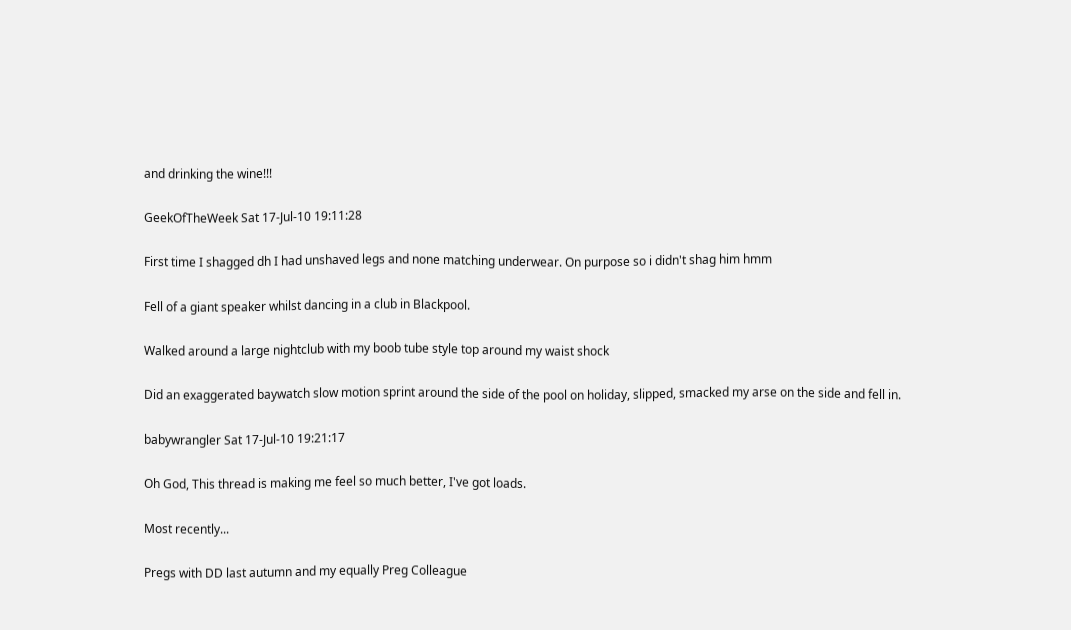and drinking the wine!!!

GeekOfTheWeek Sat 17-Jul-10 19:11:28

First time I shagged dh I had unshaved legs and none matching underwear. On purpose so i didn't shag him hmm

Fell of a giant speaker whilst dancing in a club in Blackpool.

Walked around a large nightclub with my boob tube style top around my waist shock

Did an exaggerated baywatch slow motion sprint around the side of the pool on holiday, slipped, smacked my arse on the side and fell in.

babywrangler Sat 17-Jul-10 19:21:17

Oh God, This thread is making me feel so much better, I've got loads.

Most recently...

Pregs with DD last autumn and my equally Preg Colleague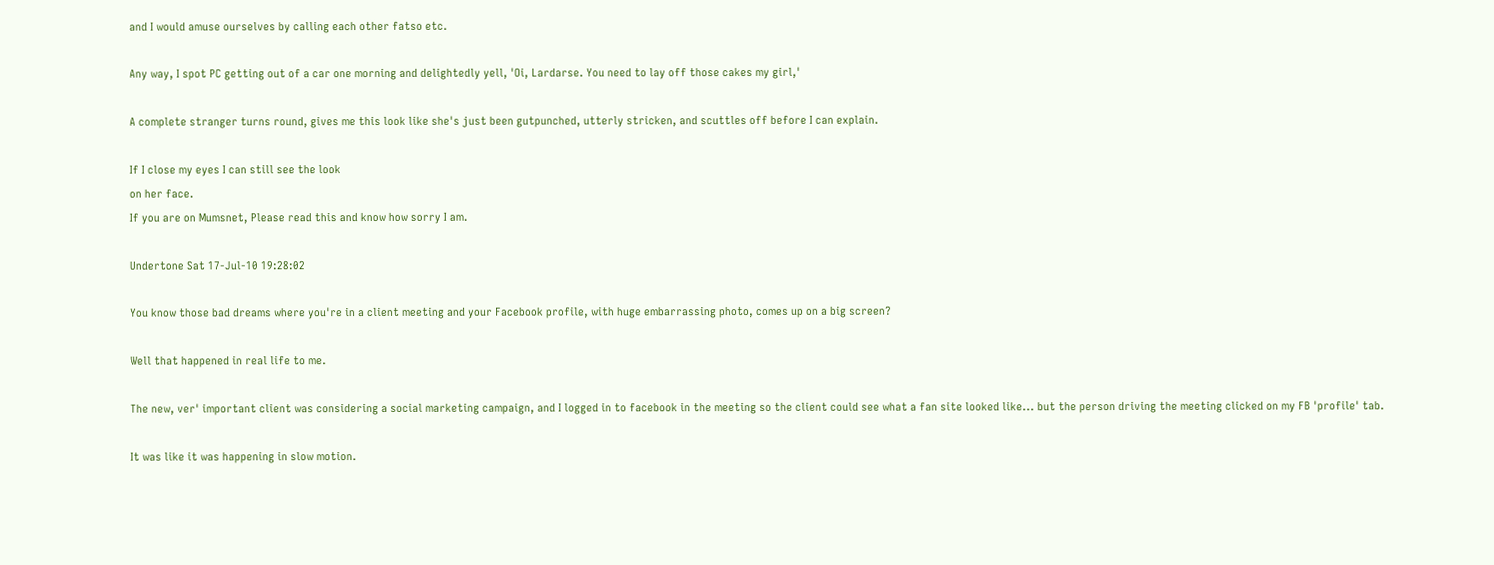and I would amuse ourselves by calling each other fatso etc.

Any way, I spot PC getting out of a car one morning and delightedly yell, 'Oi, Lardarse. You need to lay off those cakes my girl,'

A complete stranger turns round, gives me this look like she's just been gutpunched, utterly stricken, and scuttles off before I can explain.

If I close my eyes I can still see the look
on her face.
If you are on Mumsnet, Please read this and know how sorry I am.

Undertone Sat 17-Jul-10 19:28:02

You know those bad dreams where you're in a client meeting and your Facebook profile, with huge embarrassing photo, comes up on a big screen?

Well that happened in real life to me.

The new, ver' important client was considering a social marketing campaign, and I logged in to facebook in the meeting so the client could see what a fan site looked like... but the person driving the meeting clicked on my FB 'profile' tab.

It was like it was happening in slow motion.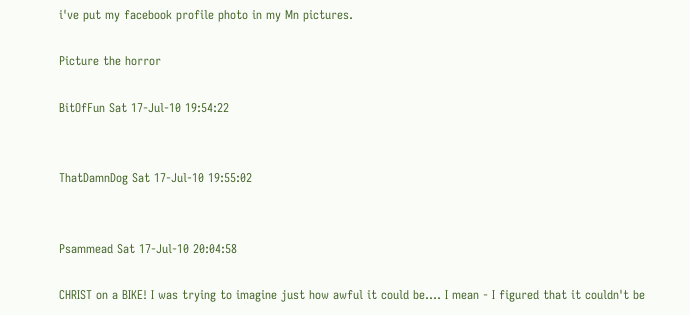i've put my facebook profile photo in my Mn pictures.

Picture the horror

BitOfFun Sat 17-Jul-10 19:54:22


ThatDamnDog Sat 17-Jul-10 19:55:02


Psammead Sat 17-Jul-10 20:04:58

CHRIST on a BIKE! I was trying to imagine just how awful it could be.... I mean - I figured that it couldn't be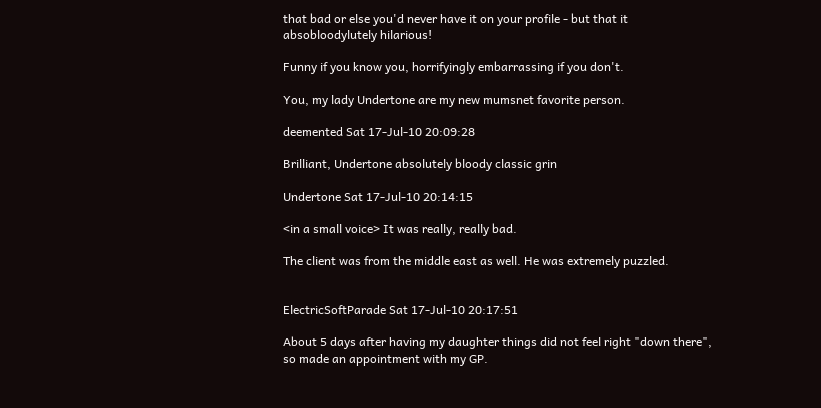that bad or else you'd never have it on your profile - but that it absobloodylutely hilarious!

Funny if you know you, horrifyingly embarrassing if you don't.

You, my lady Undertone are my new mumsnet favorite person.

deemented Sat 17-Jul-10 20:09:28

Brilliant, Undertone absolutely bloody classic grin

Undertone Sat 17-Jul-10 20:14:15

<in a small voice> It was really, really bad.

The client was from the middle east as well. He was extremely puzzled.


ElectricSoftParade Sat 17-Jul-10 20:17:51

About 5 days after having my daughter things did not feel right "down there", so made an appointment with my GP.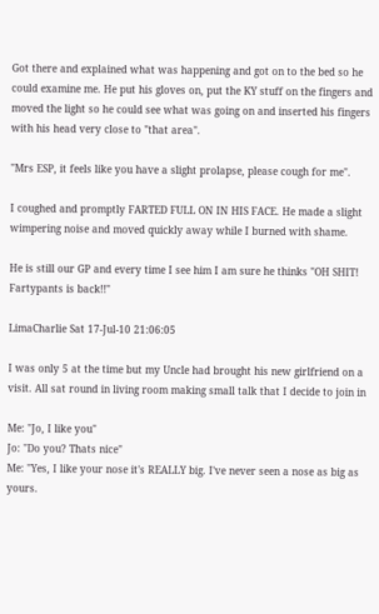Got there and explained what was happening and got on to the bed so he could examine me. He put his gloves on, put the KY stuff on the fingers and moved the light so he could see what was going on and inserted his fingers with his head very close to "that area".

"Mrs ESP, it feels like you have a slight prolapse, please cough for me".

I coughed and promptly FARTED FULL ON IN HIS FACE. He made a slight wimpering noise and moved quickly away while I burned with shame.

He is still our GP and every time I see him I am sure he thinks "OH SHIT! Fartypants is back!!"

LimaCharlie Sat 17-Jul-10 21:06:05

I was only 5 at the time but my Uncle had brought his new girlfriend on a visit. All sat round in living room making small talk that I decide to join in

Me: "Jo, I like you"
Jo: "Do you? Thats nice"
Me: "Yes, I like your nose it's REALLY big. I've never seen a nose as big as yours.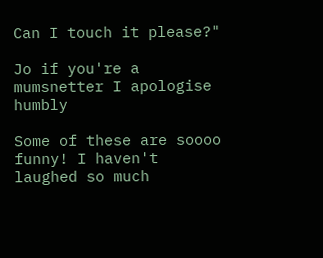Can I touch it please?"

Jo if you're a mumsnetter I apologise humbly

Some of these are soooo funny! I haven't laughed so much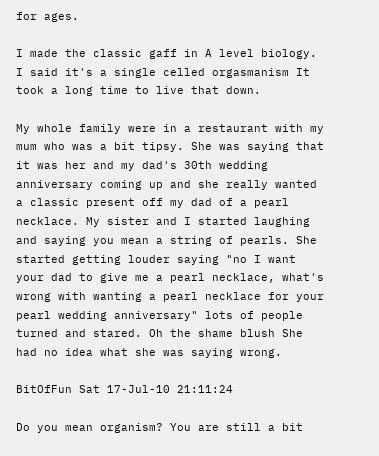for ages.

I made the classic gaff in A level biology. I said it's a single celled orgasmanism It took a long time to live that down.

My whole family were in a restaurant with my mum who was a bit tipsy. She was saying that it was her and my dad's 30th wedding anniversary coming up and she really wanted a classic present off my dad of a pearl necklace. My sister and I started laughing and saying you mean a string of pearls. She started getting louder saying "no I want your dad to give me a pearl necklace, what's wrong with wanting a pearl necklace for your pearl wedding anniversary" lots of people turned and stared. Oh the shame blush She had no idea what she was saying wrong.

BitOfFun Sat 17-Jul-10 21:11:24

Do you mean organism? You are still a bit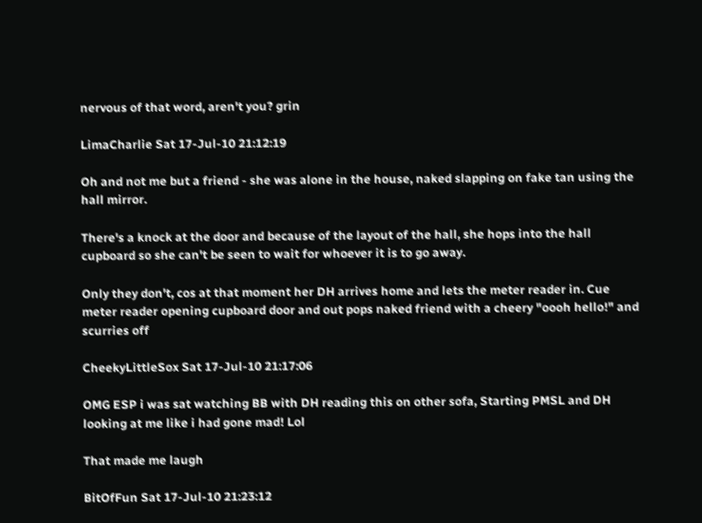nervous of that word, aren't you? grin

LimaCharlie Sat 17-Jul-10 21:12:19

Oh and not me but a friend - she was alone in the house, naked slapping on fake tan using the hall mirror.

There's a knock at the door and because of the layout of the hall, she hops into the hall cupboard so she can't be seen to wait for whoever it is to go away.

Only they don't, cos at that moment her DH arrives home and lets the meter reader in. Cue meter reader opening cupboard door and out pops naked friend with a cheery "oooh hello!" and scurries off

CheekyLittleSox Sat 17-Jul-10 21:17:06

OMG ESP i was sat watching BB with DH reading this on other sofa, Starting PMSL and DH looking at me like i had gone mad! Lol

That made me laugh

BitOfFun Sat 17-Jul-10 21:23:12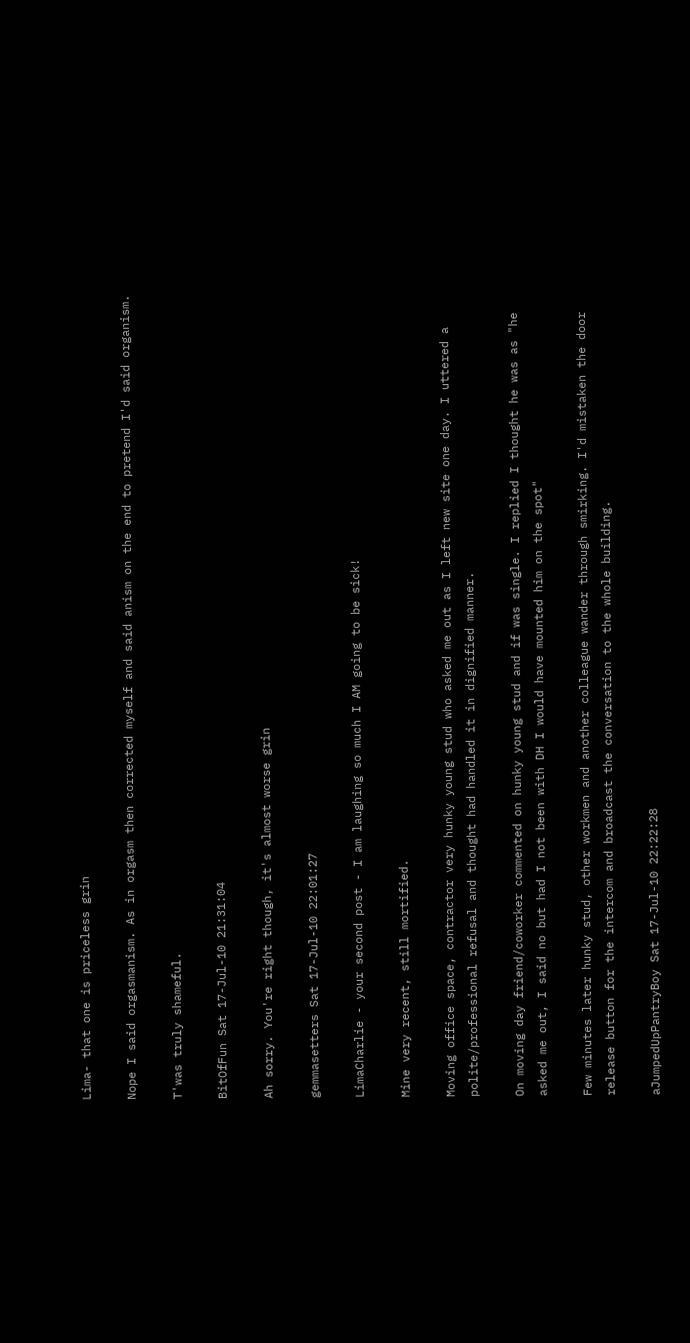Lima- that one is priceless grin

Nope I said orgasmanism. As in orgasm then corrected myself and said anism on the end to pretend I'd said organism.

T'was truly shameful.

BitOfFun Sat 17-Jul-10 21:31:04

Ah sorry. You're right though, it's almost worse grin

gemmasetters Sat 17-Jul-10 22:01:27

LimaCharlie - your second post - I am laughing so much I AM going to be sick!

Mine very recent, still mortified.

Moving office space, contractor very hunky young stud who asked me out as I left new site one day. I uttered a polite/professional refusal and thought had handled it in dignified manner.

On moving day friend/coworker commented on hunky young stud and if was single. I replied I thought he was as "he asked me out, I said no but had I not been with DH I would have mounted him on the spot"

Few minutes later hunky stud, other workmen and another colleague wander through smirking. I'd mistaken the door release button for the intercom and broadcast the conversation to the whole building.

aJumpedUpPantryBoy Sat 17-Jul-10 22:22:28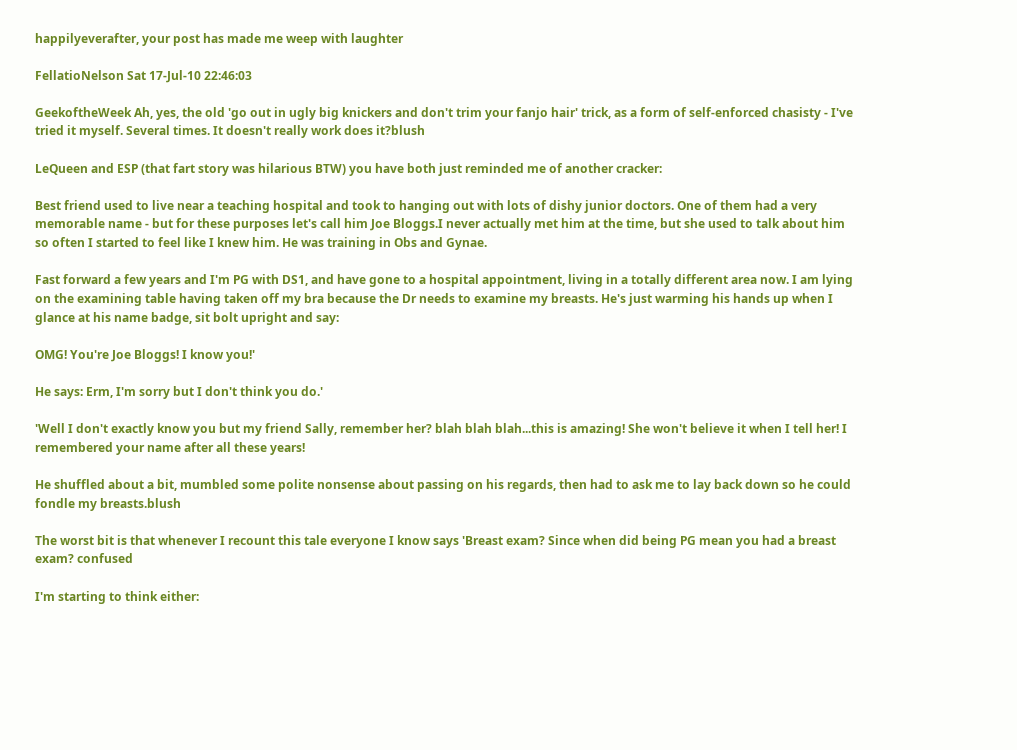happilyeverafter, your post has made me weep with laughter

FellatioNelson Sat 17-Jul-10 22:46:03

GeekoftheWeek Ah, yes, the old 'go out in ugly big knickers and don't trim your fanjo hair' trick, as a form of self-enforced chasisty - I've tried it myself. Several times. It doesn't really work does it?blush

LeQueen and ESP (that fart story was hilarious BTW) you have both just reminded me of another cracker:

Best friend used to live near a teaching hospital and took to hanging out with lots of dishy junior doctors. One of them had a very memorable name - but for these purposes let's call him Joe Bloggs.I never actually met him at the time, but she used to talk about him so often I started to feel like I knew him. He was training in Obs and Gynae.

Fast forward a few years and I'm PG with DS1, and have gone to a hospital appointment, living in a totally different area now. I am lying on the examining table having taken off my bra because the Dr needs to examine my breasts. He's just warming his hands up when I glance at his name badge, sit bolt upright and say:

OMG! You're Joe Bloggs! I know you!'

He says: Erm, I'm sorry but I don't think you do.'

'Well I don't exactly know you but my friend Sally, remember her? blah blah blah...this is amazing! She won't believe it when I tell her! I remembered your name after all these years!

He shuffled about a bit, mumbled some polite nonsense about passing on his regards, then had to ask me to lay back down so he could fondle my breasts.blush

The worst bit is that whenever I recount this tale everyone I know says 'Breast exam? Since when did being PG mean you had a breast exam? confused

I'm starting to think either: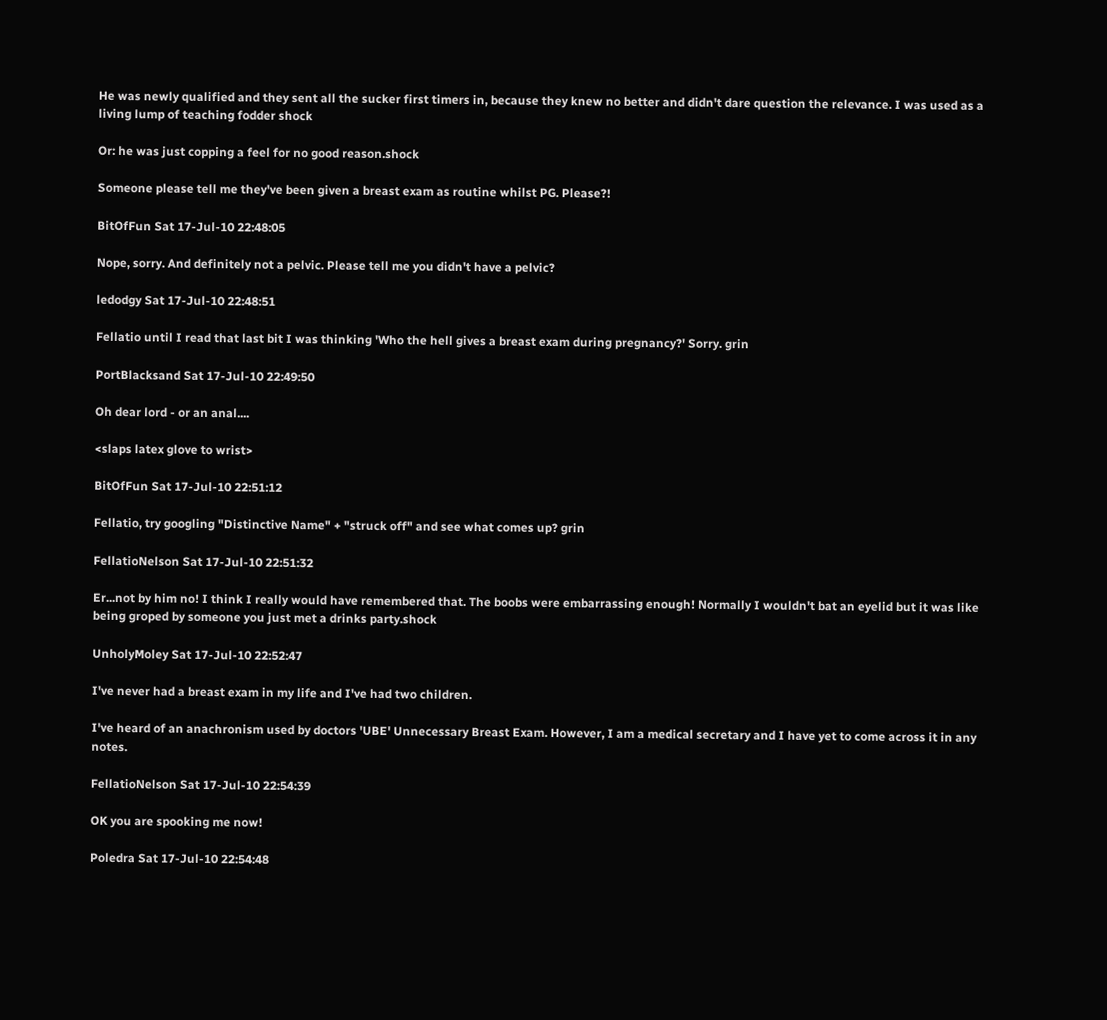He was newly qualified and they sent all the sucker first timers in, because they knew no better and didn't dare question the relevance. I was used as a living lump of teaching fodder shock

Or: he was just copping a feel for no good reason.shock

Someone please tell me they've been given a breast exam as routine whilst PG. Please?!

BitOfFun Sat 17-Jul-10 22:48:05

Nope, sorry. And definitely not a pelvic. Please tell me you didn't have a pelvic?

ledodgy Sat 17-Jul-10 22:48:51

Fellatio until I read that last bit I was thinking 'Who the hell gives a breast exam during pregnancy?' Sorry. grin

PortBlacksand Sat 17-Jul-10 22:49:50

Oh dear lord - or an anal....

<slaps latex glove to wrist>

BitOfFun Sat 17-Jul-10 22:51:12

Fellatio, try googling "Distinctive Name" + "struck off" and see what comes up? grin

FellatioNelson Sat 17-Jul-10 22:51:32

Er...not by him no! I think I really would have remembered that. The boobs were embarrassing enough! Normally I wouldn't bat an eyelid but it was like being groped by someone you just met a drinks party.shock

UnholyMoley Sat 17-Jul-10 22:52:47

I've never had a breast exam in my life and I've had two children.

I've heard of an anachronism used by doctors 'UBE' Unnecessary Breast Exam. However, I am a medical secretary and I have yet to come across it in any notes.

FellatioNelson Sat 17-Jul-10 22:54:39

OK you are spooking me now!

Poledra Sat 17-Jul-10 22:54:48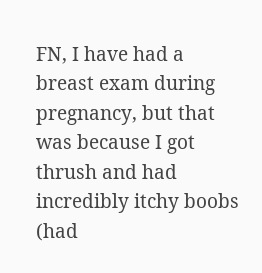FN, I have had a breast exam during pregnancy, but that was because I got thrush and had incredibly itchy boobs (had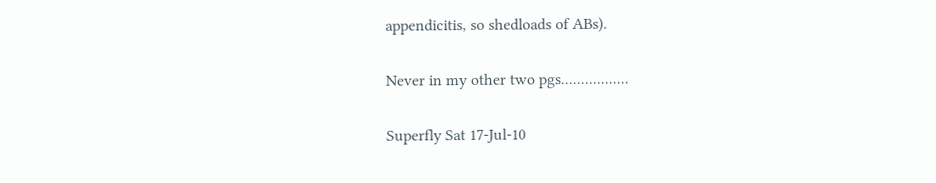appendicitis, so shedloads of ABs).

Never in my other two pgs.................

Superfly Sat 17-Jul-10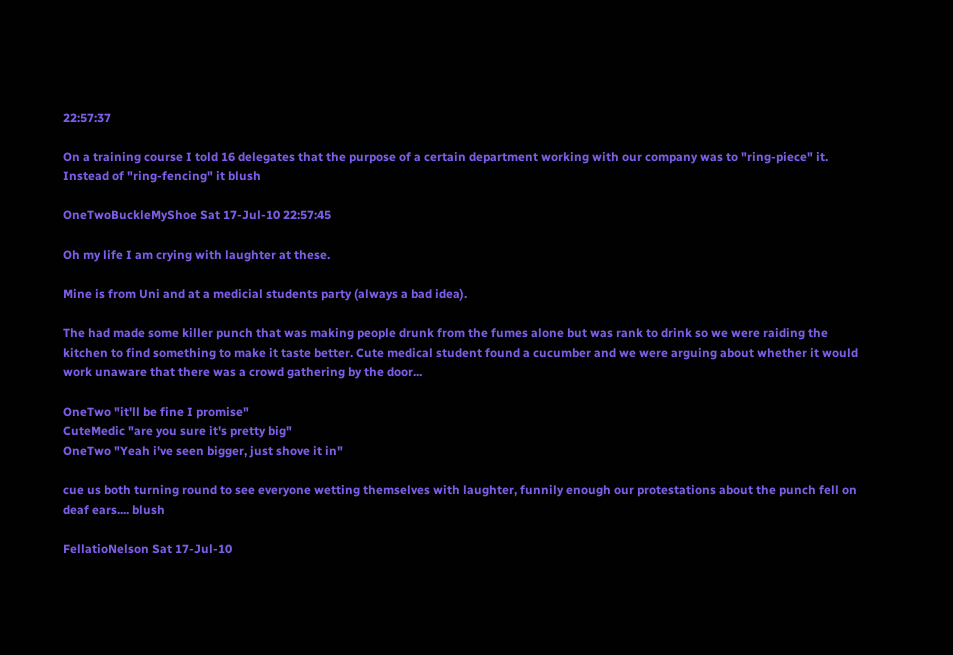22:57:37

On a training course I told 16 delegates that the purpose of a certain department working with our company was to "ring-piece" it. Instead of "ring-fencing" it blush

OneTwoBuckleMyShoe Sat 17-Jul-10 22:57:45

Oh my life I am crying with laughter at these.

Mine is from Uni and at a medicial students party (always a bad idea).

The had made some killer punch that was making people drunk from the fumes alone but was rank to drink so we were raiding the kitchen to find something to make it taste better. Cute medical student found a cucumber and we were arguing about whether it would work unaware that there was a crowd gathering by the door...

OneTwo "it'll be fine I promise"
CuteMedic "are you sure it's pretty big"
OneTwo "Yeah i've seen bigger, just shove it in"

cue us both turning round to see everyone wetting themselves with laughter, funnily enough our protestations about the punch fell on deaf ears.... blush

FellatioNelson Sat 17-Jul-10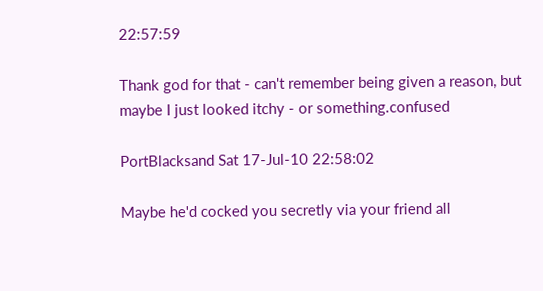22:57:59

Thank god for that - can't remember being given a reason, but maybe I just looked itchy - or something.confused

PortBlacksand Sat 17-Jul-10 22:58:02

Maybe he'd cocked you secretly via your friend all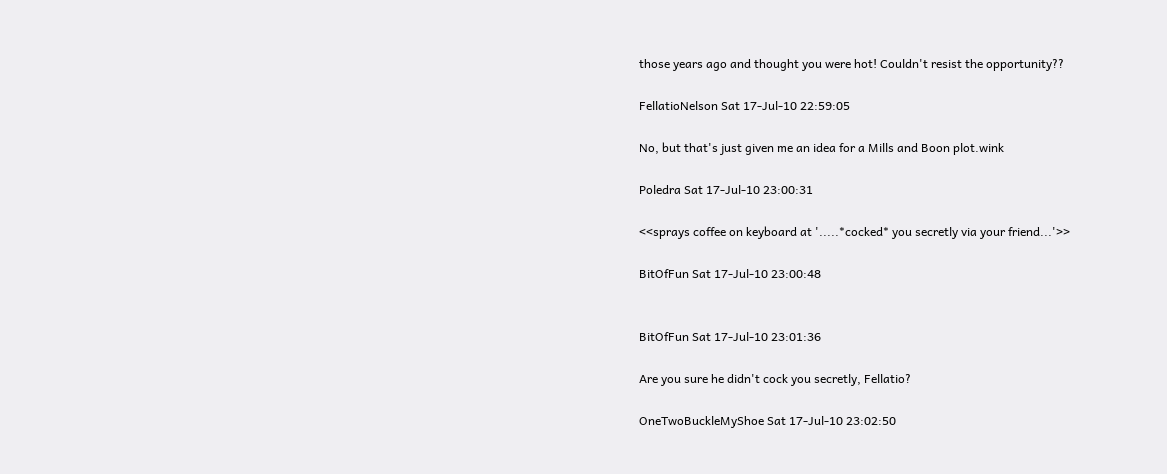those years ago and thought you were hot! Couldn't resist the opportunity??

FellatioNelson Sat 17-Jul-10 22:59:05

No, but that's just given me an idea for a Mills and Boon plot.wink

Poledra Sat 17-Jul-10 23:00:31

<<sprays coffee on keyboard at '.....*cocked* you secretly via your friend...'>>

BitOfFun Sat 17-Jul-10 23:00:48


BitOfFun Sat 17-Jul-10 23:01:36

Are you sure he didn't cock you secretly, Fellatio?

OneTwoBuckleMyShoe Sat 17-Jul-10 23:02:50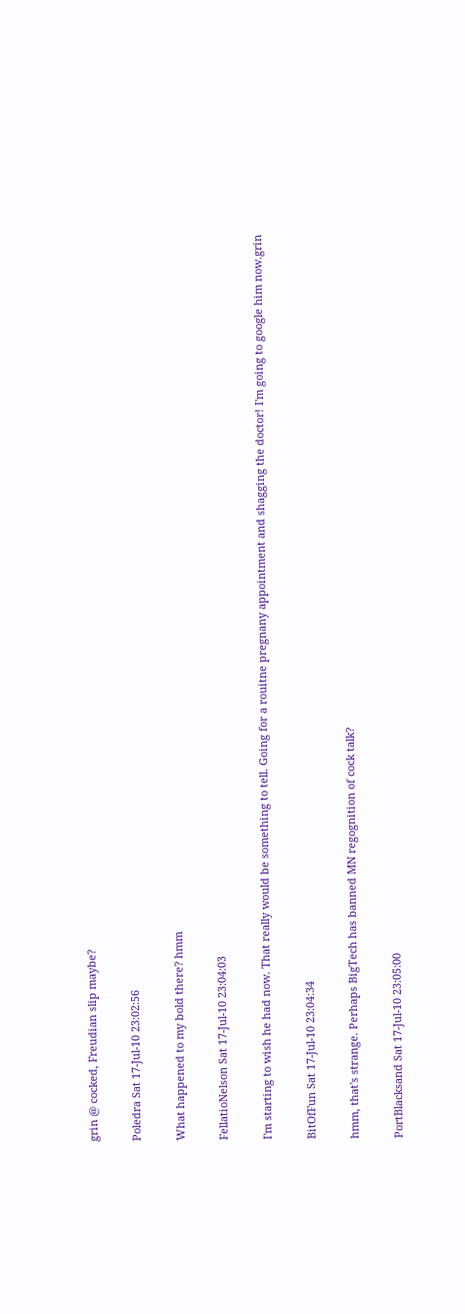grin @ cocked, Freudian slip maybe?

Poledra Sat 17-Jul-10 23:02:56

What happened to my bold there? hmm

FellatioNelson Sat 17-Jul-10 23:04:03

I'm starting to wish he had now. That really would be something to tell. Going for a rouitne pregnany appointment and shagging the doctor! I'm going to google him now.grin

BitOfFun Sat 17-Jul-10 23:04:34

hmm, that's strange. Perhaps BigTech has banned MN regognition of cock talk?

PortBlacksand Sat 17-Jul-10 23:05:00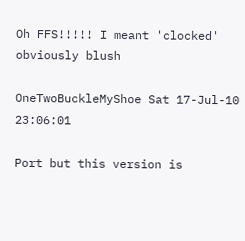Oh FFS!!!!! I meant 'clocked' obviously blush

OneTwoBuckleMyShoe Sat 17-Jul-10 23:06:01

Port but this version is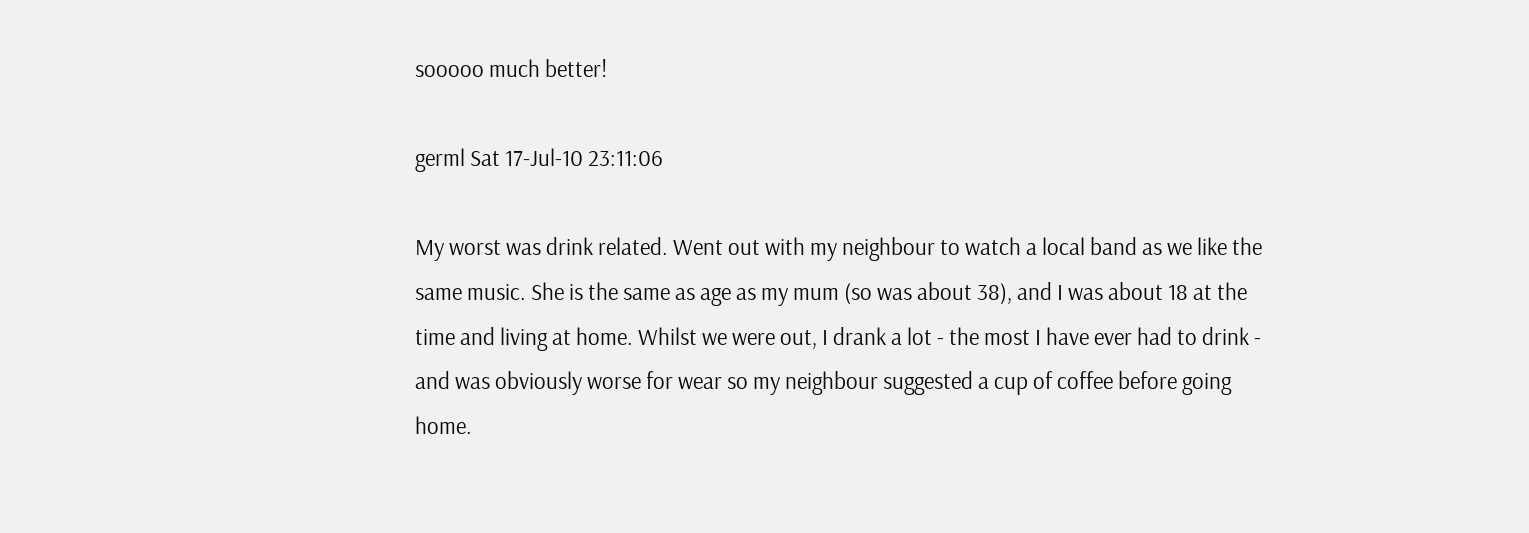sooooo much better!

germl Sat 17-Jul-10 23:11:06

My worst was drink related. Went out with my neighbour to watch a local band as we like the same music. She is the same as age as my mum (so was about 38), and I was about 18 at the time and living at home. Whilst we were out, I drank a lot - the most I have ever had to drink - and was obviously worse for wear so my neighbour suggested a cup of coffee before going home.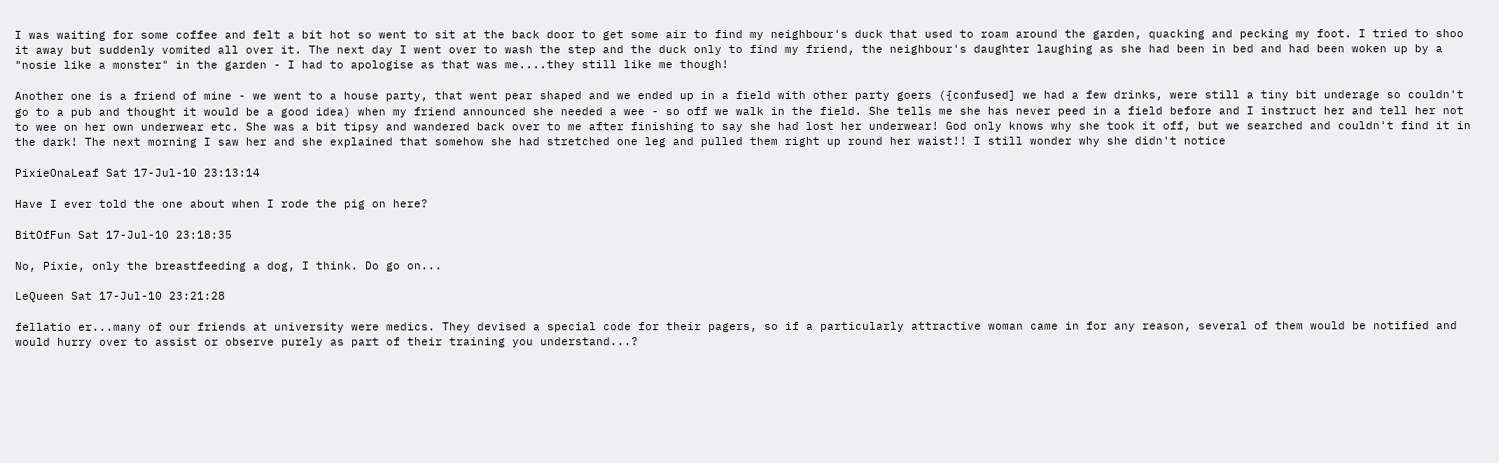I was waiting for some coffee and felt a bit hot so went to sit at the back door to get some air to find my neighbour's duck that used to roam around the garden, quacking and pecking my foot. I tried to shoo it away but suddenly vomited all over it. The next day I went over to wash the step and the duck only to find my friend, the neighbour's daughter laughing as she had been in bed and had been woken up by a "nosie like a monster" in the garden - I had to apologise as that was me....they still like me though!

Another one is a friend of mine - we went to a house party, that went pear shaped and we ended up in a field with other party goers ({confused] we had a few drinks, were still a tiny bit underage so couldn't go to a pub and thought it would be a good idea) when my friend announced she needed a wee - so off we walk in the field. She tells me she has never peed in a field before and I instruct her and tell her not to wee on her own underwear etc. She was a bit tipsy and wandered back over to me after finishing to say she had lost her underwear! God only knows why she took it off, but we searched and couldn't find it in the dark! The next morning I saw her and she explained that somehow she had stretched one leg and pulled them right up round her waist!! I still wonder why she didn't notice

PixieOnaLeaf Sat 17-Jul-10 23:13:14

Have I ever told the one about when I rode the pig on here?

BitOfFun Sat 17-Jul-10 23:18:35

No, Pixie, only the breastfeeding a dog, I think. Do go on...

LeQueen Sat 17-Jul-10 23:21:28

fellatio er...many of our friends at university were medics. They devised a special code for their pagers, so if a particularly attractive woman came in for any reason, several of them would be notified and would hurry over to assist or observe purely as part of their training you understand...?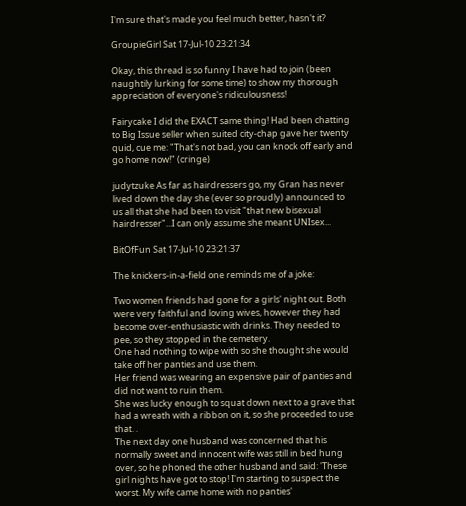I'm sure that's made you feel much better, hasn't it?

GroupieGirl Sat 17-Jul-10 23:21:34

Okay, this thread is so funny I have had to join (been naughtily lurking for some time) to show my thorough appreciation of everyone's ridiculousness!

Fairycake I did the EXACT same thing! Had been chatting to Big Issue seller when suited city-chap gave her twenty quid, cue me: "That's not bad, you can knock off early and go home now!" (cringe)

judytzuke As far as hairdressers go, my Gran has never lived down the day she (ever so proudly) announced to us all that she had been to visit "that new bisexual hairdresser"...I can only assume she meant UNIsex...

BitOfFun Sat 17-Jul-10 23:21:37

The knickers-in-a-field one reminds me of a joke:

Two women friends had gone for a girls' night out. Both were very faithful and loving wives, however they had become over-enthusiastic with drinks. They needed to pee, so they stopped in the cemetery.
One had nothing to wipe with so she thought she would take off her panties and use them.
Her friend was wearing an expensive pair of panties and did not want to ruin them.
She was lucky enough to squat down next to a grave that had a wreath with a ribbon on it, so she proceeded to use that. .
The next day one husband was concerned that his normally sweet and innocent wife was still in bed hung over, so he phoned the other husband and said: 'These girl nights have got to stop! I'm starting to suspect the worst. My wife came home with no panties'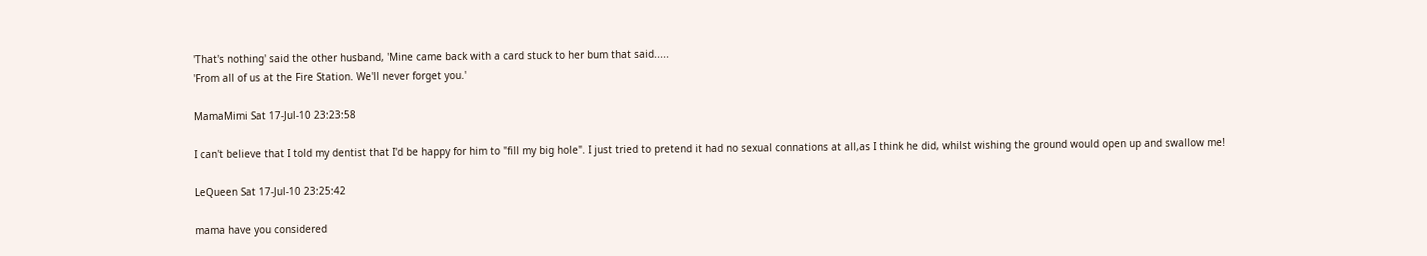'That's nothing' said the other husband, 'Mine came back with a card stuck to her bum that said.....
'From all of us at the Fire Station. We'll never forget you.'

MamaMimi Sat 17-Jul-10 23:23:58

I can't believe that I told my dentist that I'd be happy for him to "fill my big hole". I just tried to pretend it had no sexual connations at all,as I think he did, whilst wishing the ground would open up and swallow me!

LeQueen Sat 17-Jul-10 23:25:42

mama have you considered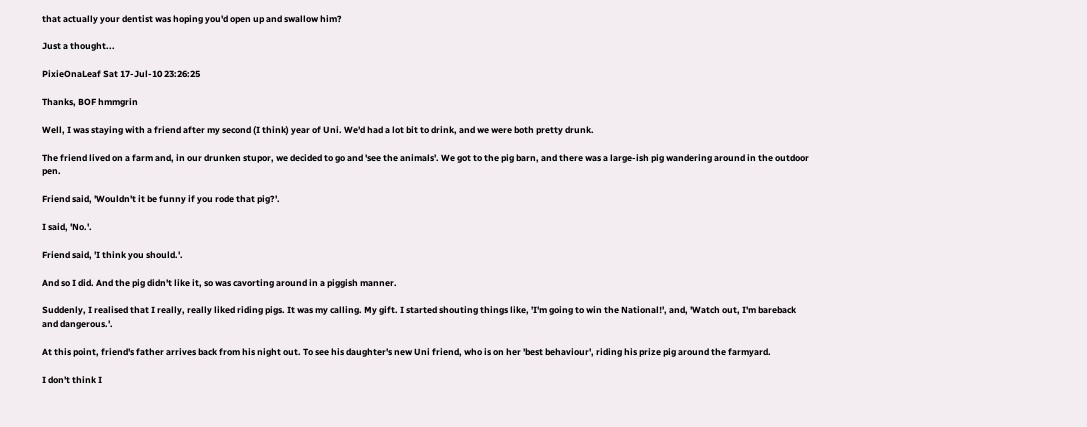that actually your dentist was hoping you'd open up and swallow him?

Just a thought...

PixieOnaLeaf Sat 17-Jul-10 23:26:25

Thanks, BOF hmmgrin

Well, I was staying with a friend after my second (I think) year of Uni. We'd had a lot bit to drink, and we were both pretty drunk.

The friend lived on a farm and, in our drunken stupor, we decided to go and 'see the animals'. We got to the pig barn, and there was a large-ish pig wandering around in the outdoor pen.

Friend said, 'Wouldn't it be funny if you rode that pig?'.

I said, 'No.'.

Friend said, 'I think you should.'.

And so I did. And the pig didn't like it, so was cavorting around in a piggish manner.

Suddenly, I realised that I really, really liked riding pigs. It was my calling. My gift. I started shouting things like, 'I'm going to win the National!', and, 'Watch out, I'm bareback and dangerous.'.

At this point, friend's father arrives back from his night out. To see his daughter's new Uni friend, who is on her 'best behaviour', riding his prize pig around the farmyard.

I don't think I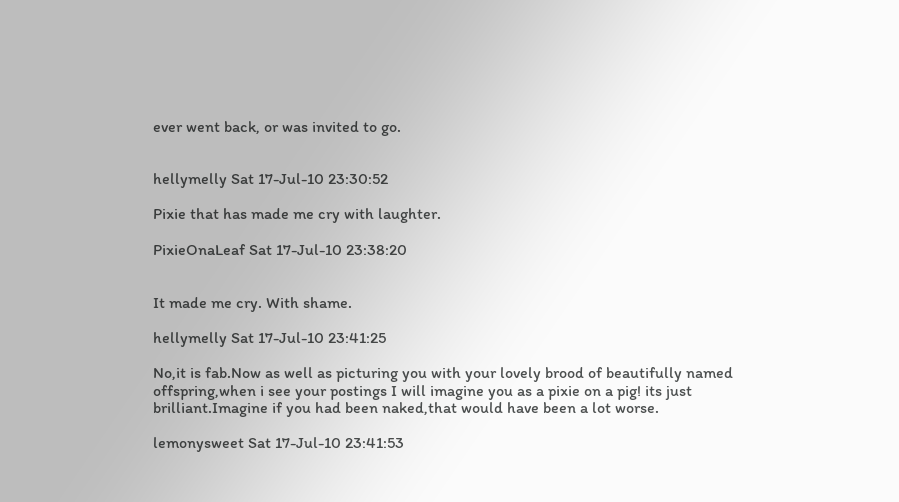ever went back, or was invited to go.


hellymelly Sat 17-Jul-10 23:30:52

Pixie that has made me cry with laughter.

PixieOnaLeaf Sat 17-Jul-10 23:38:20


It made me cry. With shame.

hellymelly Sat 17-Jul-10 23:41:25

No,it is fab.Now as well as picturing you with your lovely brood of beautifully named offspring,when i see your postings I will imagine you as a pixie on a pig! its just brilliant.Imagine if you had been naked,that would have been a lot worse.

lemonysweet Sat 17-Jul-10 23:41:53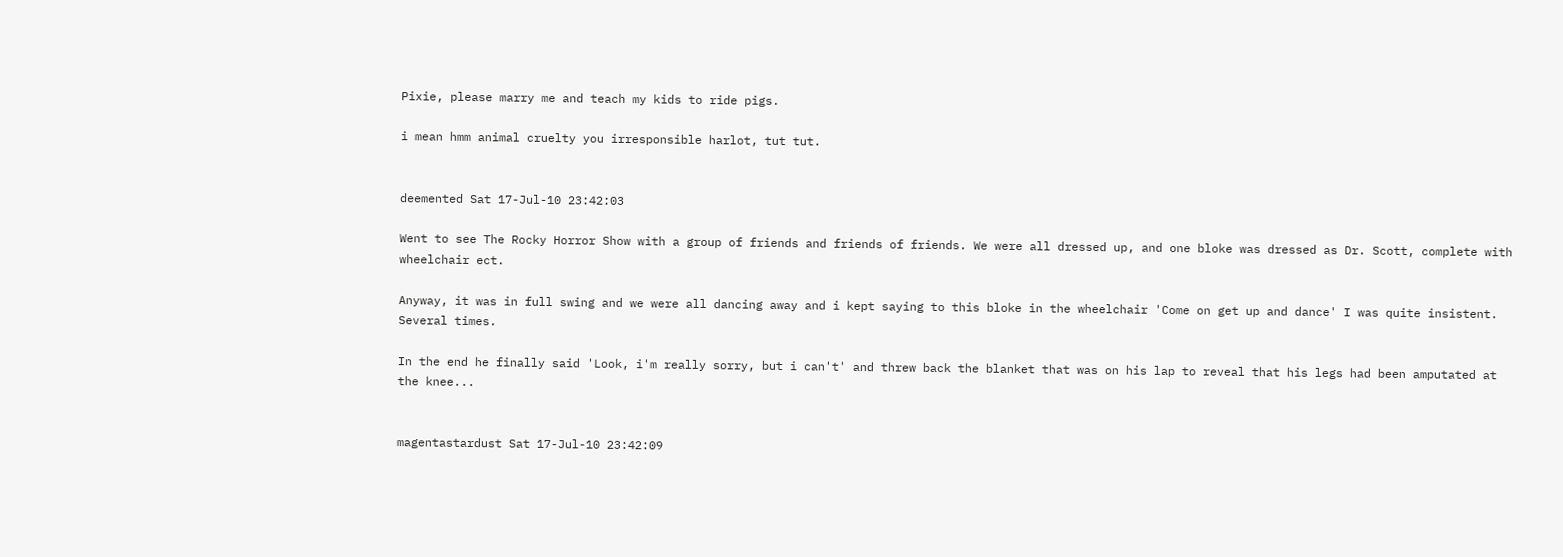Pixie, please marry me and teach my kids to ride pigs.

i mean hmm animal cruelty you irresponsible harlot, tut tut.


deemented Sat 17-Jul-10 23:42:03

Went to see The Rocky Horror Show with a group of friends and friends of friends. We were all dressed up, and one bloke was dressed as Dr. Scott, complete with wheelchair ect.

Anyway, it was in full swing and we were all dancing away and i kept saying to this bloke in the wheelchair 'Come on get up and dance' I was quite insistent. Several times.

In the end he finally said 'Look, i'm really sorry, but i can't' and threw back the blanket that was on his lap to reveal that his legs had been amputated at the knee...


magentastardust Sat 17-Jul-10 23:42:09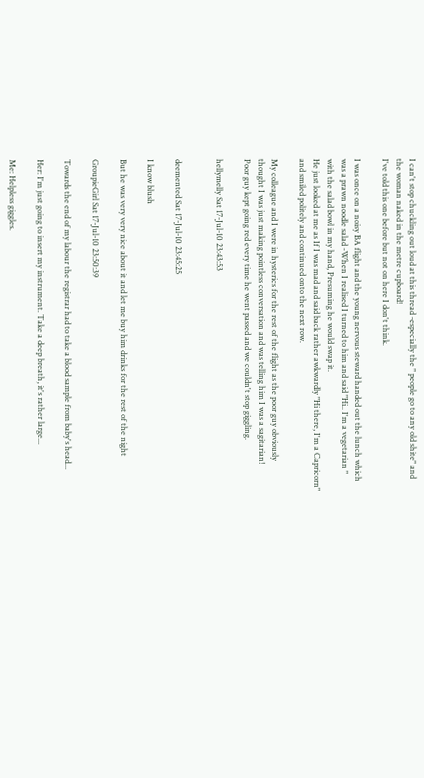I can't stop chuckling out loud at this thread -especially the " people go to any old shite" and the woman naked in the metre cupboard!
I've told this one before but not on here I don't think.

I was once on a noisy BA flight and the young nervous steward handed out the lunch which was a prawn noodle salad -When I realised I turned to him and said "Hi.. I'm a vegetarian " with the salad bowl in my hand, Presuming he would swap it.
He just looked at me as If I was mad and said back rather awkwardly "Hi there, I'm a Capricorn" and smiled politely and continued onto the next row.

My colleague and I were in hysterics for the rest of the flight as the poor guy obviously thought I was just making pointless conversation and was telling him I was a sagitarian!
Poor guy kept going red every time he went passed and we couldn't stop giggling.

hellymelly Sat 17-Jul-10 23:43:53


deemented Sat 17-Jul-10 23:45:25

I know blush

But he was very very nice about it and let me buy him drinks for the rest of the night

GroupieGirl Sat 17-Jul-10 23:50:39

Towards the end of my labour the registrar had to take a blood sample from baby's head...

Her: I'm just going to insert my instrument. Take a deep breath, it's rather large...

Me: Helpless giggles.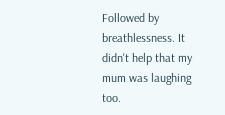Followed by breathlessness. It didn't help that my mum was laughing too.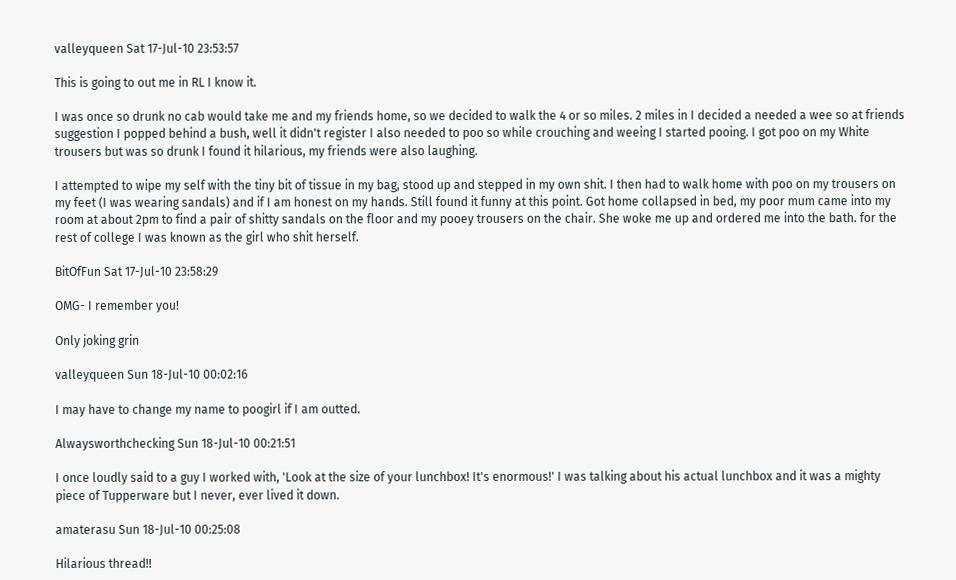valleyqueen Sat 17-Jul-10 23:53:57

This is going to out me in RL I know it.

I was once so drunk no cab would take me and my friends home, so we decided to walk the 4 or so miles. 2 miles in I decided a needed a wee so at friends suggestion I popped behind a bush, well it didn't register I also needed to poo so while crouching and weeing I started pooing. I got poo on my White trousers but was so drunk I found it hilarious, my friends were also laughing.

I attempted to wipe my self with the tiny bit of tissue in my bag, stood up and stepped in my own shit. I then had to walk home with poo on my trousers on my feet (I was wearing sandals) and if I am honest on my hands. Still found it funny at this point. Got home collapsed in bed, my poor mum came into my room at about 2pm to find a pair of shitty sandals on the floor and my pooey trousers on the chair. She woke me up and ordered me into the bath. for the rest of college I was known as the girl who shit herself.

BitOfFun Sat 17-Jul-10 23:58:29

OMG- I remember you!

Only joking grin

valleyqueen Sun 18-Jul-10 00:02:16

I may have to change my name to poogirl if I am outted.

Alwaysworthchecking Sun 18-Jul-10 00:21:51

I once loudly said to a guy I worked with, 'Look at the size of your lunchbox! It's enormous!' I was talking about his actual lunchbox and it was a mighty piece of Tupperware but I never, ever lived it down.

amaterasu Sun 18-Jul-10 00:25:08

Hilarious thread!!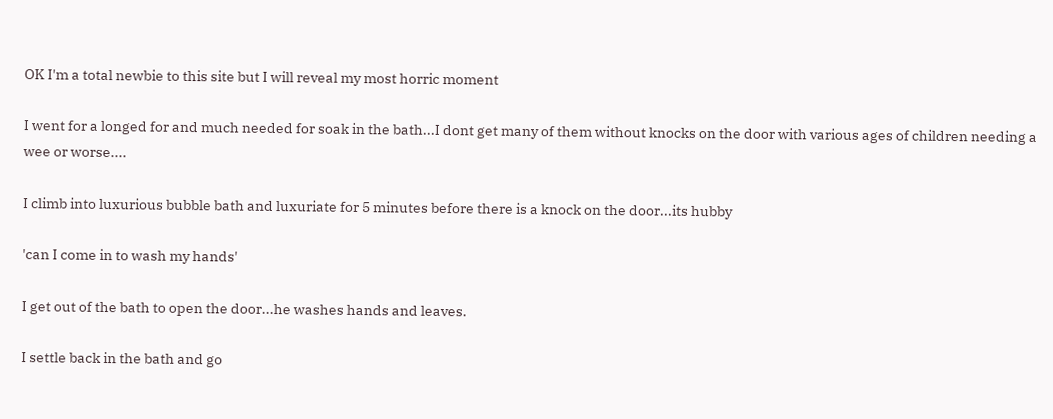OK I'm a total newbie to this site but I will reveal my most horric moment

I went for a longed for and much needed for soak in the bath...I dont get many of them without knocks on the door with various ages of children needing a wee or worse....

I climb into luxurious bubble bath and luxuriate for 5 minutes before there is a knock on the door...its hubby

'can I come in to wash my hands'

I get out of the bath to open the door...he washes hands and leaves.

I settle back in the bath and go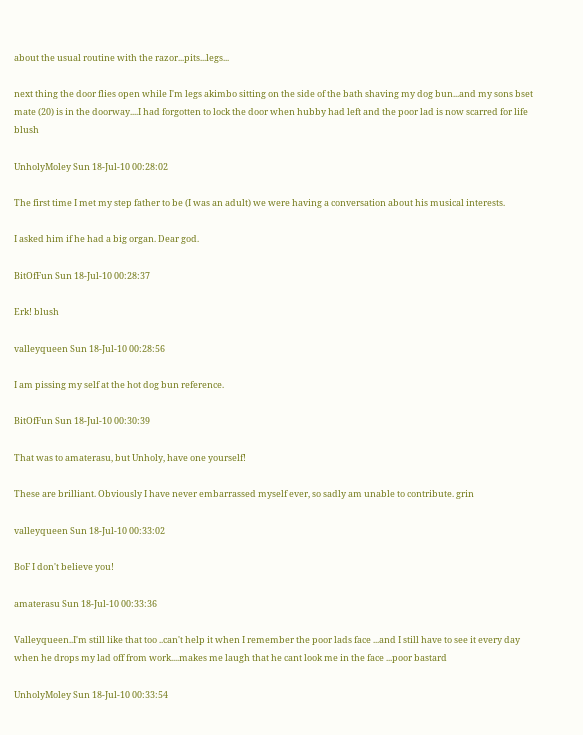about the usual routine with the razor...pits...legs...

next thing the door flies open while I'm legs akimbo sitting on the side of the bath shaving my dog bun...and my sons bset mate (20) is in the doorway....I had forgotten to lock the door when hubby had left and the poor lad is now scarred for life blush

UnholyMoley Sun 18-Jul-10 00:28:02

The first time I met my step father to be (I was an adult) we were having a conversation about his musical interests.

I asked him if he had a big organ. Dear god.

BitOfFun Sun 18-Jul-10 00:28:37

Erk! blush

valleyqueen Sun 18-Jul-10 00:28:56

I am pissing my self at the hot dog bun reference.

BitOfFun Sun 18-Jul-10 00:30:39

That was to amaterasu, but Unholy, have one yourself!

These are brilliant. Obviously I have never embarrassed myself ever, so sadly am unable to contribute. grin

valleyqueen Sun 18-Jul-10 00:33:02

BoF I don't believe you!

amaterasu Sun 18-Jul-10 00:33:36

Valleyqueen..I'm still like that too ..can't help it when I remember the poor lads face ...and I still have to see it every day when he drops my lad off from work....makes me laugh that he cant look me in the face ...poor bastard

UnholyMoley Sun 18-Jul-10 00:33:54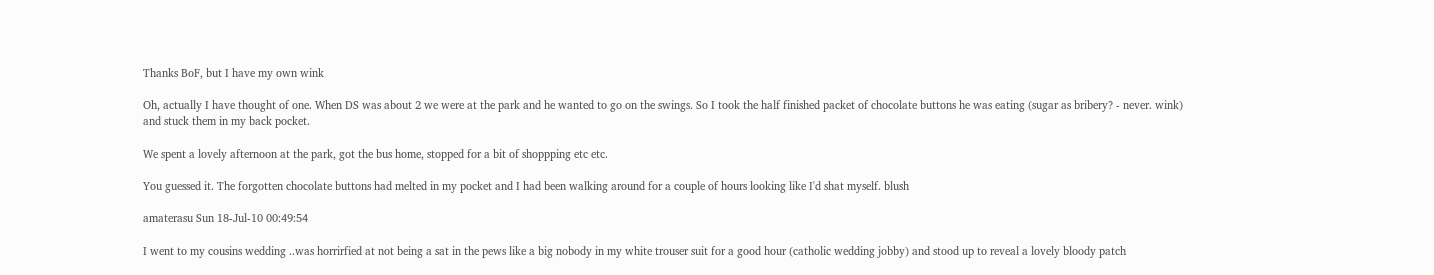Thanks BoF, but I have my own wink

Oh, actually I have thought of one. When DS was about 2 we were at the park and he wanted to go on the swings. So I took the half finished packet of chocolate buttons he was eating (sugar as bribery? - never. wink) and stuck them in my back pocket.

We spent a lovely afternoon at the park, got the bus home, stopped for a bit of shoppping etc etc.

You guessed it. The forgotten chocolate buttons had melted in my pocket and I had been walking around for a couple of hours looking like I'd shat myself. blush

amaterasu Sun 18-Jul-10 00:49:54

I went to my cousins wedding ..was horrirfied at not being a sat in the pews like a big nobody in my white trouser suit for a good hour (catholic wedding jobby) and stood up to reveal a lovely bloody patch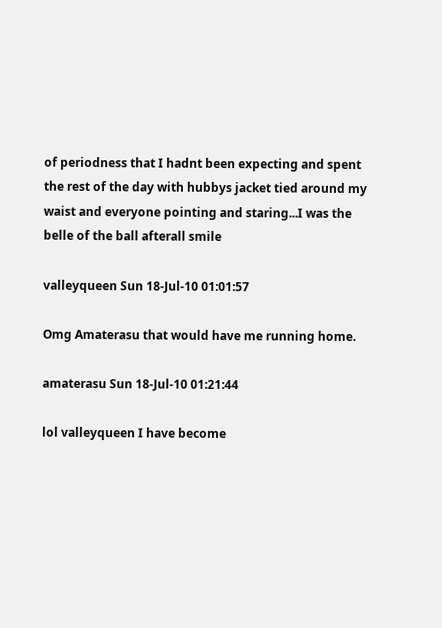of periodness that I hadnt been expecting and spent the rest of the day with hubbys jacket tied around my waist and everyone pointing and staring...I was the belle of the ball afterall smile

valleyqueen Sun 18-Jul-10 01:01:57

Omg Amaterasu that would have me running home.

amaterasu Sun 18-Jul-10 01:21:44

lol valleyqueen I have become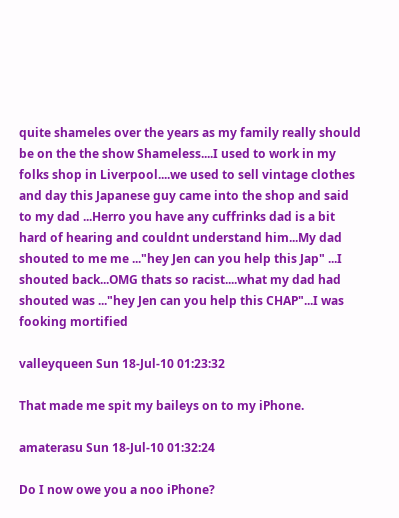quite shameles over the years as my family really should be on the the show Shameless....I used to work in my folks shop in Liverpool....we used to sell vintage clothes and day this Japanese guy came into the shop and said to my dad ...Herro you have any cuffrinks dad is a bit hard of hearing and couldnt understand him...My dad shouted to me me ..."hey Jen can you help this Jap" ...I shouted back...OMG thats so racist....what my dad had shouted was ..."hey Jen can you help this CHAP"...I was fooking mortified

valleyqueen Sun 18-Jul-10 01:23:32

That made me spit my baileys on to my iPhone.

amaterasu Sun 18-Jul-10 01:32:24

Do I now owe you a noo iPhone?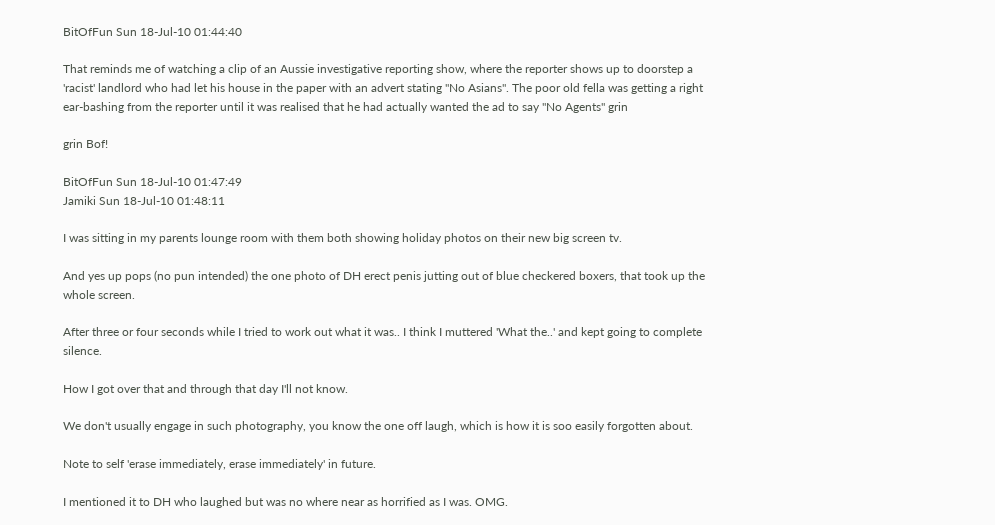BitOfFun Sun 18-Jul-10 01:44:40

That reminds me of watching a clip of an Aussie investigative reporting show, where the reporter shows up to doorstep a 'racist' landlord who had let his house in the paper with an advert stating "No Asians". The poor old fella was getting a right ear-bashing from the reporter until it was realised that he had actually wanted the ad to say "No Agents" grin

grin Bof!

BitOfFun Sun 18-Jul-10 01:47:49
Jamiki Sun 18-Jul-10 01:48:11

I was sitting in my parents lounge room with them both showing holiday photos on their new big screen tv.

And yes up pops (no pun intended) the one photo of DH erect penis jutting out of blue checkered boxers, that took up the whole screen.

After three or four seconds while I tried to work out what it was.. I think I muttered 'What the..' and kept going to complete silence.

How I got over that and through that day I'll not know.

We don't usually engage in such photography, you know the one off laugh, which is how it is soo easily forgotten about.

Note to self 'erase immediately, erase immediately' in future.

I mentioned it to DH who laughed but was no where near as horrified as I was. OMG.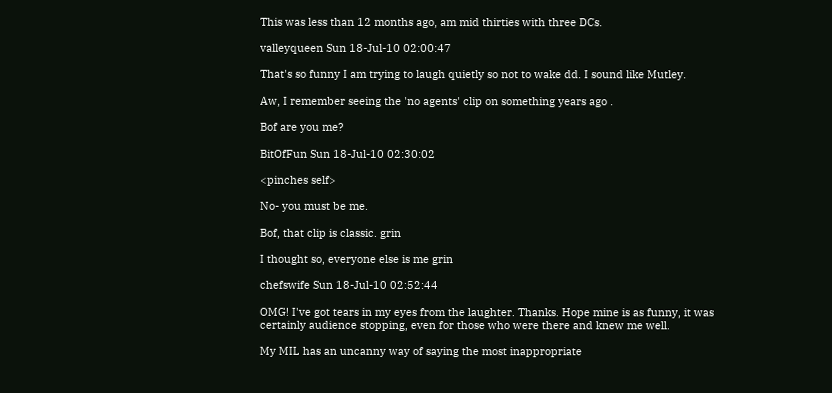This was less than 12 months ago, am mid thirties with three DCs.

valleyqueen Sun 18-Jul-10 02:00:47

That's so funny I am trying to laugh quietly so not to wake dd. I sound like Mutley.

Aw, I remember seeing the 'no agents' clip on something years ago .

Bof are you me?

BitOfFun Sun 18-Jul-10 02:30:02

<pinches self>

No- you must be me.

Bof, that clip is classic. grin

I thought so, everyone else is me grin

chefswife Sun 18-Jul-10 02:52:44

OMG! I've got tears in my eyes from the laughter. Thanks. Hope mine is as funny, it was certainly audience stopping, even for those who were there and knew me well.

My MIL has an uncanny way of saying the most inappropriate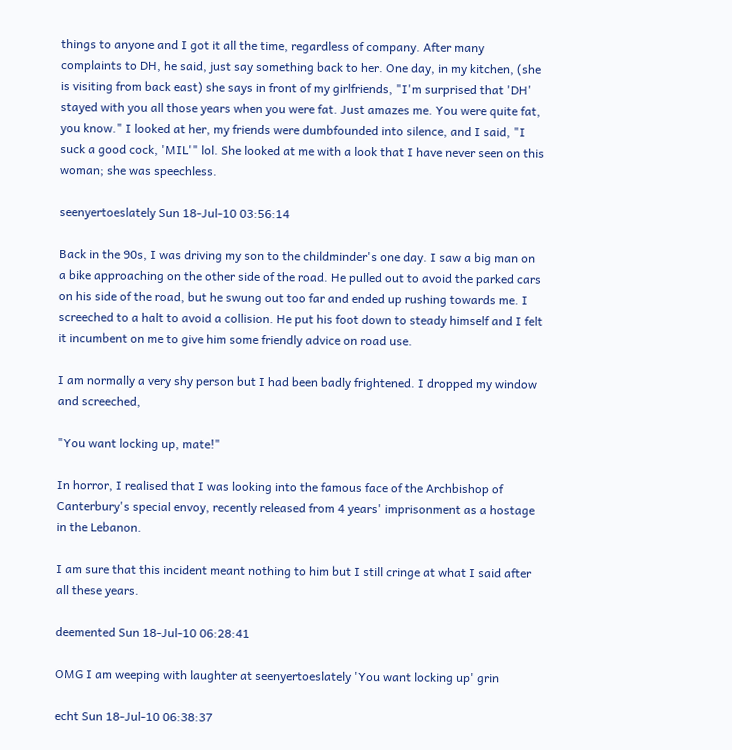things to anyone and I got it all the time, regardless of company. After many complaints to DH, he said, just say something back to her. One day, in my kitchen, (she is visiting from back east) she says in front of my girlfriends, "I'm surprised that 'DH' stayed with you all those years when you were fat. Just amazes me. You were quite fat, you know." I looked at her, my friends were dumbfounded into silence, and I said, "I suck a good cock, 'MIL'" lol. She looked at me with a look that I have never seen on this woman; she was speechless.

seenyertoeslately Sun 18-Jul-10 03:56:14

Back in the 90s, I was driving my son to the childminder's one day. I saw a big man on a bike approaching on the other side of the road. He pulled out to avoid the parked cars on his side of the road, but he swung out too far and ended up rushing towards me. I screeched to a halt to avoid a collision. He put his foot down to steady himself and I felt it incumbent on me to give him some friendly advice on road use.

I am normally a very shy person but I had been badly frightened. I dropped my window and screeched,

"You want locking up, mate!"

In horror, I realised that I was looking into the famous face of the Archbishop of Canterbury's special envoy, recently released from 4 years' imprisonment as a hostage in the Lebanon.

I am sure that this incident meant nothing to him but I still cringe at what I said after all these years.

deemented Sun 18-Jul-10 06:28:41

OMG I am weeping with laughter at seenyertoeslately 'You want locking up' grin

echt Sun 18-Jul-10 06:38:37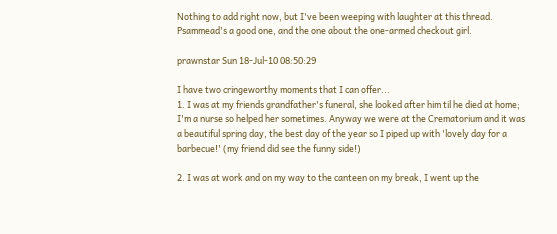Nothing to add right now, but I've been weeping with laughter at this thread. Psammead's a good one, and the one about the one-armed checkout girl.

prawnstar Sun 18-Jul-10 08:50:29

I have two cringeworthy moments that I can offer...
1. I was at my friends grandfather's funeral, she looked after him til he died at home; I'm a nurse so helped her sometimes. Anyway we were at the Crematorium and it was a beautiful spring day, the best day of the year so I piped up with 'lovely day for a barbecue!' (my friend did see the funny side!)

2. I was at work and on my way to the canteen on my break, I went up the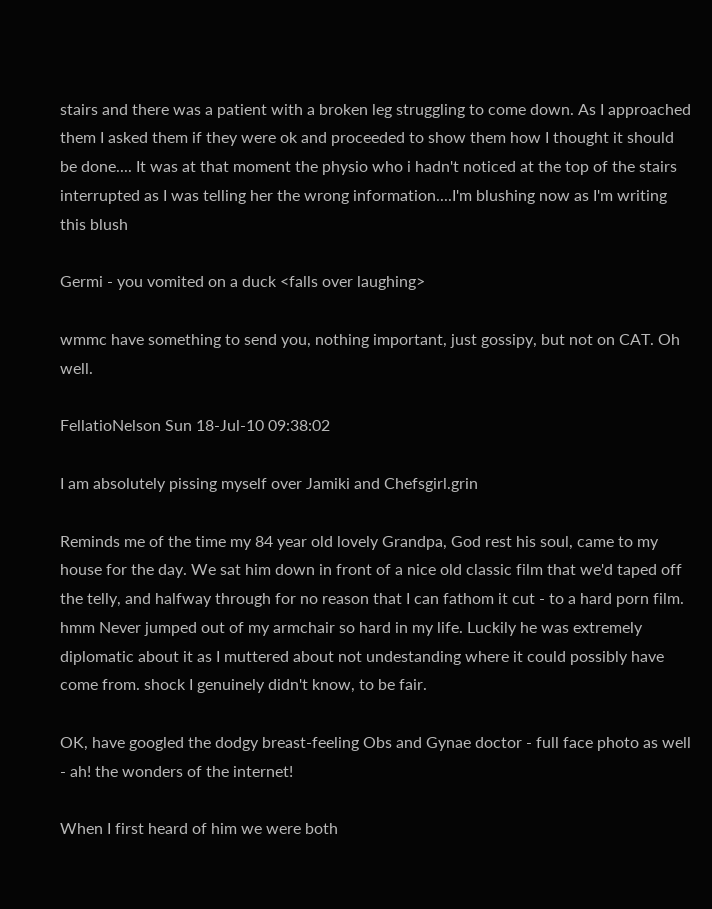stairs and there was a patient with a broken leg struggling to come down. As I approached them I asked them if they were ok and proceeded to show them how I thought it should be done.... It was at that moment the physio who i hadn't noticed at the top of the stairs interrupted as I was telling her the wrong information....I'm blushing now as I'm writing this blush

Germi - you vomited on a duck <falls over laughing>

wmmc have something to send you, nothing important, just gossipy, but not on CAT. Oh well.

FellatioNelson Sun 18-Jul-10 09:38:02

I am absolutely pissing myself over Jamiki and Chefsgirl.grin

Reminds me of the time my 84 year old lovely Grandpa, God rest his soul, came to my house for the day. We sat him down in front of a nice old classic film that we'd taped off the telly, and halfway through for no reason that I can fathom it cut - to a hard porn film. hmm Never jumped out of my armchair so hard in my life. Luckily he was extremely diplomatic about it as I muttered about not undestanding where it could possibly have come from. shock I genuinely didn't know, to be fair.

OK, have googled the dodgy breast-feeling Obs and Gynae doctor - full face photo as well - ah! the wonders of the internet!

When I first heard of him we were both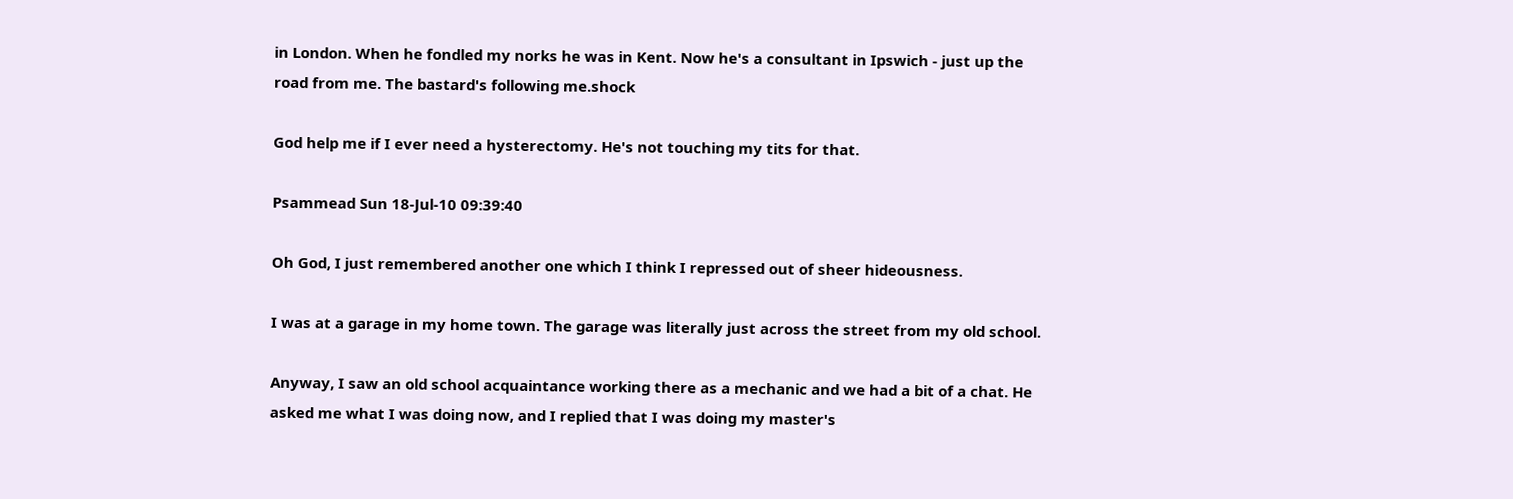in London. When he fondled my norks he was in Kent. Now he's a consultant in Ipswich - just up the road from me. The bastard's following me.shock

God help me if I ever need a hysterectomy. He's not touching my tits for that.

Psammead Sun 18-Jul-10 09:39:40

Oh God, I just remembered another one which I think I repressed out of sheer hideousness.

I was at a garage in my home town. The garage was literally just across the street from my old school.

Anyway, I saw an old school acquaintance working there as a mechanic and we had a bit of a chat. He asked me what I was doing now, and I replied that I was doing my master's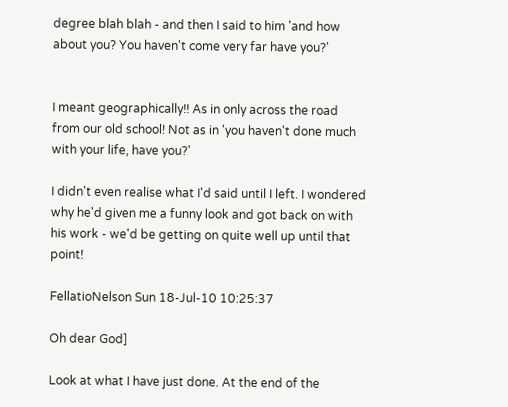degree blah blah - and then I said to him 'and how about you? You haven't come very far have you?'


I meant geographically!! As in only across the road from our old school! Not as in 'you haven't done much with your life, have you?'

I didn't even realise what I'd said until I left. I wondered why he'd given me a funny look and got back on with his work - we'd be getting on quite well up until that point!

FellatioNelson Sun 18-Jul-10 10:25:37

Oh dear God]

Look at what I have just done. At the end of the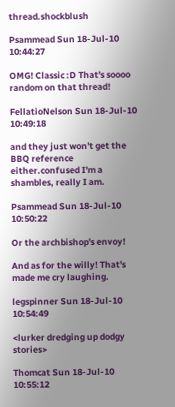thread.shockblush

Psammead Sun 18-Jul-10 10:44:27

OMG! Classic :D That's soooo random on that thread!

FellatioNelson Sun 18-Jul-10 10:49:18

and they just won't get the BBQ reference either.confused I'm a shambles, really I am.

Psammead Sun 18-Jul-10 10:50:22

Or the archbishop's envoy!

And as for the willy! That's made me cry laughing.

legspinner Sun 18-Jul-10 10:54:49

<lurker dredging up dodgy stories>

Thomcat Sun 18-Jul-10 10:55:12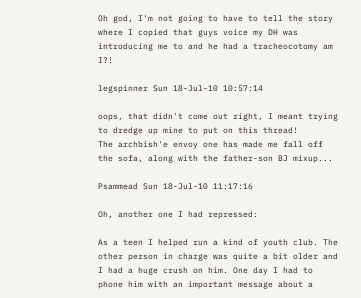Oh god, I'm not going to have to tell the story where I copied that guys voice my DH was introducing me to and he had a tracheocotomy am I?!

legspinner Sun 18-Jul-10 10:57:14

oops, that didn't come out right, I meant trying to dredge up mine to put on this thread!
The archbish'e envoy one has made me fall off the sofa, along with the father-son BJ mixup...

Psammead Sun 18-Jul-10 11:17:16

Oh, another one I had repressed:

As a teen I helped run a kind of youth club. The other person in charge was quite a bit older and I had a huge crush on him. One day I had to phone him with an important message about a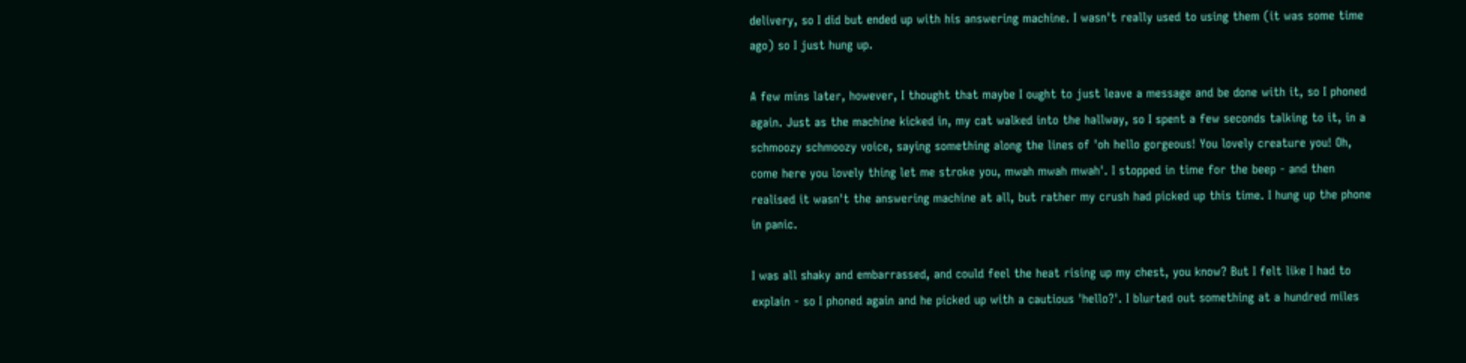delivery, so I did but ended up with his answering machine. I wasn't really used to using them (it was some time ago) so I just hung up.

A few mins later, however, I thought that maybe I ought to just leave a message and be done with it, so I phoned again. Just as the machine kicked in, my cat walked into the hallway, so I spent a few seconds talking to it, in a schmoozy schmoozy voice, saying something along the lines of 'oh hello gorgeous! You lovely creature you! Oh, come here you lovely thing let me stroke you, mwah mwah mwah'. I stopped in time for the beep - and then realised it wasn't the answering machine at all, but rather my crush had picked up this time. I hung up the phone in panic.

I was all shaky and embarrassed, and could feel the heat rising up my chest, you know? But I felt like I had to explain - so I phoned again and he picked up with a cautious 'hello?'. I blurted out something at a hundred miles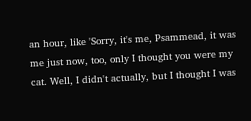an hour, like 'Sorry, it's me, Psammead, it was me just now, too, only I thought you were my cat. Well, I didn't actually, but I thought I was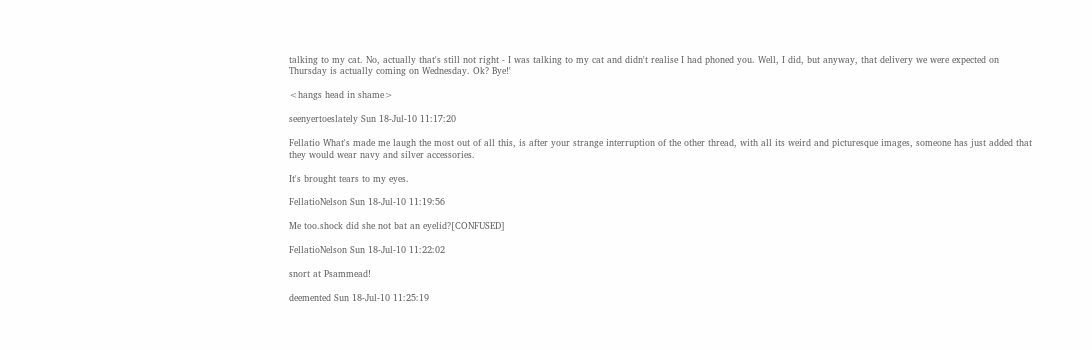talking to my cat. No, actually that's still not right - I was talking to my cat and didn't realise I had phoned you. Well, I did, but anyway, that delivery we were expected on Thursday is actually coming on Wednesday. Ok? Bye!'

<hangs head in shame>

seenyertoeslately Sun 18-Jul-10 11:17:20

Fellatio What's made me laugh the most out of all this, is after your strange interruption of the other thread, with all its weird and picturesque images, someone has just added that they would wear navy and silver accessories.

It's brought tears to my eyes.

FellatioNelson Sun 18-Jul-10 11:19:56

Me too.shock did she not bat an eyelid?[CONFUSED]

FellatioNelson Sun 18-Jul-10 11:22:02

snort at Psammead!

deemented Sun 18-Jul-10 11:25:19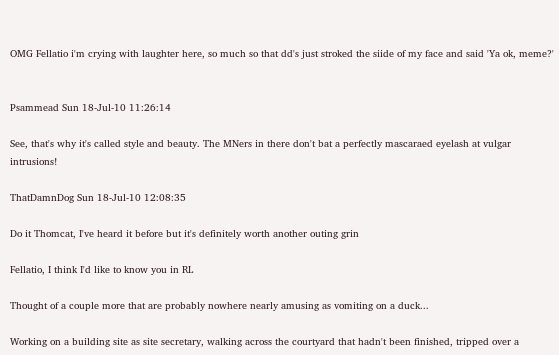OMG Fellatio i'm crying with laughter here, so much so that dd's just stroked the siide of my face and said 'Ya ok, meme?'


Psammead Sun 18-Jul-10 11:26:14

See, that's why it's called style and beauty. The MNers in there don't bat a perfectly mascaraed eyelash at vulgar intrusions!

ThatDamnDog Sun 18-Jul-10 12:08:35

Do it Thomcat, I've heard it before but it's definitely worth another outing grin

Fellatio, I think I'd like to know you in RL

Thought of a couple more that are probably nowhere nearly amusing as vomiting on a duck...

Working on a building site as site secretary, walking across the courtyard that hadn't been finished, tripped over a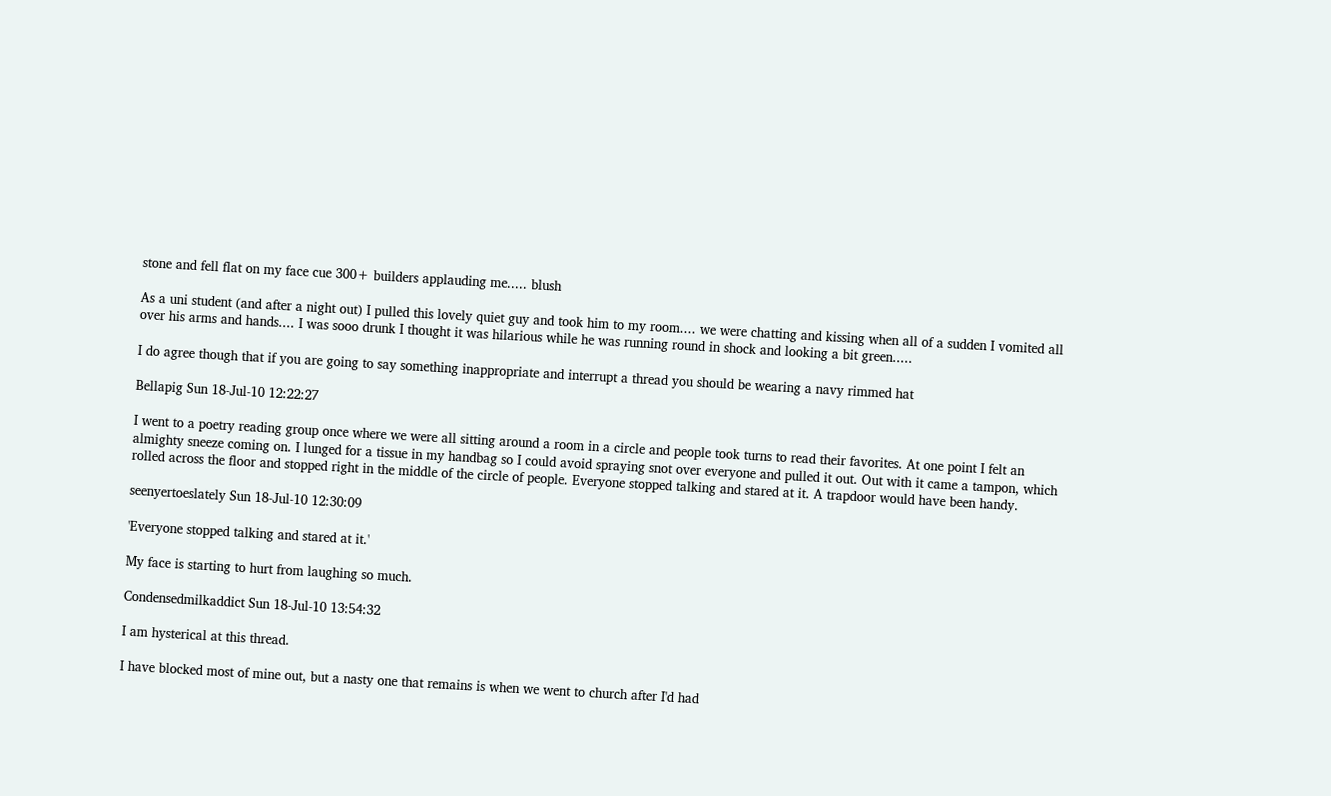stone and fell flat on my face cue 300+ builders applauding me..... blush

As a uni student (and after a night out) I pulled this lovely quiet guy and took him to my room.... we were chatting and kissing when all of a sudden I vomited all over his arms and hands.... I was sooo drunk I thought it was hilarious while he was running round in shock and looking a bit green.....

I do agree though that if you are going to say something inappropriate and interrupt a thread you should be wearing a navy rimmed hat

Bellapig Sun 18-Jul-10 12:22:27

I went to a poetry reading group once where we were all sitting around a room in a circle and people took turns to read their favorites. At one point I felt an almighty sneeze coming on. I lunged for a tissue in my handbag so I could avoid spraying snot over everyone and pulled it out. Out with it came a tampon, which rolled across the floor and stopped right in the middle of the circle of people. Everyone stopped talking and stared at it. A trapdoor would have been handy.

seenyertoeslately Sun 18-Jul-10 12:30:09

'Everyone stopped talking and stared at it.'

My face is starting to hurt from laughing so much.

Condensedmilkaddict Sun 18-Jul-10 13:54:32

I am hysterical at this thread.

I have blocked most of mine out, but a nasty one that remains is when we went to church after I'd had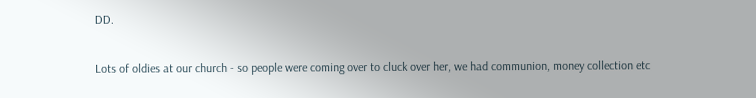DD.

Lots of oldies at our church - so people were coming over to cluck over her, we had communion, money collection etc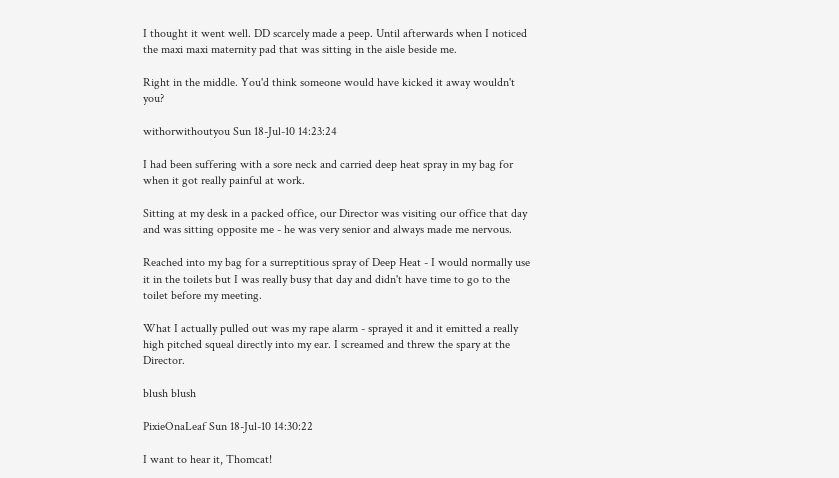I thought it went well. DD scarcely made a peep. Until afterwards when I noticed the maxi maxi maternity pad that was sitting in the aisle beside me.

Right in the middle. You'd think someone would have kicked it away wouldn't you?

withorwithoutyou Sun 18-Jul-10 14:23:24

I had been suffering with a sore neck and carried deep heat spray in my bag for when it got really painful at work.

Sitting at my desk in a packed office, our Director was visiting our office that day and was sitting opposite me - he was very senior and always made me nervous.

Reached into my bag for a surreptitious spray of Deep Heat - I would normally use it in the toilets but I was really busy that day and didn't have time to go to the toilet before my meeting.

What I actually pulled out was my rape alarm - sprayed it and it emitted a really high pitched squeal directly into my ear. I screamed and threw the spary at the Director.

blush blush

PixieOnaLeaf Sun 18-Jul-10 14:30:22

I want to hear it, Thomcat!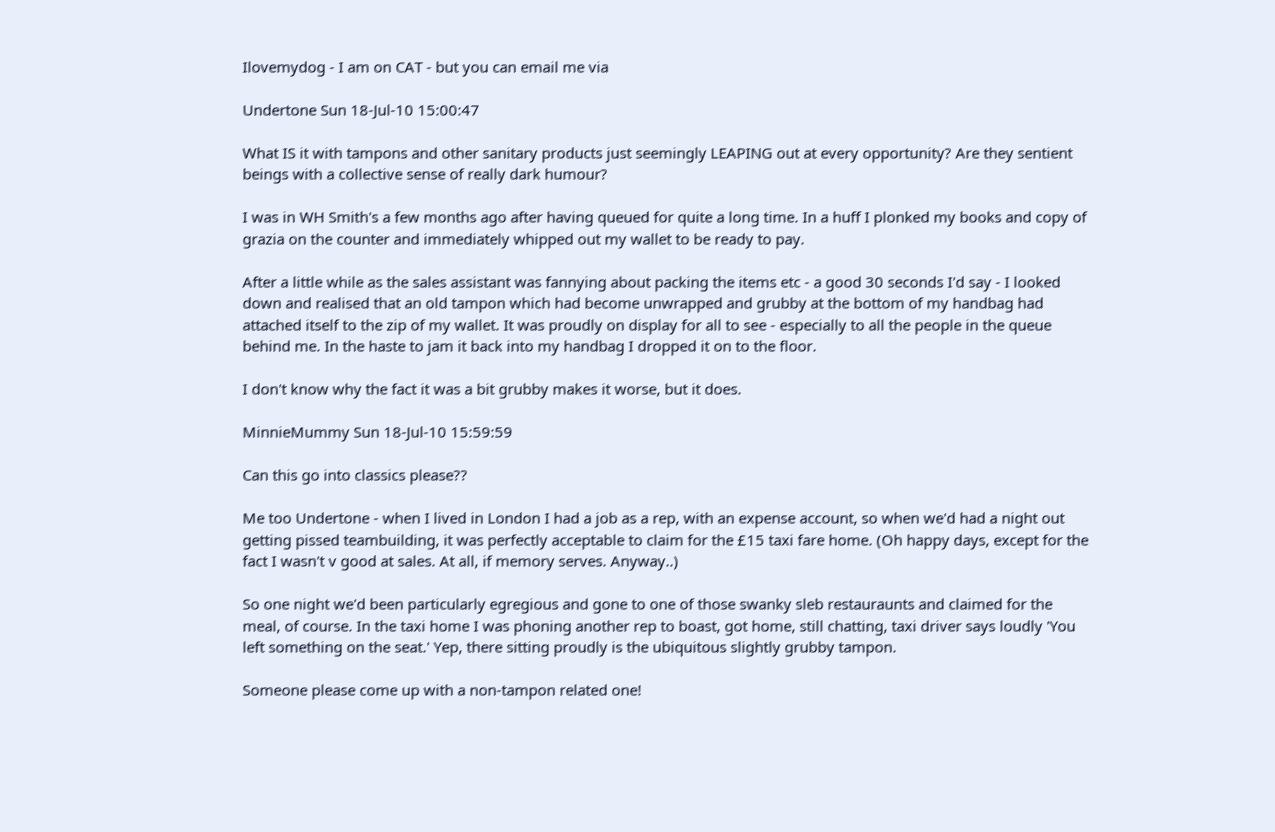Ilovemydog - I am on CAT - but you can email me via

Undertone Sun 18-Jul-10 15:00:47

What IS it with tampons and other sanitary products just seemingly LEAPING out at every opportunity? Are they sentient beings with a collective sense of really dark humour?

I was in WH Smith's a few months ago after having queued for quite a long time. In a huff I plonked my books and copy of grazia on the counter and immediately whipped out my wallet to be ready to pay.

After a little while as the sales assistant was fannying about packing the items etc - a good 30 seconds I'd say - I looked down and realised that an old tampon which had become unwrapped and grubby at the bottom of my handbag had attached itself to the zip of my wallet. It was proudly on display for all to see - especially to all the people in the queue behind me. In the haste to jam it back into my handbag I dropped it on to the floor.

I don't know why the fact it was a bit grubby makes it worse, but it does.

MinnieMummy Sun 18-Jul-10 15:59:59

Can this go into classics please??

Me too Undertone - when I lived in London I had a job as a rep, with an expense account, so when we'd had a night out getting pissed teambuilding, it was perfectly acceptable to claim for the £15 taxi fare home. (Oh happy days, except for the fact I wasn't v good at sales. At all, if memory serves. Anyway..)

So one night we'd been particularly egregious and gone to one of those swanky sleb restauraunts and claimed for the meal, of course. In the taxi home I was phoning another rep to boast, got home, still chatting, taxi driver says loudly 'You left something on the seat.' Yep, there sitting proudly is the ubiquitous slightly grubby tampon.

Someone please come up with a non-tampon related one!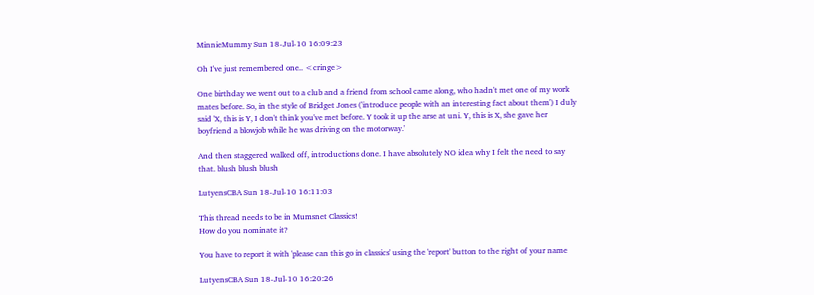MinnieMummy Sun 18-Jul-10 16:09:23

Oh I've just remembered one.. <cringe>

One birthday we went out to a club and a friend from school came along, who hadn't met one of my work mates before. So, in the style of Bridget Jones ('introduce people with an interesting fact about them') I duly said 'X, this is Y, I don't think you've met before. Y took it up the arse at uni. Y, this is X, she gave her boyfriend a blowjob while he was driving on the motorway.'

And then staggered walked off, introductions done. I have absolutely NO idea why I felt the need to say that. blush blush blush

LutyensCBA Sun 18-Jul-10 16:11:03

This thread needs to be in Mumsnet Classics!
How do you nominate it?

You have to report it with 'please can this go in classics' using the 'report' button to the right of your name

LutyensCBA Sun 18-Jul-10 16:20:26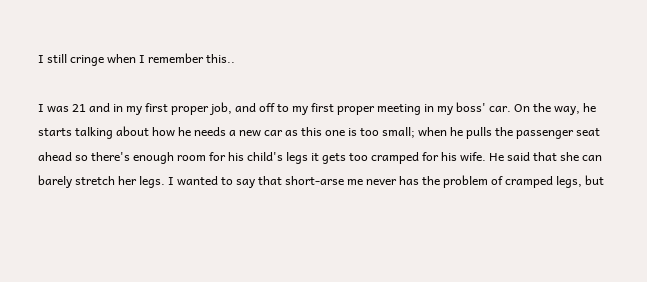I still cringe when I remember this..

I was 21 and in my first proper job, and off to my first proper meeting in my boss' car. On the way, he starts talking about how he needs a new car as this one is too small; when he pulls the passenger seat ahead so there's enough room for his child's legs it gets too cramped for his wife. He said that she can barely stretch her legs. I wanted to say that short-arse me never has the problem of cramped legs, but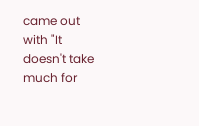came out with "It doesn't take much for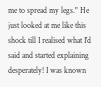me to spread my legs." He just looked at me like this shock till I realised what I'd said and started explaining desperately! I was known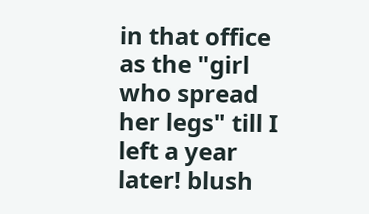in that office as the "girl who spread her legs" till I left a year later! blush